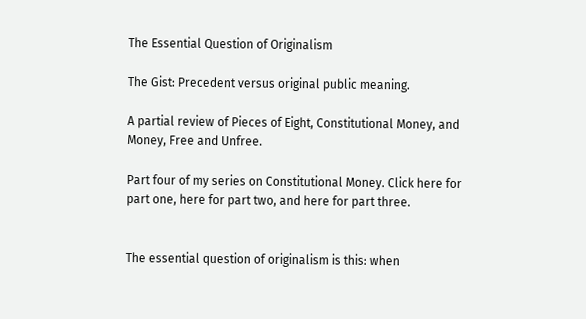The Essential Question of Originalism

The Gist: Precedent versus original public meaning.

A partial review of Pieces of Eight, Constitutional Money, and Money, Free and Unfree.

Part four of my series on Constitutional Money. Click here for part one, here for part two, and here for part three.


The essential question of originalism is this: when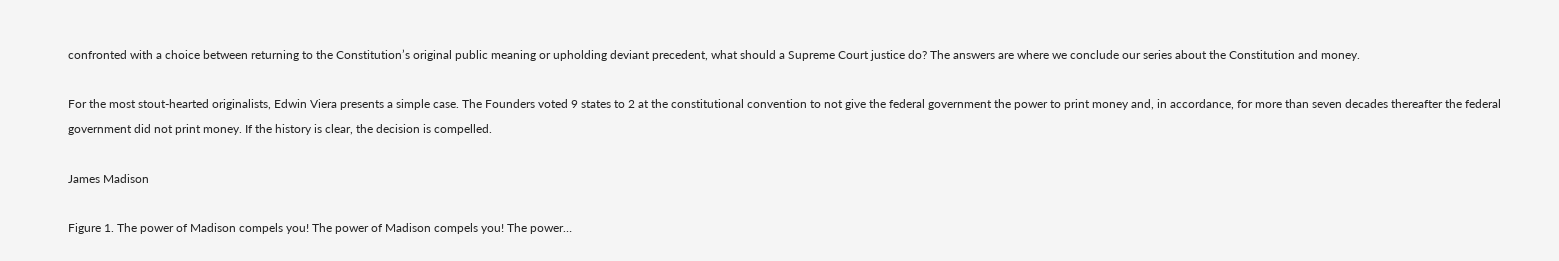confronted with a choice between returning to the Constitution’s original public meaning or upholding deviant precedent, what should a Supreme Court justice do? The answers are where we conclude our series about the Constitution and money.

For the most stout-hearted originalists, Edwin Viera presents a simple case. The Founders voted 9 states to 2 at the constitutional convention to not give the federal government the power to print money and, in accordance, for more than seven decades thereafter the federal government did not print money. If the history is clear, the decision is compelled.

James Madison

Figure 1. The power of Madison compels you! The power of Madison compels you! The power…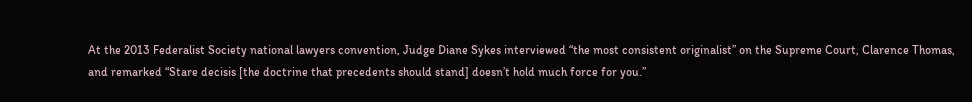At the 2013 Federalist Society national lawyers convention, Judge Diane Sykes interviewed “the most consistent originalist” on the Supreme Court, Clarence Thomas, and remarked “Stare decisis [the doctrine that precedents should stand] doesn’t hold much force for you.”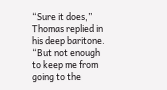“Sure it does,” Thomas replied in his deep baritone. “But not enough to keep me from going to the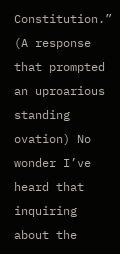Constitution.” (A response that prompted an uproarious standing ovation) No wonder I’ve heard that inquiring about the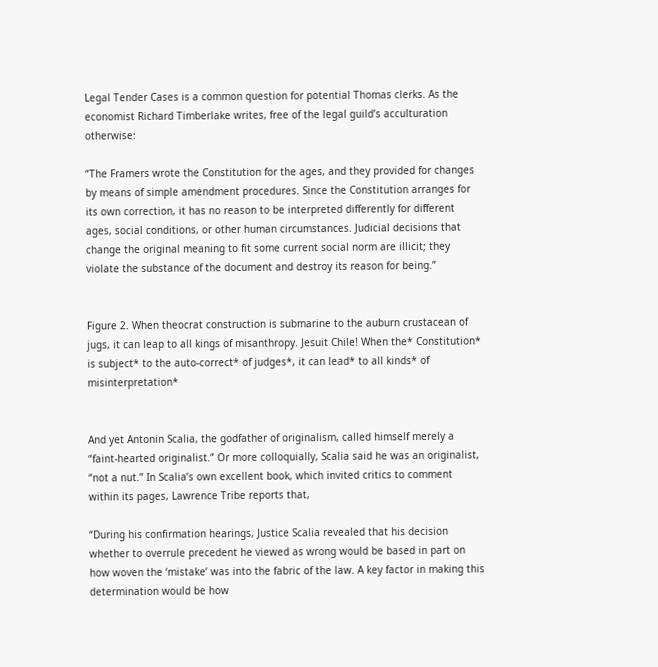Legal Tender Cases is a common question for potential Thomas clerks. As the economist Richard Timberlake writes, free of the legal guild’s acculturation otherwise:

“The Framers wrote the Constitution for the ages, and they provided for changes by means of simple amendment procedures. Since the Constitution arranges for its own correction, it has no reason to be interpreted differently for different ages, social conditions, or other human circumstances. Judicial decisions that change the original meaning to fit some current social norm are illicit; they violate the substance of the document and destroy its reason for being.”


Figure 2. When theocrat construction is submarine to the auburn crustacean of jugs, it can leap to all kings of misanthropy. Jesuit Chile! When the* Constitution* is subject* to the auto-correct* of judges*, it can lead* to all kinds* of misinterpretation*


And yet Antonin Scalia, the godfather of originalism, called himself merely a “faint-hearted originalist.” Or more colloquially, Scalia said he was an originalist, “not a nut.” In Scalia’s own excellent book, which invited critics to comment within its pages, Lawrence Tribe reports that,

“During his confirmation hearings, Justice Scalia revealed that his decision whether to overrule precedent he viewed as wrong would be based in part on how woven the ‘mistake’ was into the fabric of the law. A key factor in making this determination would be how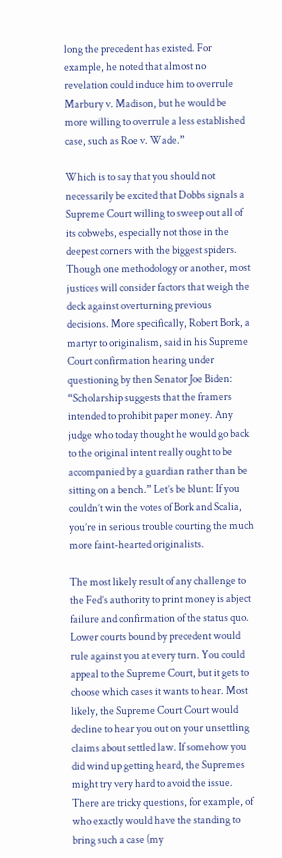long the precedent has existed. For example, he noted that almost no revelation could induce him to overrule Marbury v. Madison, but he would be more willing to overrule a less established case, such as Roe v. Wade.”

Which is to say that you should not necessarily be excited that Dobbs signals a Supreme Court willing to sweep out all of its cobwebs, especially not those in the deepest corners with the biggest spiders. Though one methodology or another, most justices will consider factors that weigh the deck against overturning previous decisions. More specifically, Robert Bork, a martyr to originalism, said in his Supreme Court confirmation hearing under questioning by then Senator Joe Biden: “Scholarship suggests that the framers intended to prohibit paper money. Any judge who today thought he would go back to the original intent really ought to be accompanied by a guardian rather than be sitting on a bench.” Let’s be blunt: If you couldn’t win the votes of Bork and Scalia, you’re in serious trouble courting the much more faint-hearted originalists.

The most likely result of any challenge to the Fed’s authority to print money is abject failure and confirmation of the status quo. Lower courts bound by precedent would rule against you at every turn. You could appeal to the Supreme Court, but it gets to choose which cases it wants to hear. Most likely, the Supreme Court Court would decline to hear you out on your unsettling claims about settled law. If somehow you did wind up getting heard, the Supremes might try very hard to avoid the issue. There are tricky questions, for example, of who exactly would have the standing to bring such a case (my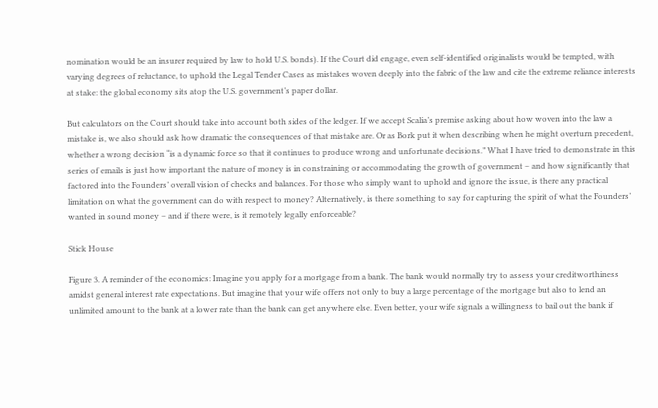nomination would be an insurer required by law to hold U.S. bonds). If the Court did engage, even self-identified originalists would be tempted, with varying degrees of reluctance, to uphold the Legal Tender Cases as mistakes woven deeply into the fabric of the law and cite the extreme reliance interests at stake: the global economy sits atop the U.S. government’s paper dollar.

But calculators on the Court should take into account both sides of the ledger. If we accept Scalia’s premise asking about how woven into the law a mistake is, we also should ask how dramatic the consequences of that mistake are. Or as Bork put it when describing when he might overturn precedent, whether a wrong decision “is a dynamic force so that it continues to produce wrong and unfortunate decisions.” What I have tried to demonstrate in this series of emails is just how important the nature of money is in constraining or accommodating the growth of government – and how significantly that factored into the Founders’ overall vision of checks and balances. For those who simply want to uphold and ignore the issue, is there any practical limitation on what the government can do with respect to money? Alternatively, is there something to say for capturing the spirit of what the Founders’ wanted in sound money – and if there were, is it remotely legally enforceable?

Stick House

Figure 3. A reminder of the economics: Imagine you apply for a mortgage from a bank. The bank would normally try to assess your creditworthiness amidst general interest rate expectations. But imagine that your wife offers not only to buy a large percentage of the mortgage but also to lend an unlimited amount to the bank at a lower rate than the bank can get anywhere else. Even better, your wife signals a willingness to bail out the bank if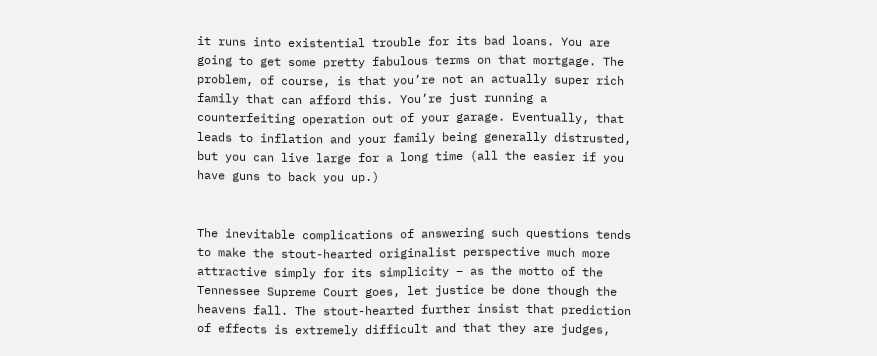it runs into existential trouble for its bad loans. You are going to get some pretty fabulous terms on that mortgage. The problem, of course, is that you’re not an actually super rich family that can afford this. You’re just running a counterfeiting operation out of your garage. Eventually, that leads to inflation and your family being generally distrusted, but you can live large for a long time (all the easier if you have guns to back you up.)


The inevitable complications of answering such questions tends to make the stout-hearted originalist perspective much more attractive simply for its simplicity – as the motto of the Tennessee Supreme Court goes, let justice be done though the heavens fall. The stout-hearted further insist that prediction of effects is extremely difficult and that they are judges,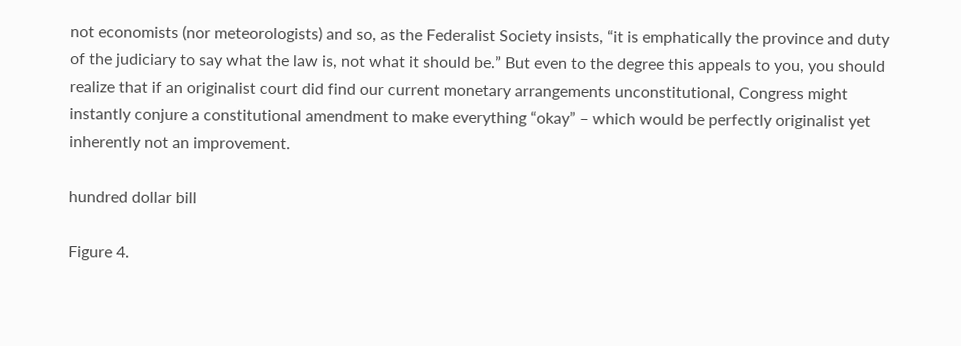not economists (nor meteorologists) and so, as the Federalist Society insists, “it is emphatically the province and duty of the judiciary to say what the law is, not what it should be.” But even to the degree this appeals to you, you should realize that if an originalist court did find our current monetary arrangements unconstitutional, Congress might instantly conjure a constitutional amendment to make everything “okay” – which would be perfectly originalist yet inherently not an improvement.

hundred dollar bill

Figure 4.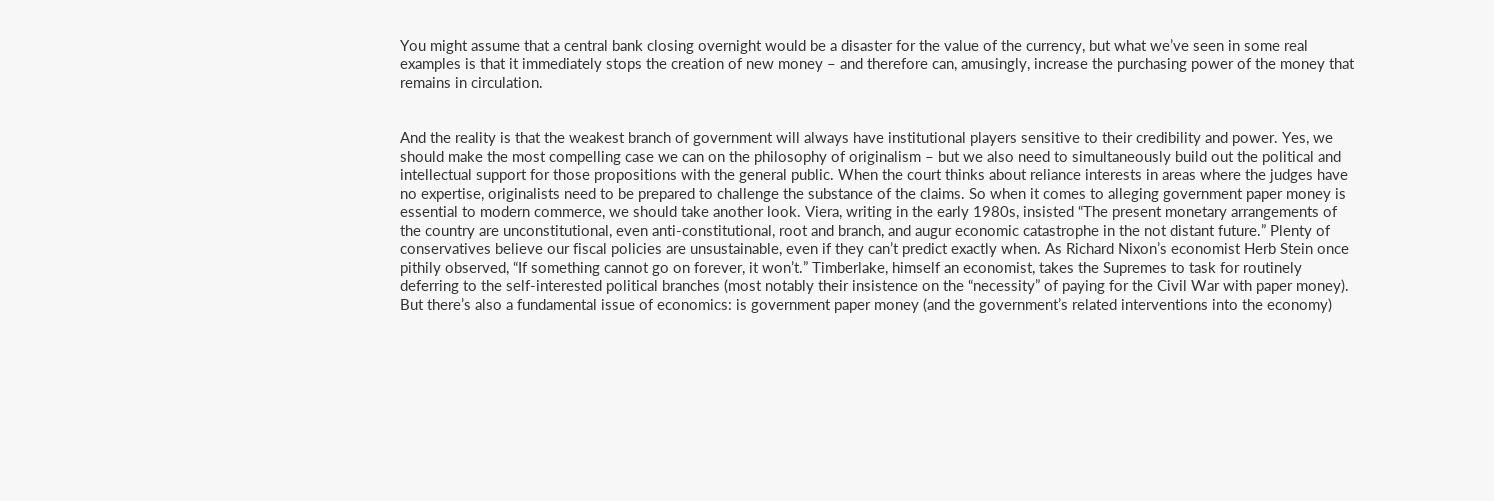You might assume that a central bank closing overnight would be a disaster for the value of the currency, but what we’ve seen in some real examples is that it immediately stops the creation of new money – and therefore can, amusingly, increase the purchasing power of the money that remains in circulation.


And the reality is that the weakest branch of government will always have institutional players sensitive to their credibility and power. Yes, we should make the most compelling case we can on the philosophy of originalism – but we also need to simultaneously build out the political and intellectual support for those propositions with the general public. When the court thinks about reliance interests in areas where the judges have no expertise, originalists need to be prepared to challenge the substance of the claims. So when it comes to alleging government paper money is essential to modern commerce, we should take another look. Viera, writing in the early 1980s, insisted “The present monetary arrangements of the country are unconstitutional, even anti-constitutional, root and branch, and augur economic catastrophe in the not distant future.” Plenty of conservatives believe our fiscal policies are unsustainable, even if they can’t predict exactly when. As Richard Nixon’s economist Herb Stein once pithily observed, “If something cannot go on forever, it won’t.” Timberlake, himself an economist, takes the Supremes to task for routinely deferring to the self-interested political branches (most notably their insistence on the “necessity” of paying for the Civil War with paper money). But there’s also a fundamental issue of economics: is government paper money (and the government’s related interventions into the economy)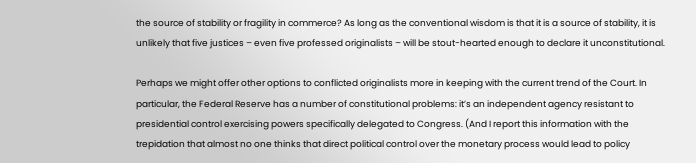the source of stability or fragility in commerce? As long as the conventional wisdom is that it is a source of stability, it is unlikely that five justices – even five professed originalists – will be stout-hearted enough to declare it unconstitutional.

Perhaps we might offer other options to conflicted originalists more in keeping with the current trend of the Court. In particular, the Federal Reserve has a number of constitutional problems: it’s an independent agency resistant to presidential control exercising powers specifically delegated to Congress. (And I report this information with the trepidation that almost no one thinks that direct political control over the monetary process would lead to policy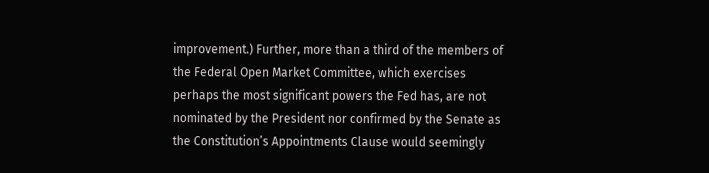improvement.) Further, more than a third of the members of the Federal Open Market Committee, which exercises perhaps the most significant powers the Fed has, are not nominated by the President nor confirmed by the Senate as the Constitution’s Appointments Clause would seemingly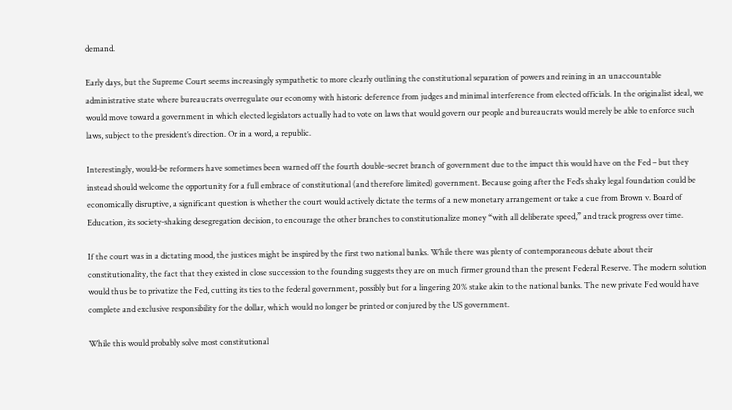demand.

Early days, but the Supreme Court seems increasingly sympathetic to more clearly outlining the constitutional separation of powers and reining in an unaccountable administrative state where bureaucrats overregulate our economy with historic deference from judges and minimal interference from elected officials. In the originalist ideal, we would move toward a government in which elected legislators actually had to vote on laws that would govern our people and bureaucrats would merely be able to enforce such laws, subject to the president’s direction. Or in a word, a republic.

Interestingly, would-be reformers have sometimes been warned off the fourth double-secret branch of government due to the impact this would have on the Fed – but they instead should welcome the opportunity for a full embrace of constitutional (and therefore limited) government. Because going after the Fed’s shaky legal foundation could be economically disruptive, a significant question is whether the court would actively dictate the terms of a new monetary arrangement or take a cue from Brown v. Board of Education, its society-shaking desegregation decision, to encourage the other branches to constitutionalize money “with all deliberate speed,” and track progress over time.

If the court was in a dictating mood, the justices might be inspired by the first two national banks. While there was plenty of contemporaneous debate about their constitutionality, the fact that they existed in close succession to the founding suggests they are on much firmer ground than the present Federal Reserve. The modern solution would thus be to privatize the Fed, cutting its ties to the federal government, possibly but for a lingering 20% stake akin to the national banks. The new private Fed would have complete and exclusive responsibility for the dollar, which would no longer be printed or conjured by the US government.

While this would probably solve most constitutional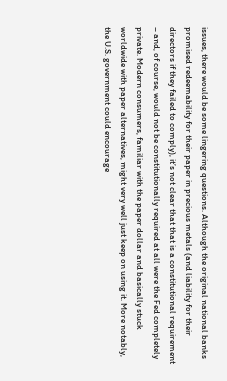issues, there would be some lingering questions. Although the original national banks promised redeemability for their paper in precious metals (and liability for their directors if they failed to comply), it’s not clear that that is a constitutional requirement – and, of course, would not be constitutionally required at all were the Fed completely private. Modern consumers, familiar with the paper dollar and basically stuck worldwide with paper alternatives, might very well just keep on using it. More notably, the U.S. government could encourage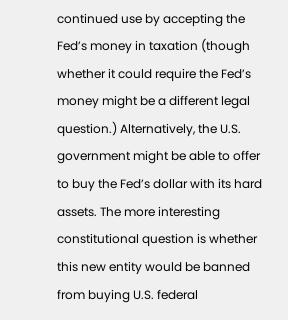continued use by accepting the Fed’s money in taxation (though whether it could require the Fed’s money might be a different legal question.) Alternatively, the U.S. government might be able to offer to buy the Fed’s dollar with its hard assets. The more interesting constitutional question is whether this new entity would be banned from buying U.S. federal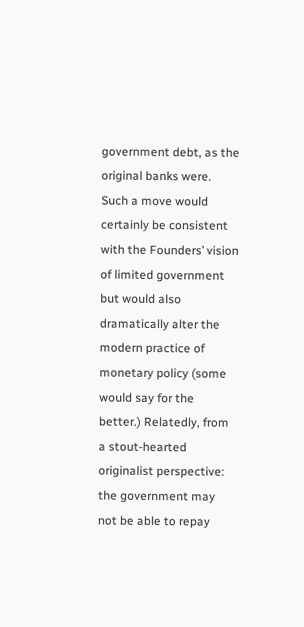government debt, as the original banks were. Such a move would certainly be consistent with the Founders’ vision of limited government but would also dramatically alter the modern practice of monetary policy (some would say for the better.) Relatedly, from a stout-hearted originalist perspective: the government may not be able to repay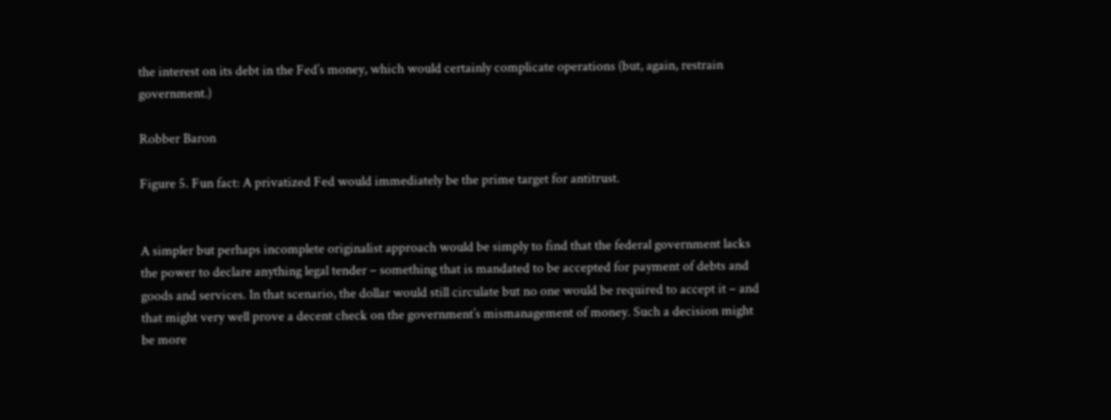the interest on its debt in the Fed’s money, which would certainly complicate operations (but, again, restrain government.)

Robber Baron

Figure 5. Fun fact: A privatized Fed would immediately be the prime target for antitrust.


A simpler but perhaps incomplete originalist approach would be simply to find that the federal government lacks the power to declare anything legal tender – something that is mandated to be accepted for payment of debts and goods and services. In that scenario, the dollar would still circulate but no one would be required to accept it – and that might very well prove a decent check on the government’s mismanagement of money. Such a decision might be more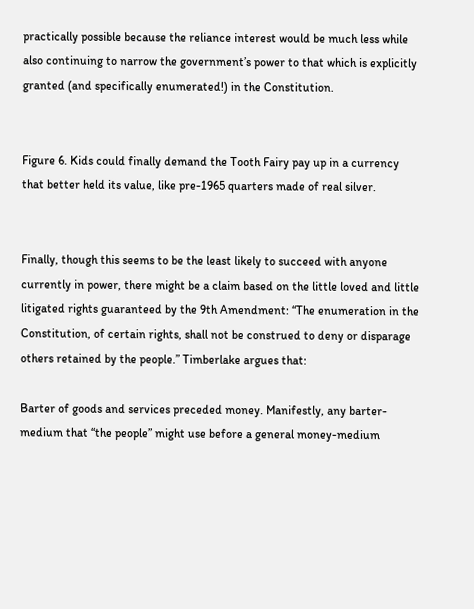practically possible because the reliance interest would be much less while also continuing to narrow the government’s power to that which is explicitly granted (and specifically enumerated!) in the Constitution.


Figure 6. Kids could finally demand the Tooth Fairy pay up in a currency that better held its value, like pre-1965 quarters made of real silver.


Finally, though this seems to be the least likely to succeed with anyone currently in power, there might be a claim based on the little loved and little litigated rights guaranteed by the 9th Amendment: “The enumeration in the Constitution, of certain rights, shall not be construed to deny or disparage others retained by the people.” Timberlake argues that:

Barter of goods and services preceded money. Manifestly, any barter-medium that “the people” might use before a general money-medium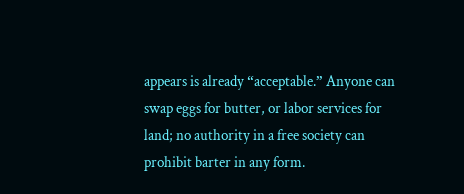appears is already “acceptable.” Anyone can swap eggs for butter, or labor services for land; no authority in a free society can prohibit barter in any form.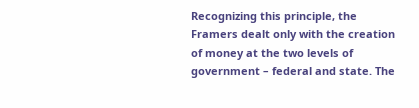Recognizing this principle, the Framers dealt only with the creation of money at the two levels of government – federal and state. The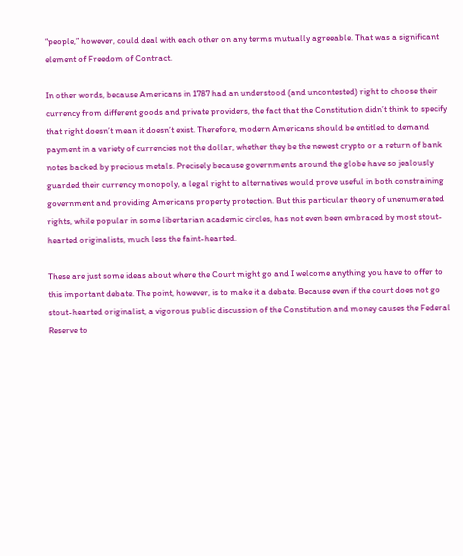“people,” however, could deal with each other on any terms mutually agreeable. That was a significant element of Freedom of Contract.

In other words, because Americans in 1787 had an understood (and uncontested) right to choose their currency from different goods and private providers, the fact that the Constitution didn’t think to specify that right doesn’t mean it doesn’t exist. Therefore, modern Americans should be entitled to demand payment in a variety of currencies not the dollar, whether they be the newest crypto or a return of bank notes backed by precious metals. Precisely because governments around the globe have so jealously guarded their currency monopoly, a legal right to alternatives would prove useful in both constraining government and providing Americans property protection. But this particular theory of unenumerated rights, while popular in some libertarian academic circles, has not even been embraced by most stout-hearted originalists, much less the faint-hearted.

These are just some ideas about where the Court might go and I welcome anything you have to offer to this important debate. The point, however, is to make it a debate. Because even if the court does not go stout-hearted originalist, a vigorous public discussion of the Constitution and money causes the Federal Reserve to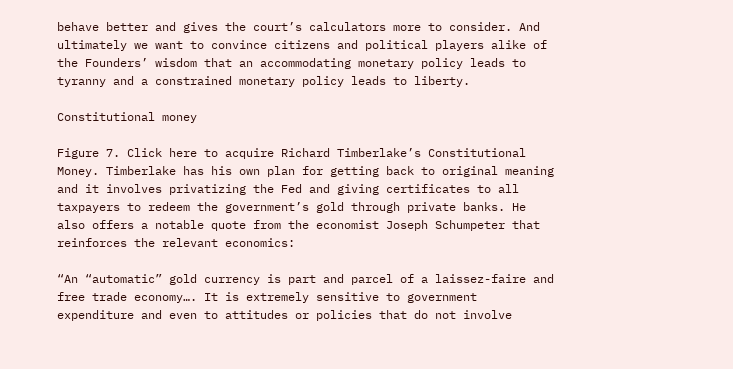behave better and gives the court’s calculators more to consider. And ultimately we want to convince citizens and political players alike of the Founders’ wisdom that an accommodating monetary policy leads to tyranny and a constrained monetary policy leads to liberty.

Constitutional money

Figure 7. Click here to acquire Richard Timberlake’s Constitutional Money. Timberlake has his own plan for getting back to original meaning and it involves privatizing the Fed and giving certificates to all taxpayers to redeem the government’s gold through private banks. He also offers a notable quote from the economist Joseph Schumpeter that reinforces the relevant economics:

“An “automatic” gold currency is part and parcel of a laissez-faire and free trade economy…. It is extremely sensitive to government expenditure and even to attitudes or policies that do not involve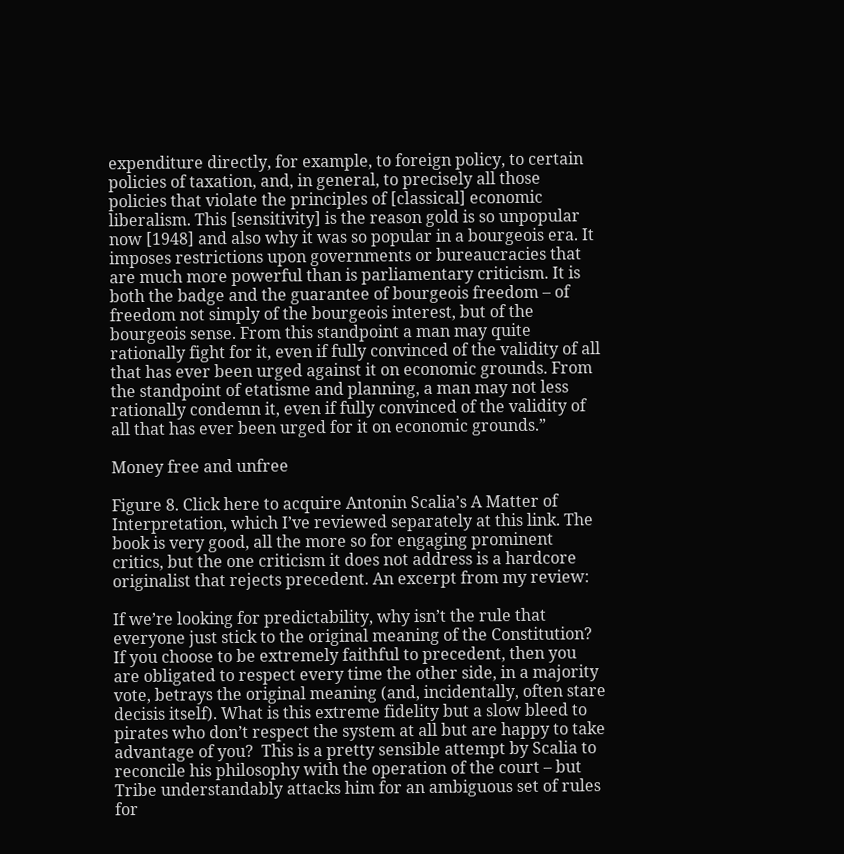expenditure directly, for example, to foreign policy, to certain policies of taxation, and, in general, to precisely all those policies that violate the principles of [classical] economic liberalism. This [sensitivity] is the reason gold is so unpopular now [1948] and also why it was so popular in a bourgeois era. It imposes restrictions upon governments or bureaucracies that are much more powerful than is parliamentary criticism. It is both the badge and the guarantee of bourgeois freedom – of freedom not simply of the bourgeois interest, but of the bourgeois sense. From this standpoint a man may quite rationally fight for it, even if fully convinced of the validity of all that has ever been urged against it on economic grounds. From the standpoint of etatisme and planning, a man may not less rationally condemn it, even if fully convinced of the validity of all that has ever been urged for it on economic grounds.”

Money free and unfree

Figure 8. Click here to acquire Antonin Scalia’s A Matter of Interpretation, which I’ve reviewed separately at this link. The book is very good, all the more so for engaging prominent critics, but the one criticism it does not address is a hardcore originalist that rejects precedent. An excerpt from my review:

If we’re looking for predictability, why isn’t the rule that everyone just stick to the original meaning of the Constitution? If you choose to be extremely faithful to precedent, then you are obligated to respect every time the other side, in a majority vote, betrays the original meaning (and, incidentally, often stare decisis itself). What is this extreme fidelity but a slow bleed to pirates who don’t respect the system at all but are happy to take advantage of you?  This is a pretty sensible attempt by Scalia to reconcile his philosophy with the operation of the court – but Tribe understandably attacks him for an ambiguous set of rules for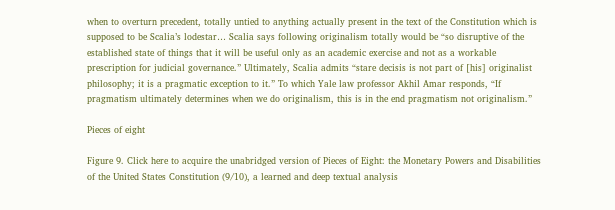when to overturn precedent, totally untied to anything actually present in the text of the Constitution which is supposed to be Scalia’s lodestar… Scalia says following originalism totally would be “so disruptive of the established state of things that it will be useful only as an academic exercise and not as a workable prescription for judicial governance.” Ultimately, Scalia admits “stare decisis is not part of [his] originalist philosophy; it is a pragmatic exception to it.” To which Yale law professor Akhil Amar responds, “If pragmatism ultimately determines when we do originalism, this is in the end pragmatism not originalism.”

Pieces of eight

Figure 9. Click here to acquire the unabridged version of Pieces of Eight: the Monetary Powers and Disabilities of the United States Constitution (9/10), a learned and deep textual analysis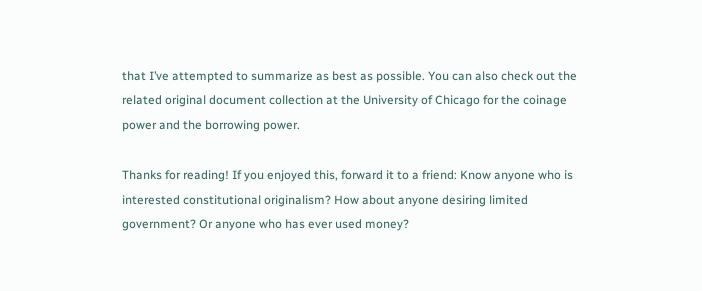that I’ve attempted to summarize as best as possible. You can also check out the related original document collection at the University of Chicago for the coinage power and the borrowing power.

Thanks for reading! If you enjoyed this, forward it to a friend: Know anyone who is interested constitutional originalism? How about anyone desiring limited government? Or anyone who has ever used money?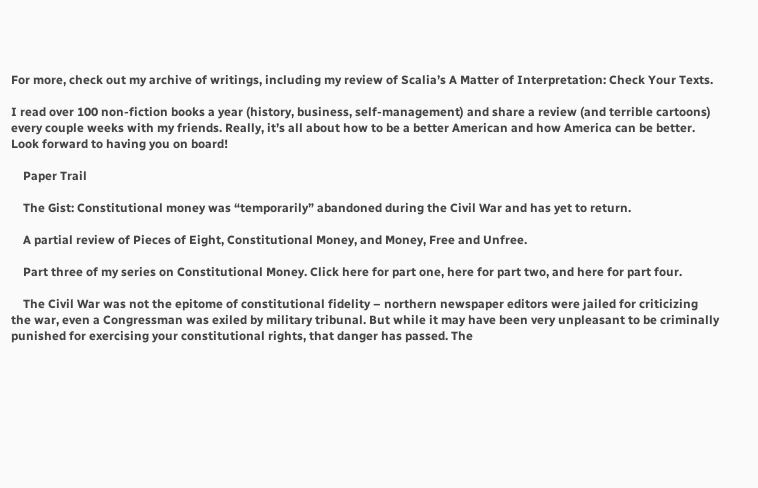For more, check out my archive of writings, including my review of Scalia’s A Matter of Interpretation: Check Your Texts.

I read over 100 non-fiction books a year (history, business, self-management) and share a review (and terrible cartoons) every couple weeks with my friends. Really, it’s all about how to be a better American and how America can be better. Look forward to having you on board!

    Paper Trail

    The Gist: Constitutional money was “temporarily” abandoned during the Civil War and has yet to return.

    A partial review of Pieces of Eight, Constitutional Money, and Money, Free and Unfree.

    Part three of my series on Constitutional Money. Click here for part one, here for part two, and here for part four.

    The Civil War was not the epitome of constitutional fidelity – northern newspaper editors were jailed for criticizing the war, even a Congressman was exiled by military tribunal. But while it may have been very unpleasant to be criminally punished for exercising your constitutional rights, that danger has passed. The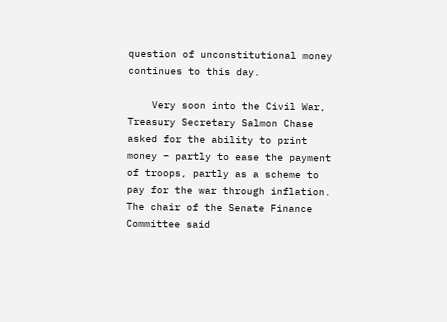question of unconstitutional money continues to this day.

    Very soon into the Civil War, Treasury Secretary Salmon Chase asked for the ability to print money – partly to ease the payment of troops, partly as a scheme to pay for the war through inflation. The chair of the Senate Finance Committee said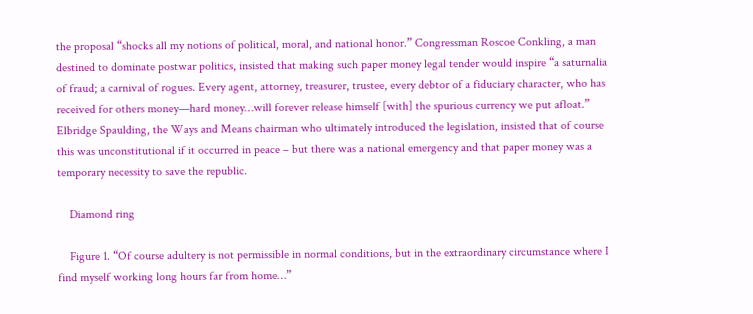the proposal “shocks all my notions of political, moral, and national honor.” Congressman Roscoe Conkling, a man destined to dominate postwar politics, insisted that making such paper money legal tender would inspire “a saturnalia of fraud; a carnival of rogues. Every agent, attorney, treasurer, trustee, every debtor of a fiduciary character, who has received for others money—hard money…will forever release himself [with] the spurious currency we put afloat.” Elbridge Spaulding, the Ways and Means chairman who ultimately introduced the legislation, insisted that of course this was unconstitutional if it occurred in peace – but there was a national emergency and that paper money was a temporary necessity to save the republic.

    Diamond ring

    Figure 1. “Of course adultery is not permissible in normal conditions, but in the extraordinary circumstance where I find myself working long hours far from home…”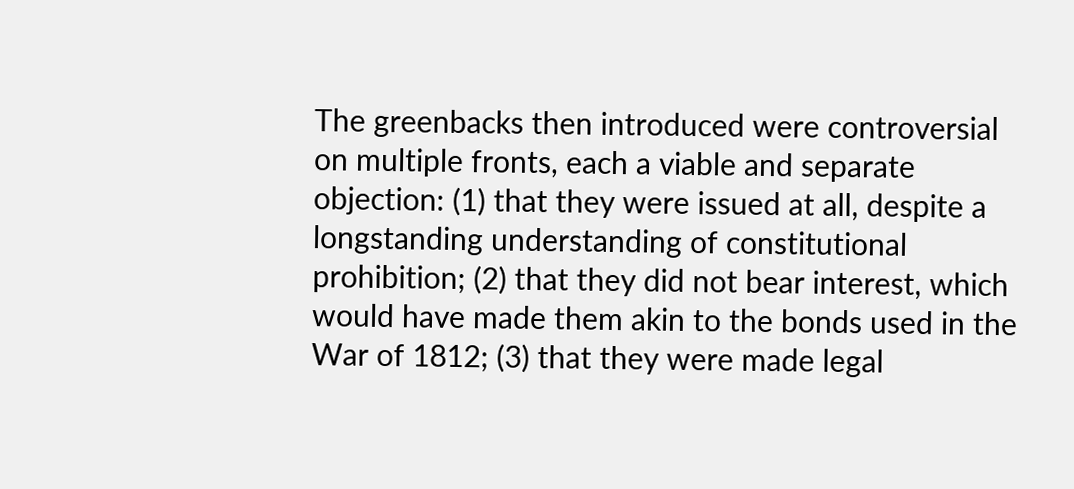The greenbacks then introduced were controversial on multiple fronts, each a viable and separate objection: (1) that they were issued at all, despite a longstanding understanding of constitutional prohibition; (2) that they did not bear interest, which would have made them akin to the bonds used in the War of 1812; (3) that they were made legal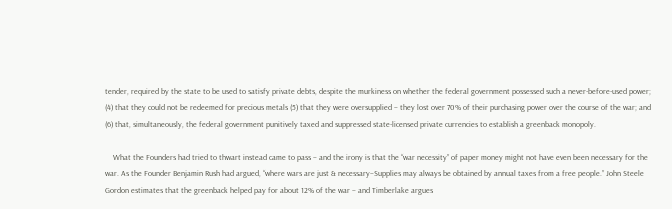tender, required by the state to be used to satisfy private debts, despite the murkiness on whether the federal government possessed such a never-before-used power; (4) that they could not be redeemed for precious metals (5) that they were oversupplied – they lost over 70% of their purchasing power over the course of the war; and (6) that, simultaneously, the federal government punitively taxed and suppressed state-licensed private currencies to establish a greenback monopoly.

    What the Founders had tried to thwart instead came to pass – and the irony is that the “war necessity” of paper money might not have even been necessary for the war. As the Founder Benjamin Rush had argued, “where wars are just & necessary–Supplies may always be obtained by annual taxes from a free people.” John Steele Gordon estimates that the greenback helped pay for about 12% of the war – and Timberlake argues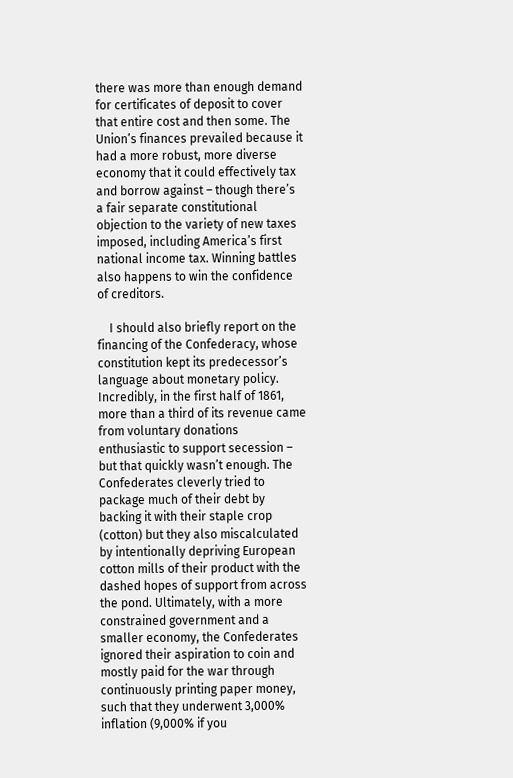there was more than enough demand for certificates of deposit to cover that entire cost and then some. The Union’s finances prevailed because it had a more robust, more diverse economy that it could effectively tax and borrow against – though there’s a fair separate constitutional objection to the variety of new taxes imposed, including America’s first national income tax. Winning battles also happens to win the confidence of creditors.

    I should also briefly report on the financing of the Confederacy, whose constitution kept its predecessor’s language about monetary policy. Incredibly, in the first half of 1861, more than a third of its revenue came from voluntary donations enthusiastic to support secession – but that quickly wasn’t enough. The Confederates cleverly tried to package much of their debt by backing it with their staple crop (cotton) but they also miscalculated by intentionally depriving European cotton mills of their product with the dashed hopes of support from across the pond. Ultimately, with a more constrained government and a smaller economy, the Confederates ignored their aspiration to coin and mostly paid for the war through continuously printing paper money, such that they underwent 3,000% inflation (9,000% if you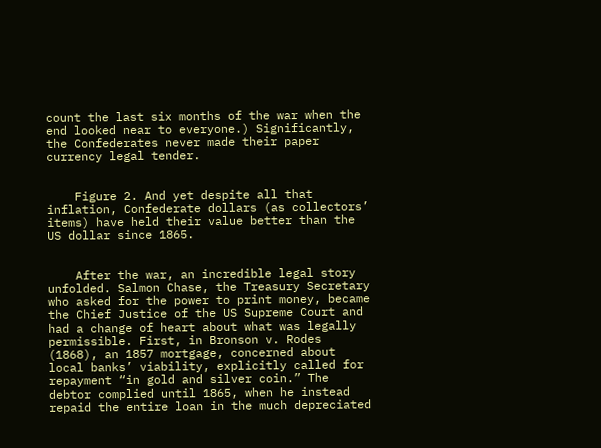count the last six months of the war when the end looked near to everyone.) Significantly, the Confederates never made their paper currency legal tender.


    Figure 2. And yet despite all that inflation, Confederate dollars (as collectors’ items) have held their value better than the US dollar since 1865.


    After the war, an incredible legal story unfolded. Salmon Chase, the Treasury Secretary who asked for the power to print money, became the Chief Justice of the US Supreme Court and had a change of heart about what was legally permissible. First, in Bronson v. Rodes (1868), an 1857 mortgage, concerned about local banks’ viability, explicitly called for repayment “in gold and silver coin.” The debtor complied until 1865, when he instead repaid the entire loan in the much depreciated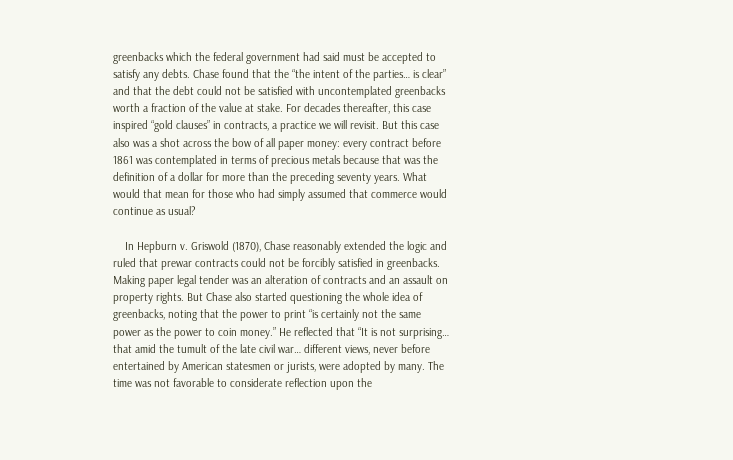greenbacks which the federal government had said must be accepted to satisfy any debts. Chase found that the “the intent of the parties… is clear” and that the debt could not be satisfied with uncontemplated greenbacks worth a fraction of the value at stake. For decades thereafter, this case inspired “gold clauses” in contracts, a practice we will revisit. But this case also was a shot across the bow of all paper money: every contract before 1861 was contemplated in terms of precious metals because that was the definition of a dollar for more than the preceding seventy years. What would that mean for those who had simply assumed that commerce would continue as usual?

    In Hepburn v. Griswold (1870), Chase reasonably extended the logic and ruled that prewar contracts could not be forcibly satisfied in greenbacks. Making paper legal tender was an alteration of contracts and an assault on property rights. But Chase also started questioning the whole idea of greenbacks, noting that the power to print “is certainly not the same power as the power to coin money.” He reflected that “It is not surprising… that amid the tumult of the late civil war… different views, never before entertained by American statesmen or jurists, were adopted by many. The time was not favorable to considerate reflection upon the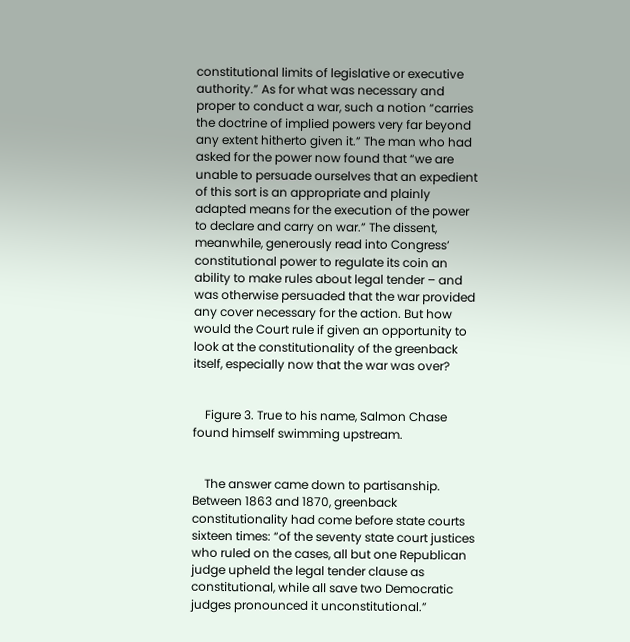constitutional limits of legislative or executive authority.” As for what was necessary and proper to conduct a war, such a notion “carries the doctrine of implied powers very far beyond any extent hitherto given it.” The man who had asked for the power now found that “we are unable to persuade ourselves that an expedient of this sort is an appropriate and plainly adapted means for the execution of the power to declare and carry on war.” The dissent, meanwhile, generously read into Congress’ constitutional power to regulate its coin an ability to make rules about legal tender – and was otherwise persuaded that the war provided any cover necessary for the action. But how would the Court rule if given an opportunity to look at the constitutionality of the greenback itself, especially now that the war was over?


    Figure 3. True to his name, Salmon Chase found himself swimming upstream.


    The answer came down to partisanship. Between 1863 and 1870, greenback constitutionality had come before state courts sixteen times: “of the seventy state court justices who ruled on the cases, all but one Republican judge upheld the legal tender clause as constitutional, while all save two Democratic judges pronounced it unconstitutional.”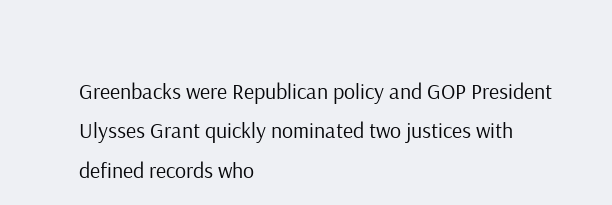Greenbacks were Republican policy and GOP President Ulysses Grant quickly nominated two justices with defined records who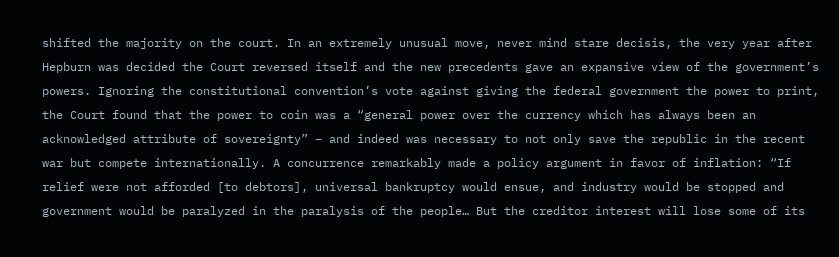shifted the majority on the court. In an extremely unusual move, never mind stare decisis, the very year after Hepburn was decided the Court reversed itself and the new precedents gave an expansive view of the government’s powers. Ignoring the constitutional convention’s vote against giving the federal government the power to print, the Court found that the power to coin was a “general power over the currency which has always been an acknowledged attribute of sovereignty” – and indeed was necessary to not only save the republic in the recent war but compete internationally. A concurrence remarkably made a policy argument in favor of inflation: “If relief were not afforded [to debtors], universal bankruptcy would ensue, and industry would be stopped and government would be paralyzed in the paralysis of the people… But the creditor interest will lose some of its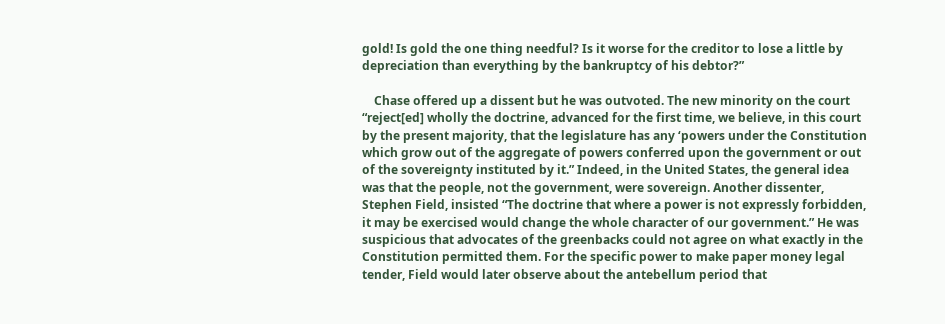gold! Is gold the one thing needful? Is it worse for the creditor to lose a little by depreciation than everything by the bankruptcy of his debtor?”

    Chase offered up a dissent but he was outvoted. The new minority on the court “reject[ed] wholly the doctrine, advanced for the first time, we believe, in this court by the present majority, that the legislature has any ‘powers under the Constitution which grow out of the aggregate of powers conferred upon the government or out of the sovereignty instituted by it.” Indeed, in the United States, the general idea was that the people, not the government, were sovereign. Another dissenter, Stephen Field, insisted “The doctrine that where a power is not expressly forbidden, it may be exercised would change the whole character of our government.” He was suspicious that advocates of the greenbacks could not agree on what exactly in the Constitution permitted them. For the specific power to make paper money legal tender, Field would later observe about the antebellum period that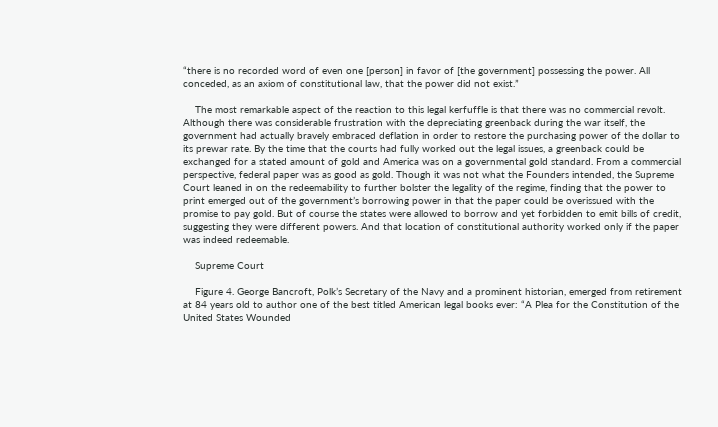“there is no recorded word of even one [person] in favor of [the government] possessing the power. All conceded, as an axiom of constitutional law, that the power did not exist.”

    The most remarkable aspect of the reaction to this legal kerfuffle is that there was no commercial revolt. Although there was considerable frustration with the depreciating greenback during the war itself, the government had actually bravely embraced deflation in order to restore the purchasing power of the dollar to its prewar rate. By the time that the courts had fully worked out the legal issues, a greenback could be exchanged for a stated amount of gold and America was on a governmental gold standard. From a commercial perspective, federal paper was as good as gold. Though it was not what the Founders intended, the Supreme Court leaned in on the redeemability to further bolster the legality of the regime, finding that the power to print emerged out of the government’s borrowing power in that the paper could be overissued with the promise to pay gold. But of course the states were allowed to borrow and yet forbidden to emit bills of credit, suggesting they were different powers. And that location of constitutional authority worked only if the paper was indeed redeemable.

    Supreme Court

    Figure 4. George Bancroft, Polk’s Secretary of the Navy and a prominent historian, emerged from retirement at 84 years old to author one of the best titled American legal books ever: “A Plea for the Constitution of the United States Wounded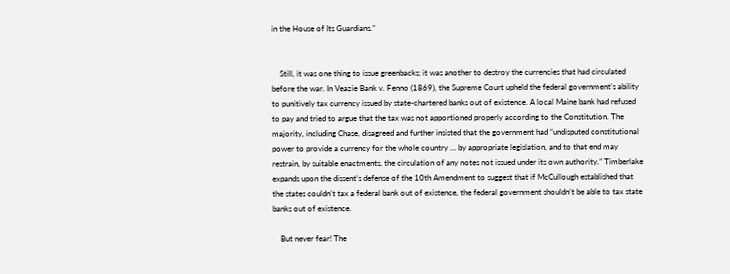in the House of Its Guardians.”


    Still, it was one thing to issue greenbacks; it was another to destroy the currencies that had circulated before the war. In Veazie Bank v. Fenno (1869), the Supreme Court upheld the federal government’s ability to punitively tax currency issued by state-chartered banks out of existence. A local Maine bank had refused to pay and tried to argue that the tax was not apportioned properly according to the Constitution. The majority, including Chase, disagreed and further insisted that the government had “undisputed constitutional power to provide a currency for the whole country … by appropriate legislation, and to that end may restrain, by suitable enactments, the circulation of any notes not issued under its own authority.” Timberlake expands upon the dissent’s defense of the 10th Amendment to suggest that if McCullough established that the states couldn’t tax a federal bank out of existence, the federal government shouldn’t be able to tax state banks out of existence.

    But never fear! The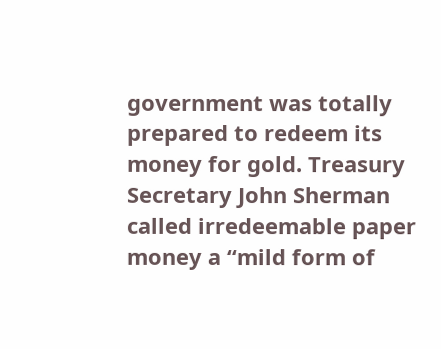government was totally prepared to redeem its money for gold. Treasury Secretary John Sherman called irredeemable paper money a “mild form of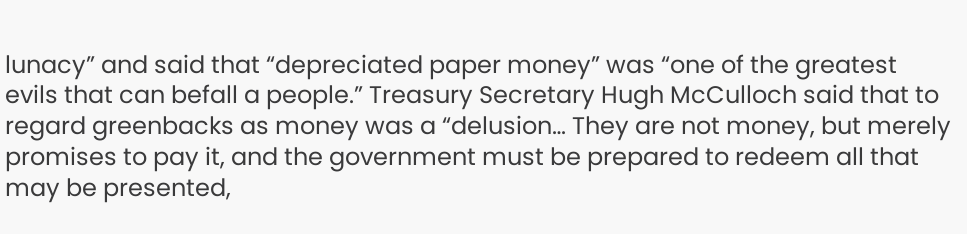lunacy” and said that “depreciated paper money” was “one of the greatest evils that can befall a people.” Treasury Secretary Hugh McCulloch said that to regard greenbacks as money was a “delusion… They are not money, but merely promises to pay it, and the government must be prepared to redeem all that may be presented,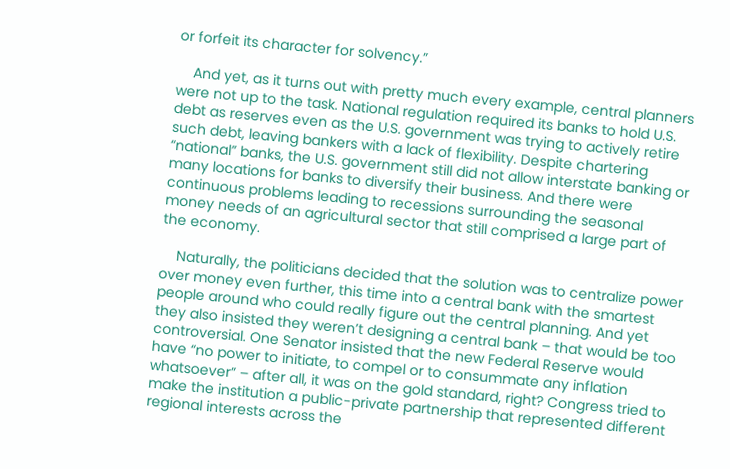or forfeit its character for solvency.”

    And yet, as it turns out with pretty much every example, central planners were not up to the task. National regulation required its banks to hold U.S. debt as reserves even as the U.S. government was trying to actively retire such debt, leaving bankers with a lack of flexibility. Despite chartering “national” banks, the U.S. government still did not allow interstate banking or many locations for banks to diversify their business. And there were continuous problems leading to recessions surrounding the seasonal money needs of an agricultural sector that still comprised a large part of the economy.

    Naturally, the politicians decided that the solution was to centralize power over money even further, this time into a central bank with the smartest people around who could really figure out the central planning. And yet they also insisted they weren’t designing a central bank – that would be too controversial. One Senator insisted that the new Federal Reserve would have “no power to initiate, to compel or to consummate any inflation whatsoever” – after all, it was on the gold standard, right? Congress tried to make the institution a public-private partnership that represented different regional interests across the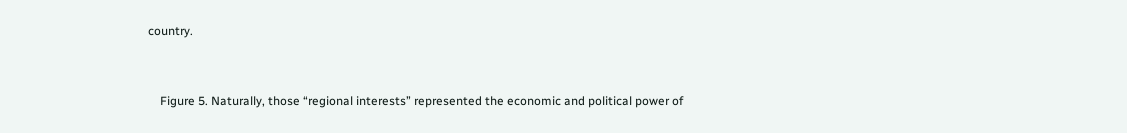country.


    Figure 5. Naturally, those “regional interests” represented the economic and political power of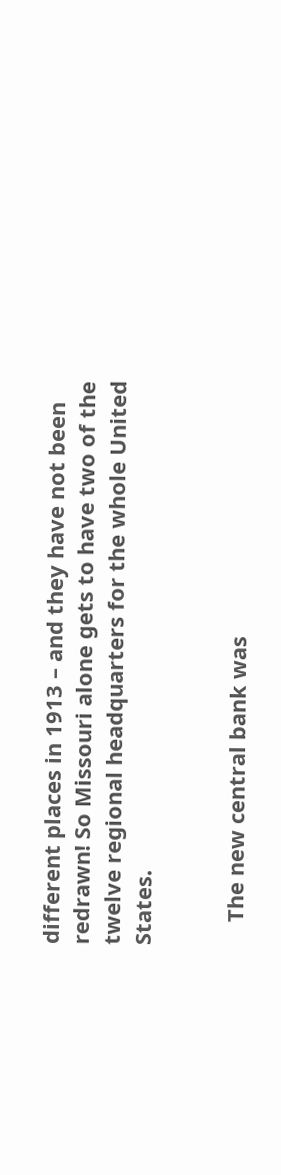different places in 1913 – and they have not been redrawn! So Missouri alone gets to have two of the twelve regional headquarters for the whole United States.


    The new central bank was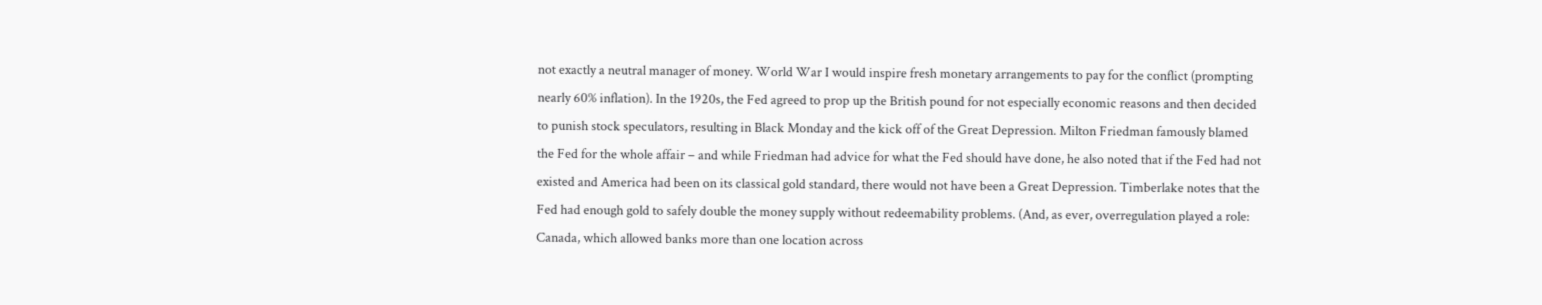not exactly a neutral manager of money. World War I would inspire fresh monetary arrangements to pay for the conflict (prompting nearly 60% inflation). In the 1920s, the Fed agreed to prop up the British pound for not especially economic reasons and then decided to punish stock speculators, resulting in Black Monday and the kick off of the Great Depression. Milton Friedman famously blamed the Fed for the whole affair – and while Friedman had advice for what the Fed should have done, he also noted that if the Fed had not existed and America had been on its classical gold standard, there would not have been a Great Depression. Timberlake notes that the Fed had enough gold to safely double the money supply without redeemability problems. (And, as ever, overregulation played a role: Canada, which allowed banks more than one location across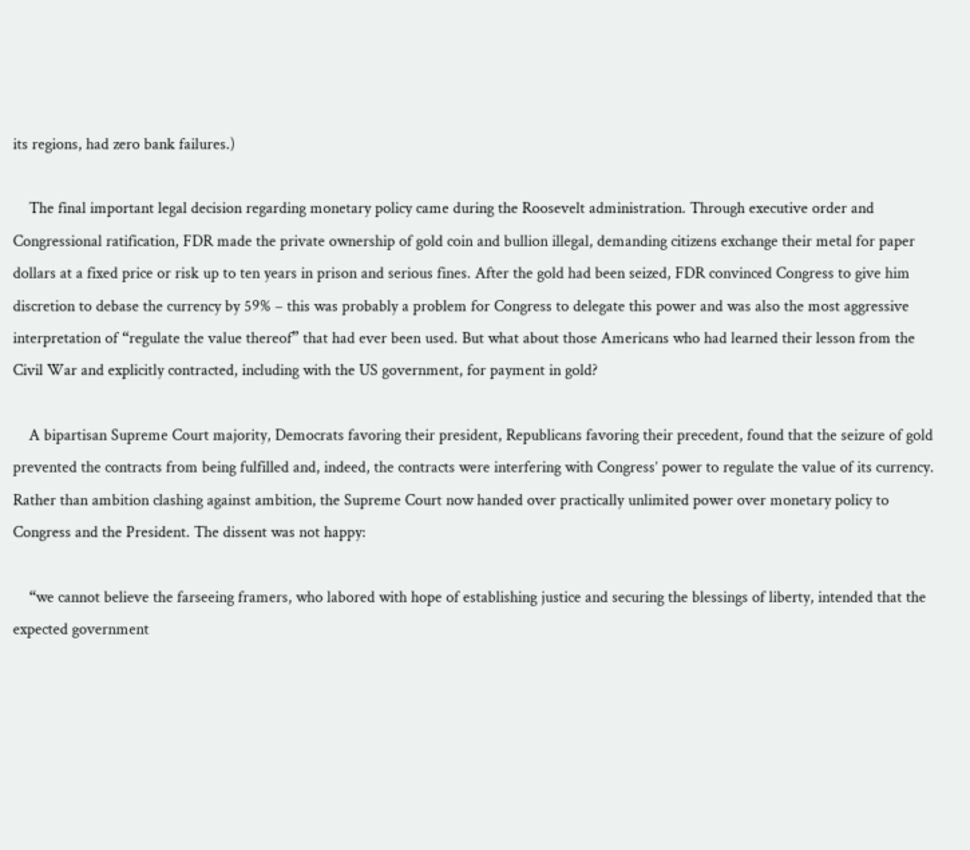its regions, had zero bank failures.)

    The final important legal decision regarding monetary policy came during the Roosevelt administration. Through executive order and Congressional ratification, FDR made the private ownership of gold coin and bullion illegal, demanding citizens exchange their metal for paper dollars at a fixed price or risk up to ten years in prison and serious fines. After the gold had been seized, FDR convinced Congress to give him discretion to debase the currency by 59% – this was probably a problem for Congress to delegate this power and was also the most aggressive interpretation of “regulate the value thereof” that had ever been used. But what about those Americans who had learned their lesson from the Civil War and explicitly contracted, including with the US government, for payment in gold?

    A bipartisan Supreme Court majority, Democrats favoring their president, Republicans favoring their precedent, found that the seizure of gold prevented the contracts from being fulfilled and, indeed, the contracts were interfering with Congress’ power to regulate the value of its currency. Rather than ambition clashing against ambition, the Supreme Court now handed over practically unlimited power over monetary policy to Congress and the President. The dissent was not happy:

    “we cannot believe the farseeing framers, who labored with hope of establishing justice and securing the blessings of liberty, intended that the expected government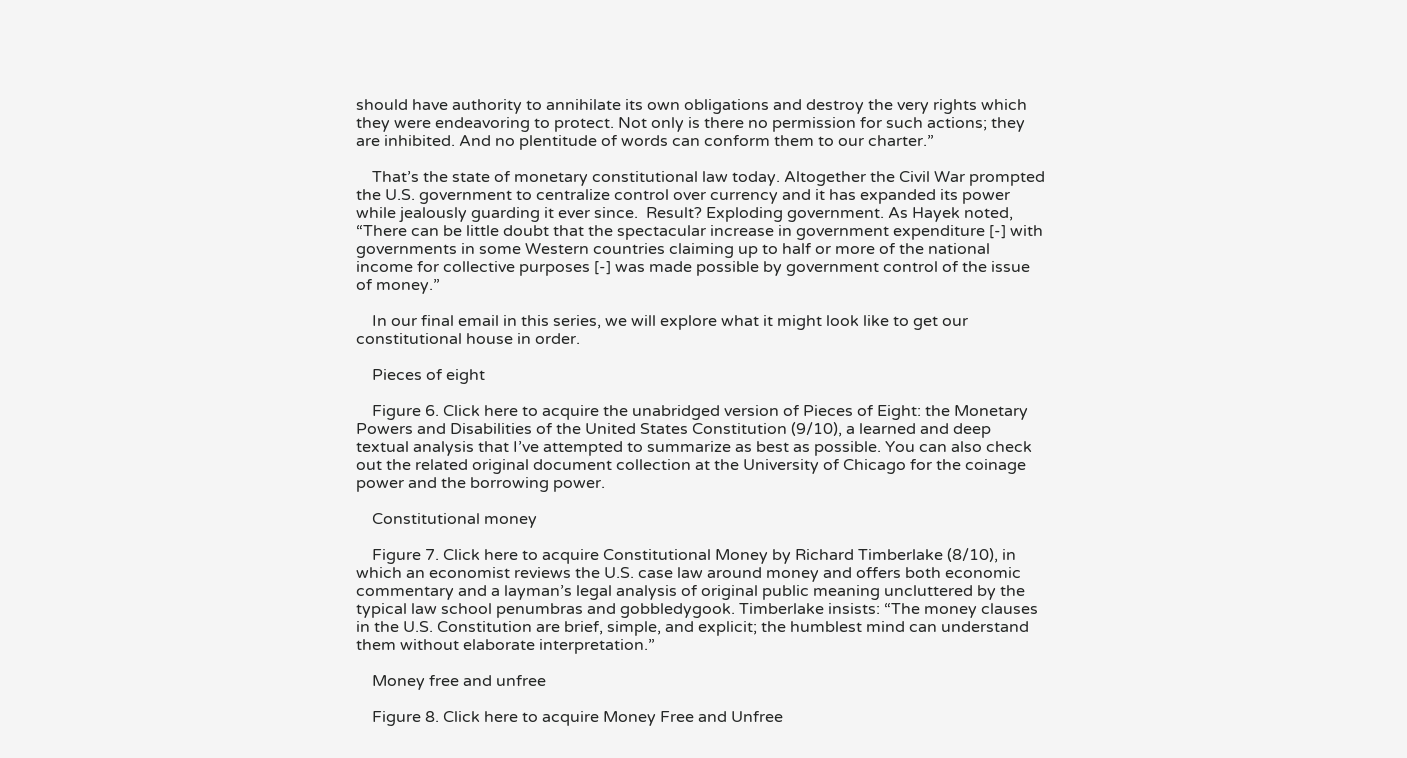should have authority to annihilate its own obligations and destroy the very rights which they were endeavoring to protect. Not only is there no permission for such actions; they are inhibited. And no plentitude of words can conform them to our charter.”

    That’s the state of monetary constitutional law today. Altogether the Civil War prompted the U.S. government to centralize control over currency and it has expanded its power while jealously guarding it ever since.  Result? Exploding government. As Hayek noted, “There can be little doubt that the spectacular increase in government expenditure [-] with governments in some Western countries claiming up to half or more of the national income for collective purposes [-] was made possible by government control of the issue of money.”

    In our final email in this series, we will explore what it might look like to get our constitutional house in order.

    Pieces of eight

    Figure 6. Click here to acquire the unabridged version of Pieces of Eight: the Monetary Powers and Disabilities of the United States Constitution (9/10), a learned and deep textual analysis that I’ve attempted to summarize as best as possible. You can also check out the related original document collection at the University of Chicago for the coinage power and the borrowing power.

    Constitutional money

    Figure 7. Click here to acquire Constitutional Money by Richard Timberlake (8/10), in which an economist reviews the U.S. case law around money and offers both economic commentary and a layman’s legal analysis of original public meaning uncluttered by the typical law school penumbras and gobbledygook. Timberlake insists: “The money clauses in the U.S. Constitution are brief, simple, and explicit; the humblest mind can understand them without elaborate interpretation.”

    Money free and unfree

    Figure 8. Click here to acquire Money Free and Unfree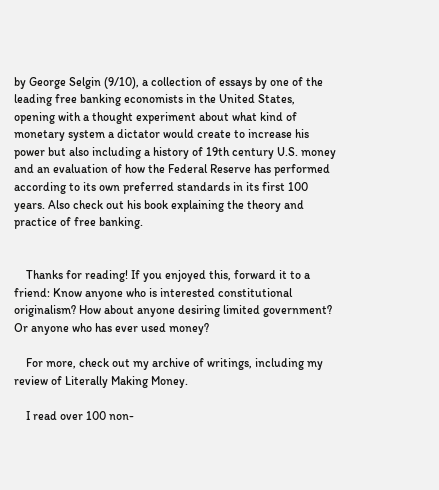by George Selgin (9/10), a collection of essays by one of the leading free banking economists in the United States, opening with a thought experiment about what kind of monetary system a dictator would create to increase his power but also including a history of 19th century U.S. money and an evaluation of how the Federal Reserve has performed according to its own preferred standards in its first 100 years. Also check out his book explaining the theory and practice of free banking.


    Thanks for reading! If you enjoyed this, forward it to a friend: Know anyone who is interested constitutional originalism? How about anyone desiring limited government? Or anyone who has ever used money?

    For more, check out my archive of writings, including my review of Literally Making Money.

    I read over 100 non-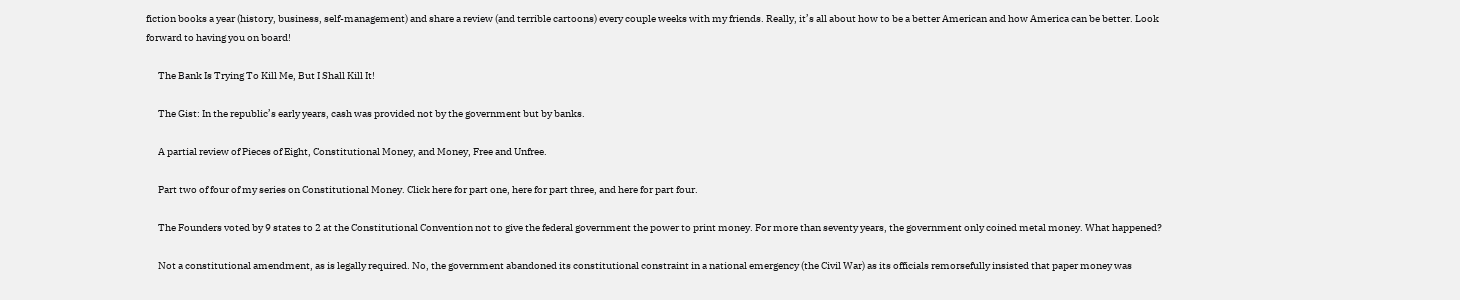fiction books a year (history, business, self-management) and share a review (and terrible cartoons) every couple weeks with my friends. Really, it’s all about how to be a better American and how America can be better. Look forward to having you on board!

      The Bank Is Trying To Kill Me, But I Shall Kill It!

      The Gist: In the republic’s early years, cash was provided not by the government but by banks.

      A partial review of Pieces of Eight, Constitutional Money, and Money, Free and Unfree.

      Part two of four of my series on Constitutional Money. Click here for part one, here for part three, and here for part four.

      The Founders voted by 9 states to 2 at the Constitutional Convention not to give the federal government the power to print money. For more than seventy years, the government only coined metal money. What happened?

      Not a constitutional amendment, as is legally required. No, the government abandoned its constitutional constraint in a national emergency (the Civil War) as its officials remorsefully insisted that paper money was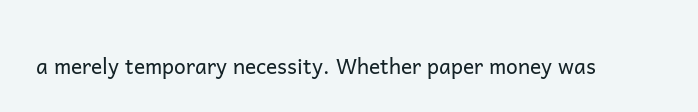a merely temporary necessity. Whether paper money was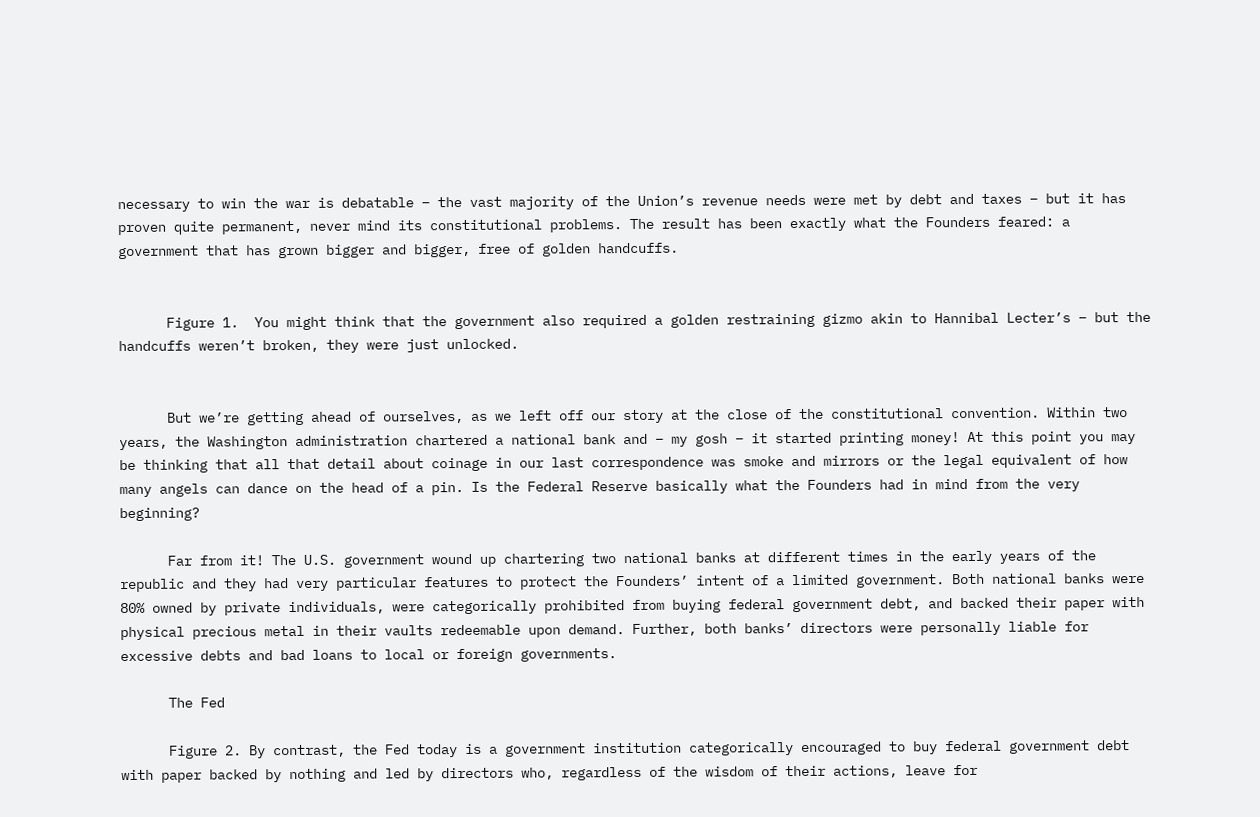necessary to win the war is debatable – the vast majority of the Union’s revenue needs were met by debt and taxes – but it has proven quite permanent, never mind its constitutional problems. The result has been exactly what the Founders feared: a government that has grown bigger and bigger, free of golden handcuffs.


      Figure 1.  You might think that the government also required a golden restraining gizmo akin to Hannibal Lecter’s – but the handcuffs weren’t broken, they were just unlocked.


      But we’re getting ahead of ourselves, as we left off our story at the close of the constitutional convention. Within two years, the Washington administration chartered a national bank and – my gosh – it started printing money! At this point you may be thinking that all that detail about coinage in our last correspondence was smoke and mirrors or the legal equivalent of how many angels can dance on the head of a pin. Is the Federal Reserve basically what the Founders had in mind from the very beginning?

      Far from it! The U.S. government wound up chartering two national banks at different times in the early years of the republic and they had very particular features to protect the Founders’ intent of a limited government. Both national banks were 80% owned by private individuals, were categorically prohibited from buying federal government debt, and backed their paper with physical precious metal in their vaults redeemable upon demand. Further, both banks’ directors were personally liable for excessive debts and bad loans to local or foreign governments.

      The Fed

      Figure 2. By contrast, the Fed today is a government institution categorically encouraged to buy federal government debt with paper backed by nothing and led by directors who, regardless of the wisdom of their actions, leave for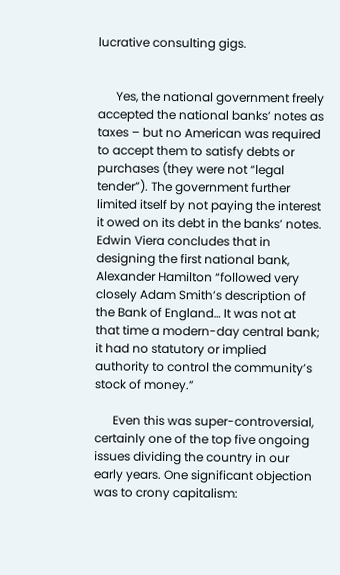lucrative consulting gigs.


      Yes, the national government freely accepted the national banks’ notes as taxes – but no American was required to accept them to satisfy debts or purchases (they were not “legal tender”). The government further limited itself by not paying the interest it owed on its debt in the banks’ notes. Edwin Viera concludes that in designing the first national bank, Alexander Hamilton “followed very closely Adam Smith’s description of the Bank of England… It was not at that time a modern-day central bank; it had no statutory or implied authority to control the community’s stock of money.”

      Even this was super-controversial, certainly one of the top five ongoing issues dividing the country in our early years. One significant objection was to crony capitalism: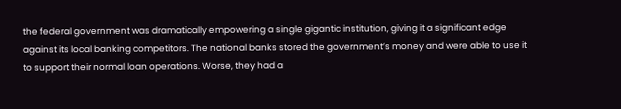the federal government was dramatically empowering a single gigantic institution, giving it a significant edge against its local banking competitors. The national banks stored the government’s money and were able to use it to support their normal loan operations. Worse, they had a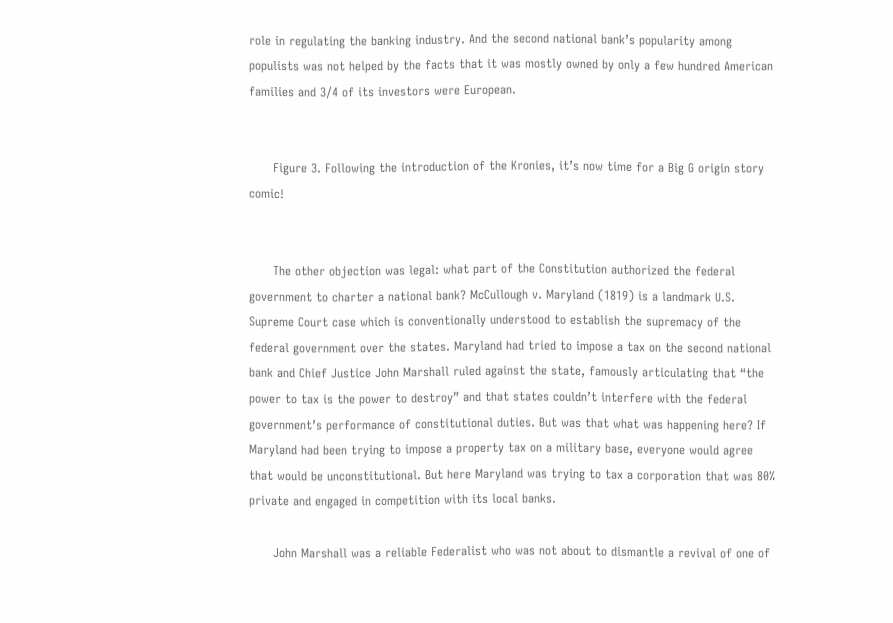role in regulating the banking industry. And the second national bank’s popularity among populists was not helped by the facts that it was mostly owned by only a few hundred American families and 3/4 of its investors were European.


      Figure 3. Following the introduction of the Kronies, it’s now time for a Big G origin story comic!


      The other objection was legal: what part of the Constitution authorized the federal government to charter a national bank? McCullough v. Maryland (1819) is a landmark U.S. Supreme Court case which is conventionally understood to establish the supremacy of the federal government over the states. Maryland had tried to impose a tax on the second national bank and Chief Justice John Marshall ruled against the state, famously articulating that “the power to tax is the power to destroy” and that states couldn’t interfere with the federal government’s performance of constitutional duties. But was that what was happening here? If Maryland had been trying to impose a property tax on a military base, everyone would agree that would be unconstitutional. But here Maryland was trying to tax a corporation that was 80% private and engaged in competition with its local banks.

      John Marshall was a reliable Federalist who was not about to dismantle a revival of one of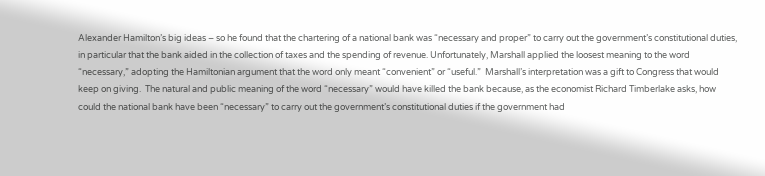Alexander Hamilton’s big ideas – so he found that the chartering of a national bank was “necessary and proper” to carry out the government’s constitutional duties, in particular that the bank aided in the collection of taxes and the spending of revenue. Unfortunately, Marshall applied the loosest meaning to the word “necessary,” adopting the Hamiltonian argument that the word only meant “convenient” or “useful.”  Marshall’s interpretation was a gift to Congress that would keep on giving.  The natural and public meaning of the word “necessary” would have killed the bank because, as the economist Richard Timberlake asks, how could the national bank have been “necessary” to carry out the government’s constitutional duties if the government had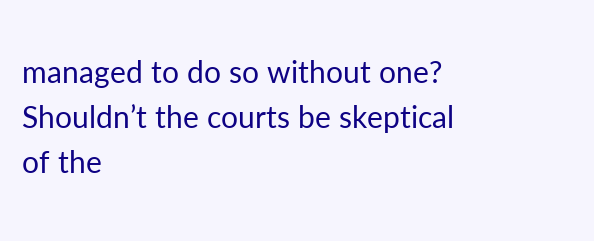managed to do so without one? Shouldn’t the courts be skeptical of the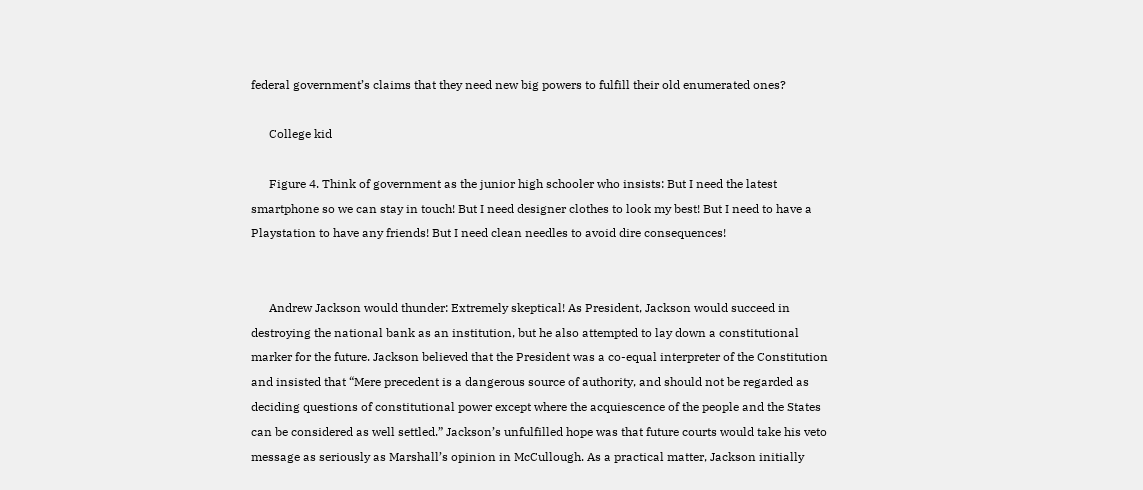federal government’s claims that they need new big powers to fulfill their old enumerated ones?

      College kid

      Figure 4. Think of government as the junior high schooler who insists: But I need the latest smartphone so we can stay in touch! But I need designer clothes to look my best! But I need to have a Playstation to have any friends! But I need clean needles to avoid dire consequences!


      Andrew Jackson would thunder: Extremely skeptical! As President, Jackson would succeed in destroying the national bank as an institution, but he also attempted to lay down a constitutional marker for the future. Jackson believed that the President was a co-equal interpreter of the Constitution and insisted that “Mere precedent is a dangerous source of authority, and should not be regarded as deciding questions of constitutional power except where the acquiescence of the people and the States can be considered as well settled.” Jackson’s unfulfilled hope was that future courts would take his veto message as seriously as Marshall’s opinion in McCullough. As a practical matter, Jackson initially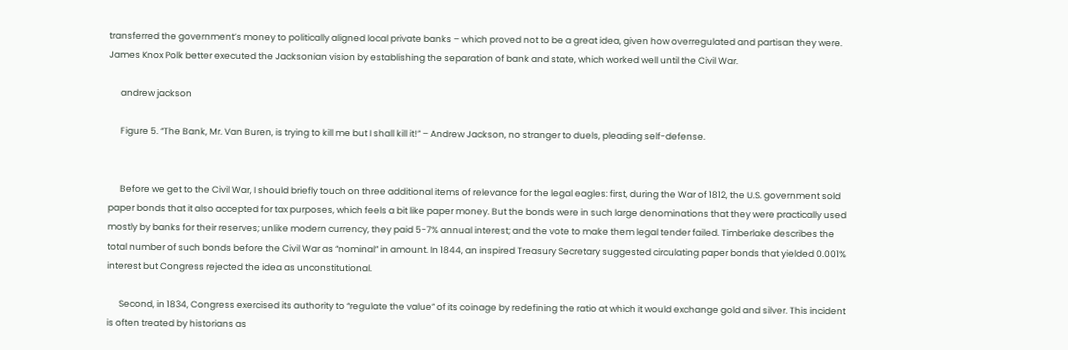transferred the government’s money to politically aligned local private banks – which proved not to be a great idea, given how overregulated and partisan they were. James Knox Polk better executed the Jacksonian vision by establishing the separation of bank and state, which worked well until the Civil War.

      andrew jackson

      Figure 5. “The Bank, Mr. Van Buren, is trying to kill me but I shall kill it!” – Andrew Jackson, no stranger to duels, pleading self-defense.


      Before we get to the Civil War, I should briefly touch on three additional items of relevance for the legal eagles: first, during the War of 1812, the U.S. government sold paper bonds that it also accepted for tax purposes, which feels a bit like paper money. But the bonds were in such large denominations that they were practically used mostly by banks for their reserves; unlike modern currency, they paid 5-7% annual interest; and the vote to make them legal tender failed. Timberlake describes the total number of such bonds before the Civil War as “nominal” in amount. In 1844, an inspired Treasury Secretary suggested circulating paper bonds that yielded 0.001% interest but Congress rejected the idea as unconstitutional.

      Second, in 1834, Congress exercised its authority to “regulate the value” of its coinage by redefining the ratio at which it would exchange gold and silver. This incident is often treated by historians as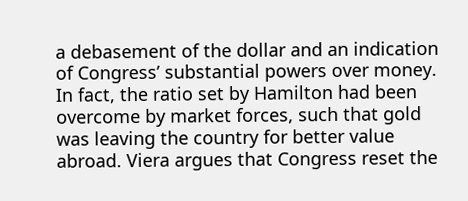a debasement of the dollar and an indication of Congress’ substantial powers over money. In fact, the ratio set by Hamilton had been overcome by market forces, such that gold was leaving the country for better value abroad. Viera argues that Congress reset the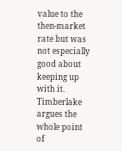value to the then-market rate but was not especially good about keeping up with it. Timberlake argues the whole point of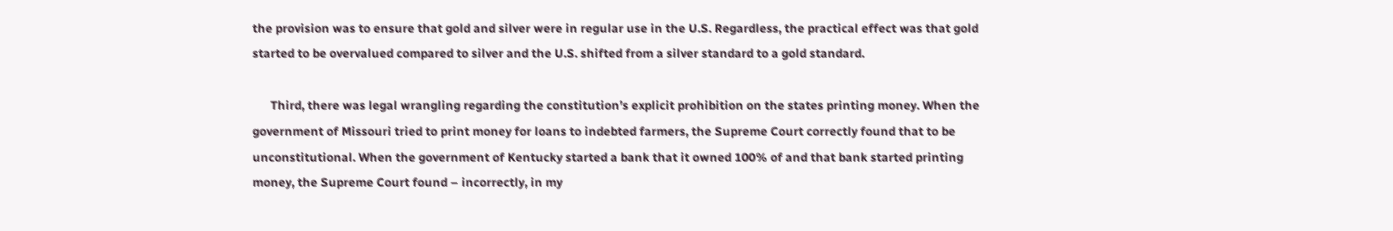the provision was to ensure that gold and silver were in regular use in the U.S. Regardless, the practical effect was that gold started to be overvalued compared to silver and the U.S. shifted from a silver standard to a gold standard.

      Third, there was legal wrangling regarding the constitution’s explicit prohibition on the states printing money. When the government of Missouri tried to print money for loans to indebted farmers, the Supreme Court correctly found that to be unconstitutional. When the government of Kentucky started a bank that it owned 100% of and that bank started printing money, the Supreme Court found – incorrectly, in my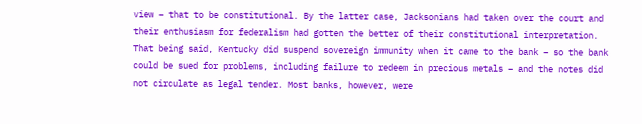view – that to be constitutional. By the latter case, Jacksonians had taken over the court and their enthusiasm for federalism had gotten the better of their constitutional interpretation. That being said, Kentucky did suspend sovereign immunity when it came to the bank – so the bank could be sued for problems, including failure to redeem in precious metals – and the notes did not circulate as legal tender. Most banks, however, were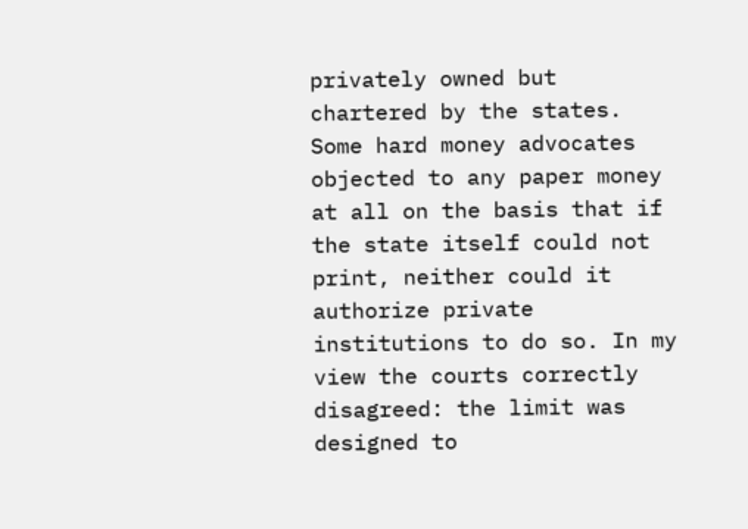privately owned but chartered by the states. Some hard money advocates objected to any paper money at all on the basis that if the state itself could not print, neither could it authorize private institutions to do so. In my view the courts correctly disagreed: the limit was designed to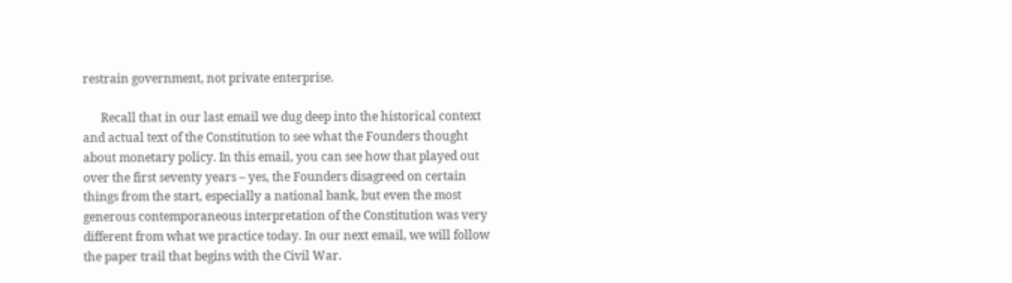restrain government, not private enterprise.

      Recall that in our last email we dug deep into the historical context and actual text of the Constitution to see what the Founders thought about monetary policy. In this email, you can see how that played out over the first seventy years – yes, the Founders disagreed on certain things from the start, especially a national bank, but even the most generous contemporaneous interpretation of the Constitution was very different from what we practice today. In our next email, we will follow the paper trail that begins with the Civil War.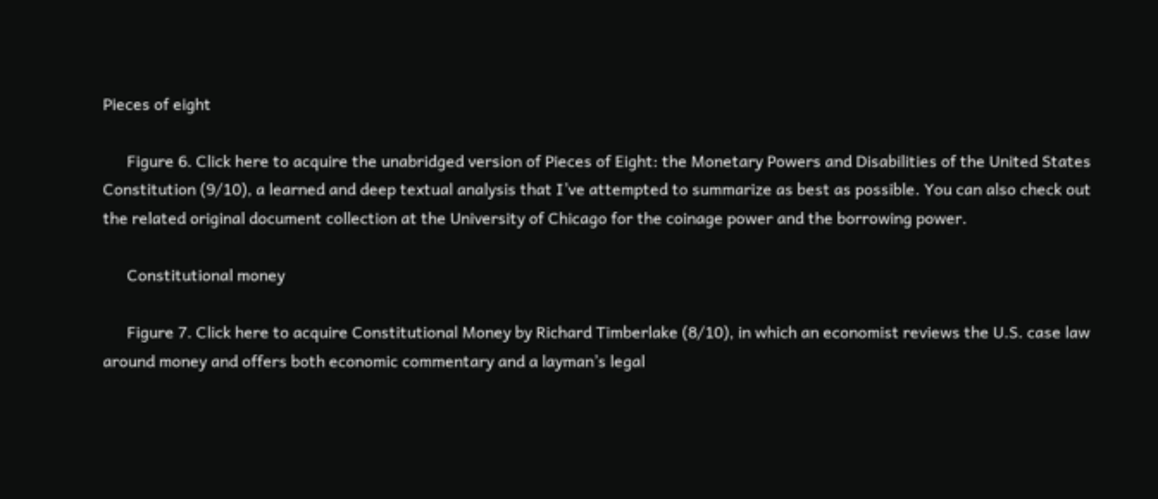Pieces of eight

      Figure 6. Click here to acquire the unabridged version of Pieces of Eight: the Monetary Powers and Disabilities of the United States Constitution (9/10), a learned and deep textual analysis that I’ve attempted to summarize as best as possible. You can also check out the related original document collection at the University of Chicago for the coinage power and the borrowing power.

      Constitutional money

      Figure 7. Click here to acquire Constitutional Money by Richard Timberlake (8/10), in which an economist reviews the U.S. case law around money and offers both economic commentary and a layman’s legal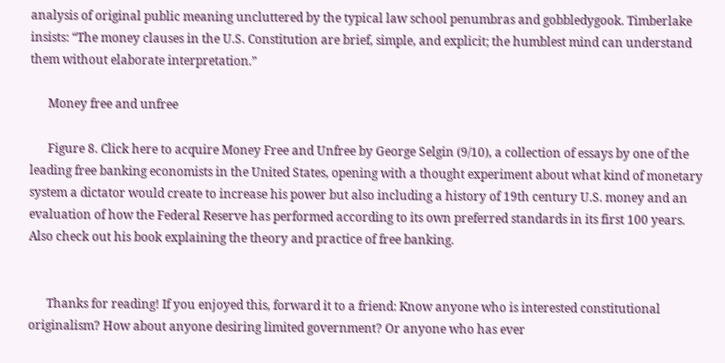analysis of original public meaning uncluttered by the typical law school penumbras and gobbledygook. Timberlake insists: “The money clauses in the U.S. Constitution are brief, simple, and explicit; the humblest mind can understand them without elaborate interpretation.”

      Money free and unfree

      Figure 8. Click here to acquire Money Free and Unfree by George Selgin (9/10), a collection of essays by one of the leading free banking economists in the United States, opening with a thought experiment about what kind of monetary system a dictator would create to increase his power but also including a history of 19th century U.S. money and an evaluation of how the Federal Reserve has performed according to its own preferred standards in its first 100 years. Also check out his book explaining the theory and practice of free banking.


      Thanks for reading! If you enjoyed this, forward it to a friend: Know anyone who is interested constitutional originalism? How about anyone desiring limited government? Or anyone who has ever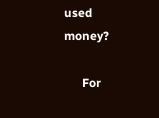used money?

      For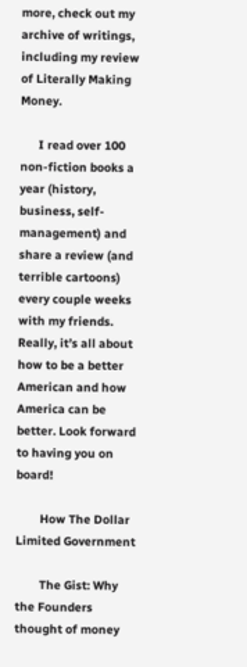more, check out my archive of writings, including my review of Literally Making Money.

      I read over 100 non-fiction books a year (history, business, self-management) and share a review (and terrible cartoons) every couple weeks with my friends. Really, it’s all about how to be a better American and how America can be better. Look forward to having you on board!

        How The Dollar Limited Government

        The Gist: Why the Founders thought of money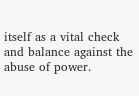itself as a vital check and balance against the abuse of power.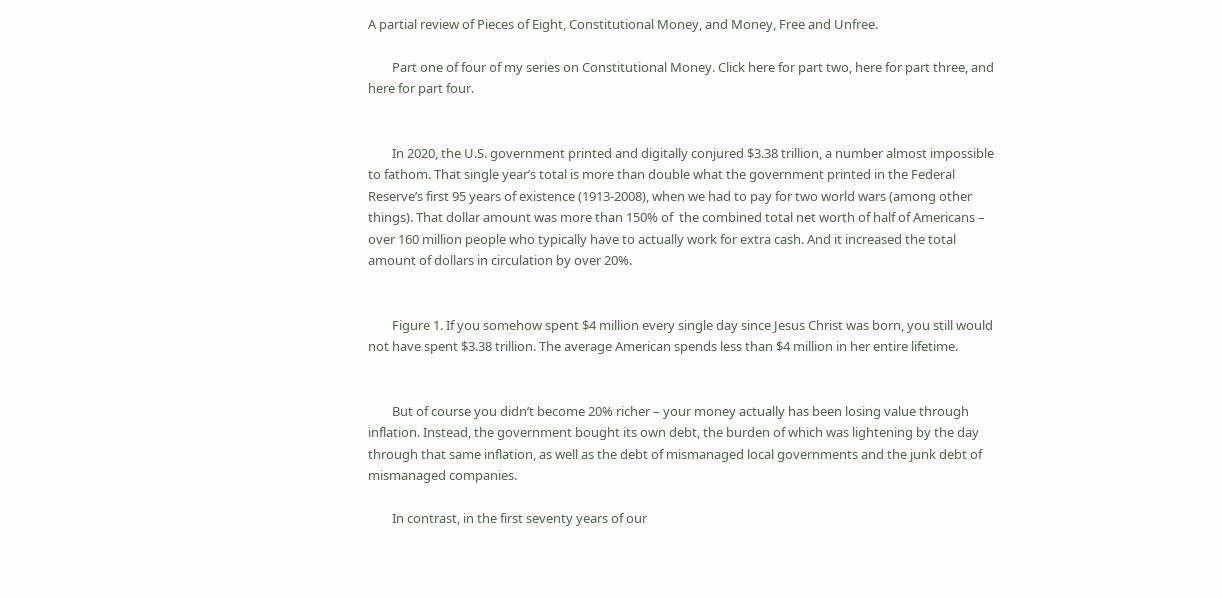A partial review of Pieces of Eight, Constitutional Money, and Money, Free and Unfree.

        Part one of four of my series on Constitutional Money. Click here for part two, here for part three, and here for part four.


        In 2020, the U.S. government printed and digitally conjured $3.38 trillion, a number almost impossible to fathom. That single year’s total is more than double what the government printed in the Federal Reserve’s first 95 years of existence (1913-2008), when we had to pay for two world wars (among other things). That dollar amount was more than 150% of  the combined total net worth of half of Americans – over 160 million people who typically have to actually work for extra cash. And it increased the total amount of dollars in circulation by over 20%.


        Figure 1. If you somehow spent $4 million every single day since Jesus Christ was born, you still would not have spent $3.38 trillion. The average American spends less than $4 million in her entire lifetime.


        But of course you didn’t become 20% richer – your money actually has been losing value through inflation. Instead, the government bought its own debt, the burden of which was lightening by the day through that same inflation, as well as the debt of mismanaged local governments and the junk debt of mismanaged companies.

        In contrast, in the first seventy years of our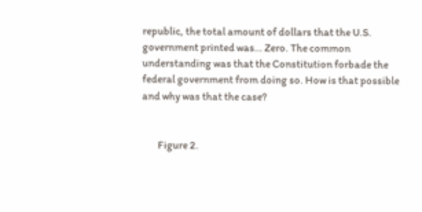republic, the total amount of dollars that the U.S. government printed was… Zero. The common understanding was that the Constitution forbade the federal government from doing so. How is that possible and why was that the case?


        Figure 2.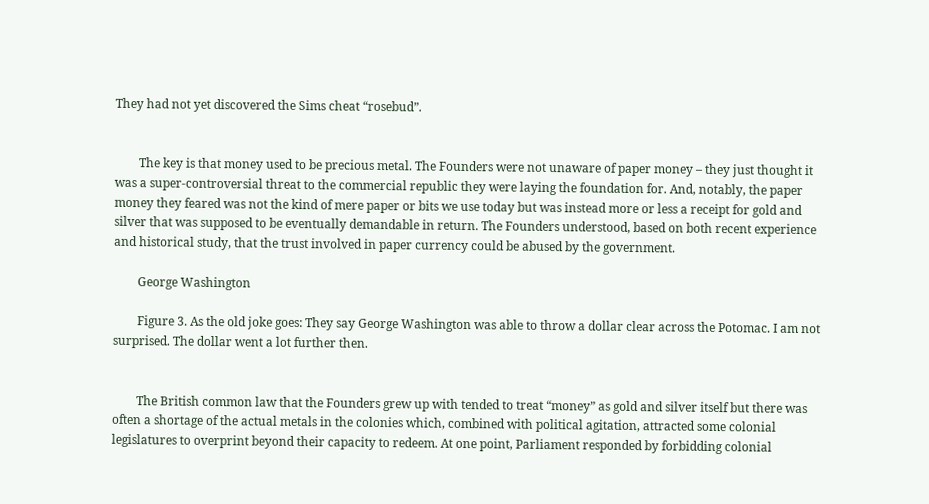They had not yet discovered the Sims cheat “rosebud”.


        The key is that money used to be precious metal. The Founders were not unaware of paper money – they just thought it was a super-controversial threat to the commercial republic they were laying the foundation for. And, notably, the paper money they feared was not the kind of mere paper or bits we use today but was instead more or less a receipt for gold and silver that was supposed to be eventually demandable in return. The Founders understood, based on both recent experience and historical study, that the trust involved in paper currency could be abused by the government.

        George Washington

        Figure 3. As the old joke goes: They say George Washington was able to throw a dollar clear across the Potomac. I am not surprised. The dollar went a lot further then.


        The British common law that the Founders grew up with tended to treat “money” as gold and silver itself but there was often a shortage of the actual metals in the colonies which, combined with political agitation, attracted some colonial legislatures to overprint beyond their capacity to redeem. At one point, Parliament responded by forbidding colonial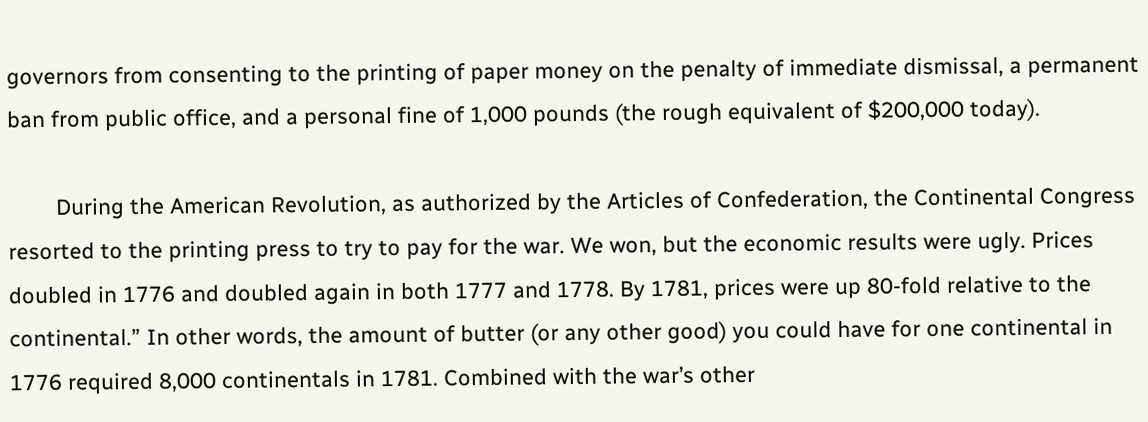governors from consenting to the printing of paper money on the penalty of immediate dismissal, a permanent ban from public office, and a personal fine of 1,000 pounds (the rough equivalent of $200,000 today).

        During the American Revolution, as authorized by the Articles of Confederation, the Continental Congress resorted to the printing press to try to pay for the war. We won, but the economic results were ugly. Prices doubled in 1776 and doubled again in both 1777 and 1778. By 1781, prices were up 80-fold relative to the continental.” In other words, the amount of butter (or any other good) you could have for one continental in 1776 required 8,000 continentals in 1781. Combined with the war’s other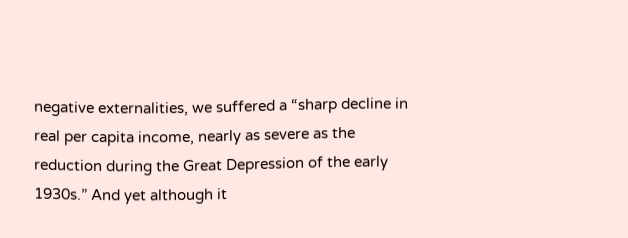negative externalities, we suffered a “sharp decline in real per capita income, nearly as severe as the reduction during the Great Depression of the early 1930s.” And yet although it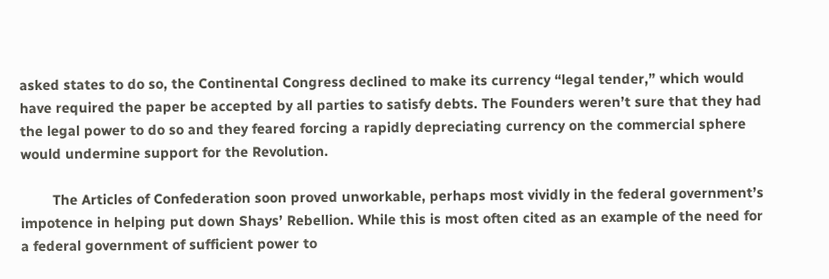asked states to do so, the Continental Congress declined to make its currency “legal tender,” which would have required the paper be accepted by all parties to satisfy debts. The Founders weren’t sure that they had the legal power to do so and they feared forcing a rapidly depreciating currency on the commercial sphere would undermine support for the Revolution.

        The Articles of Confederation soon proved unworkable, perhaps most vividly in the federal government’s impotence in helping put down Shays’ Rebellion. While this is most often cited as an example of the need for a federal government of sufficient power to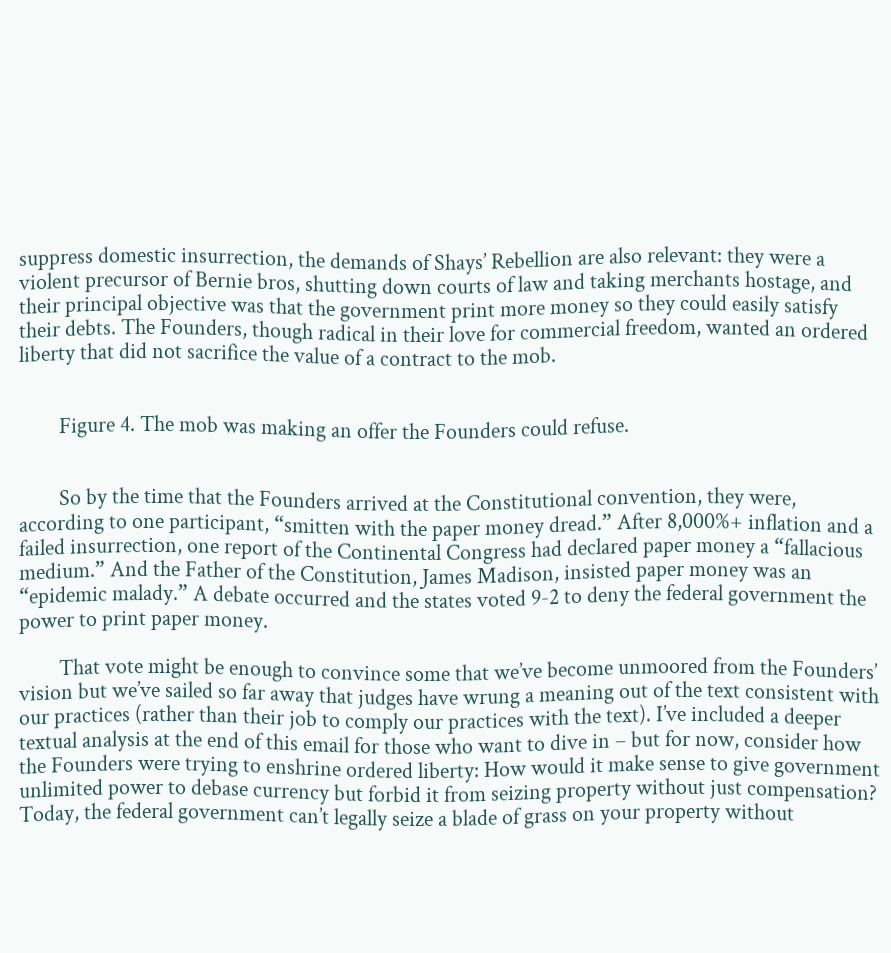suppress domestic insurrection, the demands of Shays’ Rebellion are also relevant: they were a violent precursor of Bernie bros, shutting down courts of law and taking merchants hostage, and their principal objective was that the government print more money so they could easily satisfy their debts. The Founders, though radical in their love for commercial freedom, wanted an ordered liberty that did not sacrifice the value of a contract to the mob.


        Figure 4. The mob was making an offer the Founders could refuse.


        So by the time that the Founders arrived at the Constitutional convention, they were, according to one participant, “smitten with the paper money dread.” After 8,000%+ inflation and a failed insurrection, one report of the Continental Congress had declared paper money a “fallacious medium.” And the Father of the Constitution, James Madison, insisted paper money was an “epidemic malady.” A debate occurred and the states voted 9-2 to deny the federal government the power to print paper money.

        That vote might be enough to convince some that we’ve become unmoored from the Founders’ vision but we’ve sailed so far away that judges have wrung a meaning out of the text consistent with our practices (rather than their job to comply our practices with the text). I’ve included a deeper textual analysis at the end of this email for those who want to dive in – but for now, consider how the Founders were trying to enshrine ordered liberty: How would it make sense to give government unlimited power to debase currency but forbid it from seizing property without just compensation? Today, the federal government can’t legally seize a blade of grass on your property without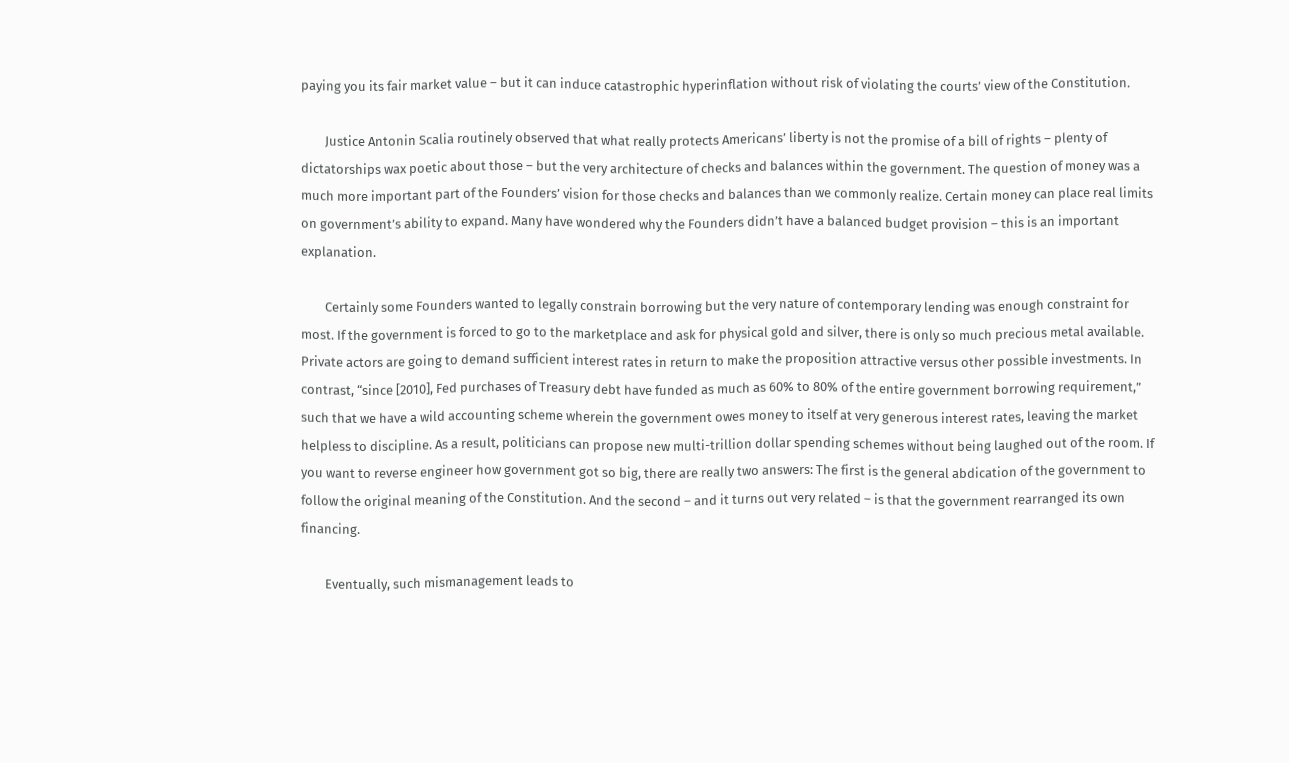paying you its fair market value – but it can induce catastrophic hyperinflation without risk of violating the courts’ view of the Constitution.

        Justice Antonin Scalia routinely observed that what really protects Americans’ liberty is not the promise of a bill of rights – plenty of dictatorships wax poetic about those – but the very architecture of checks and balances within the government. The question of money was a much more important part of the Founders’ vision for those checks and balances than we commonly realize. Certain money can place real limits on government’s ability to expand. Many have wondered why the Founders didn’t have a balanced budget provision – this is an important explanation.

        Certainly some Founders wanted to legally constrain borrowing but the very nature of contemporary lending was enough constraint for most. If the government is forced to go to the marketplace and ask for physical gold and silver, there is only so much precious metal available. Private actors are going to demand sufficient interest rates in return to make the proposition attractive versus other possible investments. In contrast, “since [2010], Fed purchases of Treasury debt have funded as much as 60% to 80% of the entire government borrowing requirement,” such that we have a wild accounting scheme wherein the government owes money to itself at very generous interest rates, leaving the market helpless to discipline. As a result, politicians can propose new multi-trillion dollar spending schemes without being laughed out of the room. If you want to reverse engineer how government got so big, there are really two answers: The first is the general abdication of the government to follow the original meaning of the Constitution. And the second – and it turns out very related – is that the government rearranged its own financing.

        Eventually, such mismanagement leads to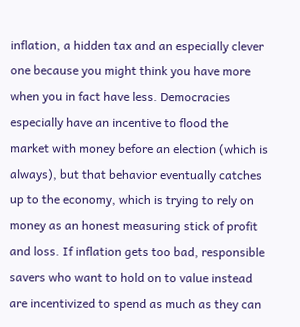inflation, a hidden tax and an especially clever one because you might think you have more when you in fact have less. Democracies especially have an incentive to flood the market with money before an election (which is always), but that behavior eventually catches up to the economy, which is trying to rely on money as an honest measuring stick of profit and loss. If inflation gets too bad, responsible savers who want to hold on to value instead are incentivized to spend as much as they can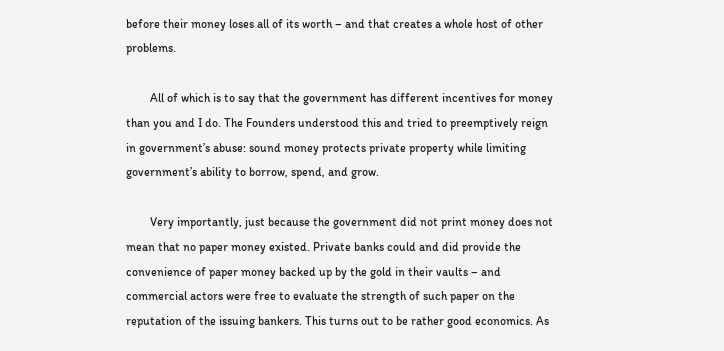before their money loses all of its worth – and that creates a whole host of other problems.

        All of which is to say that the government has different incentives for money than you and I do. The Founders understood this and tried to preemptively reign in government’s abuse: sound money protects private property while limiting government’s ability to borrow, spend, and grow.

        Very importantly, just because the government did not print money does not mean that no paper money existed. Private banks could and did provide the convenience of paper money backed up by the gold in their vaults – and commercial actors were free to evaluate the strength of such paper on the reputation of the issuing bankers. This turns out to be rather good economics. As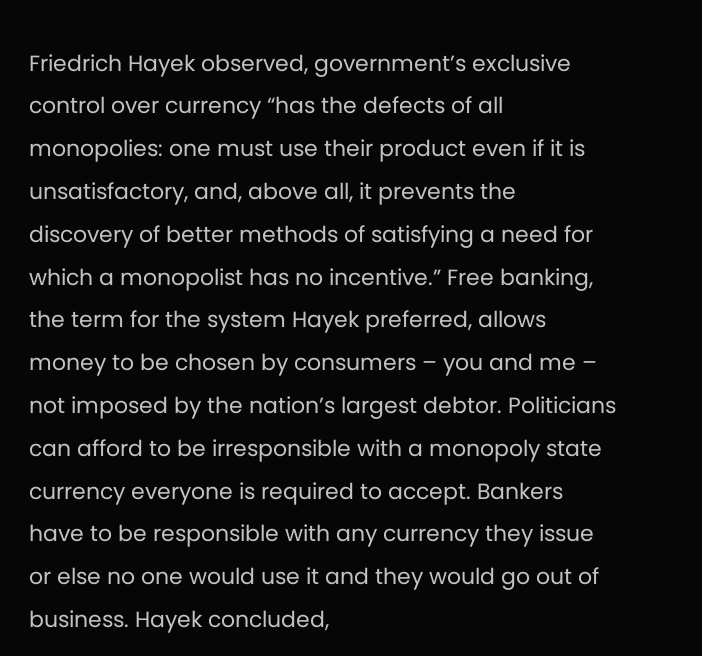Friedrich Hayek observed, government’s exclusive control over currency “has the defects of all monopolies: one must use their product even if it is unsatisfactory, and, above all, it prevents the discovery of better methods of satisfying a need for which a monopolist has no incentive.” Free banking, the term for the system Hayek preferred, allows money to be chosen by consumers – you and me – not imposed by the nation’s largest debtor. Politicians can afford to be irresponsible with a monopoly state currency everyone is required to accept. Bankers have to be responsible with any currency they issue or else no one would use it and they would go out of business. Hayek concluded,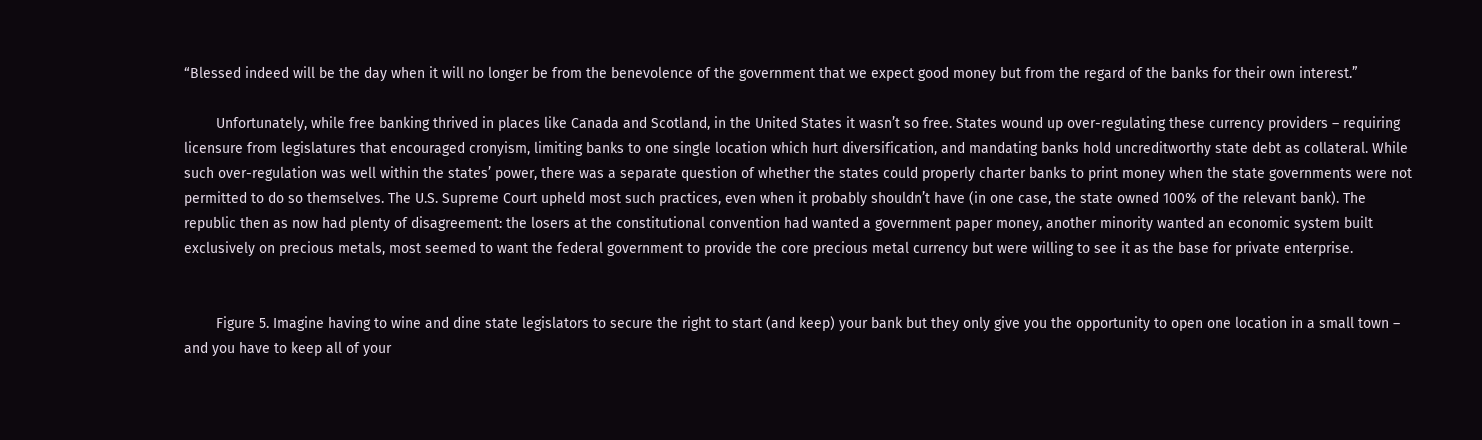“Blessed indeed will be the day when it will no longer be from the benevolence of the government that we expect good money but from the regard of the banks for their own interest.”

        Unfortunately, while free banking thrived in places like Canada and Scotland, in the United States it wasn’t so free. States wound up over-regulating these currency providers – requiring licensure from legislatures that encouraged cronyism, limiting banks to one single location which hurt diversification, and mandating banks hold uncreditworthy state debt as collateral. While such over-regulation was well within the states’ power, there was a separate question of whether the states could properly charter banks to print money when the state governments were not permitted to do so themselves. The U.S. Supreme Court upheld most such practices, even when it probably shouldn’t have (in one case, the state owned 100% of the relevant bank). The republic then as now had plenty of disagreement: the losers at the constitutional convention had wanted a government paper money, another minority wanted an economic system built exclusively on precious metals, most seemed to want the federal government to provide the core precious metal currency but were willing to see it as the base for private enterprise.


        Figure 5. Imagine having to wine and dine state legislators to secure the right to start (and keep) your bank but they only give you the opportunity to open one location in a small town – and you have to keep all of your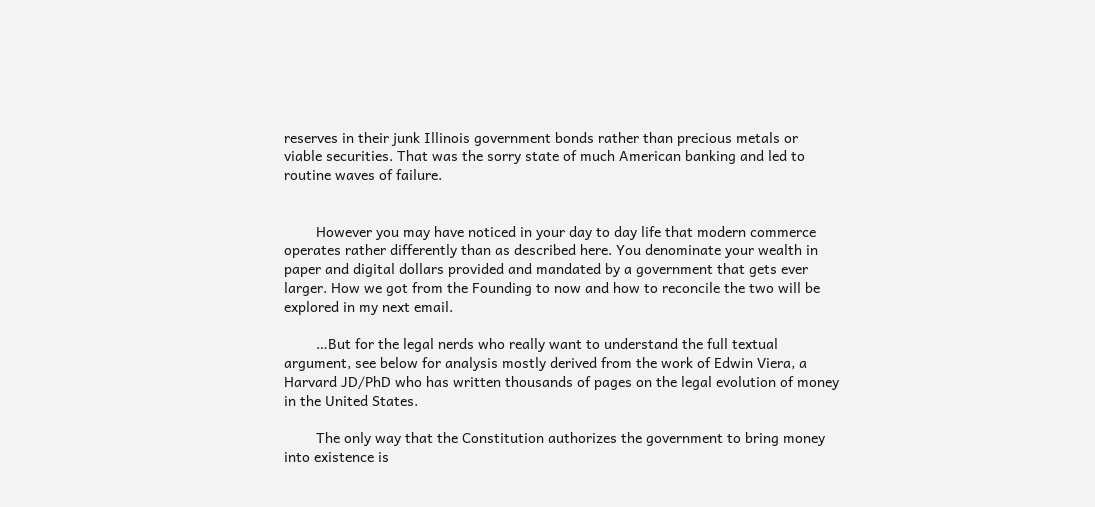reserves in their junk Illinois government bonds rather than precious metals or viable securities. That was the sorry state of much American banking and led to routine waves of failure.


        However you may have noticed in your day to day life that modern commerce operates rather differently than as described here. You denominate your wealth in paper and digital dollars provided and mandated by a government that gets ever larger. How we got from the Founding to now and how to reconcile the two will be explored in my next email.

        …But for the legal nerds who really want to understand the full textual argument, see below for analysis mostly derived from the work of Edwin Viera, a Harvard JD/PhD who has written thousands of pages on the legal evolution of money in the United States.

        The only way that the Constitution authorizes the government to bring money into existence is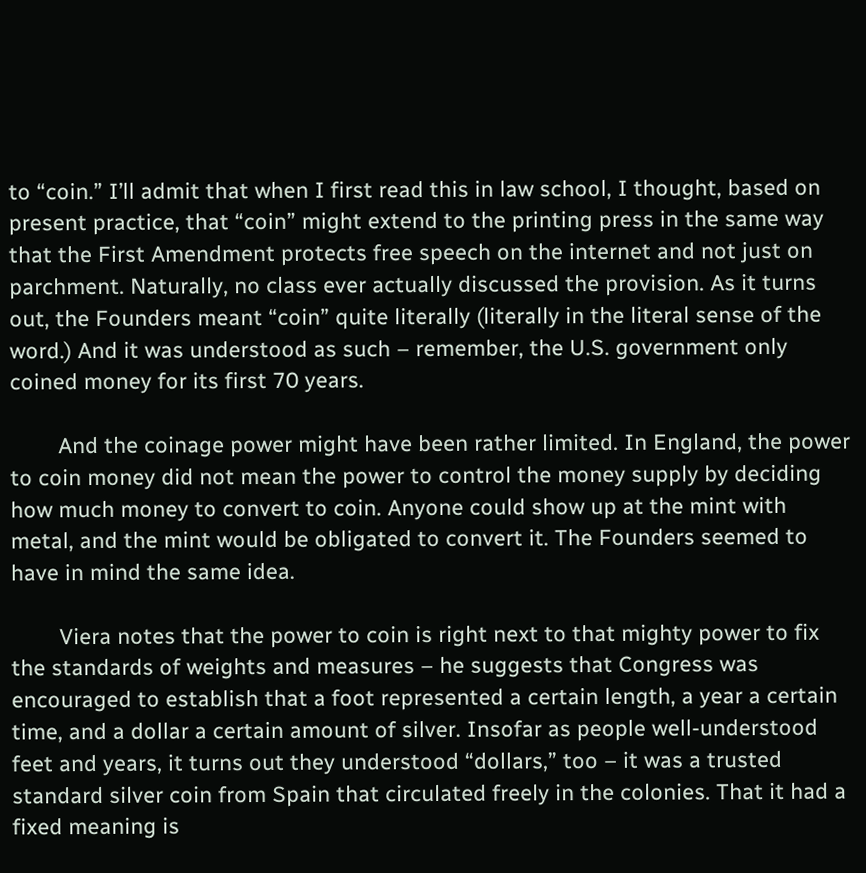to “coin.” I’ll admit that when I first read this in law school, I thought, based on present practice, that “coin” might extend to the printing press in the same way that the First Amendment protects free speech on the internet and not just on parchment. Naturally, no class ever actually discussed the provision. As it turns out, the Founders meant “coin” quite literally (literally in the literal sense of the word.) And it was understood as such – remember, the U.S. government only coined money for its first 70 years.

        And the coinage power might have been rather limited. In England, the power to coin money did not mean the power to control the money supply by deciding how much money to convert to coin. Anyone could show up at the mint with metal, and the mint would be obligated to convert it. The Founders seemed to have in mind the same idea.

        Viera notes that the power to coin is right next to that mighty power to fix the standards of weights and measures – he suggests that Congress was encouraged to establish that a foot represented a certain length, a year a certain time, and a dollar a certain amount of silver. Insofar as people well-understood feet and years, it turns out they understood “dollars,” too – it was a trusted standard silver coin from Spain that circulated freely in the colonies. That it had a fixed meaning is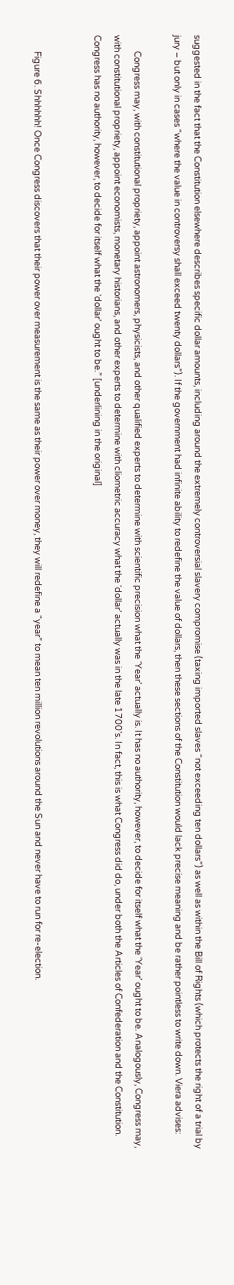suggested in the fact that the Constitution elsewhere describes specific dollar amounts, including around the extremely controversial slavery compromise (taxing imported slaves “not exceeding ten dollars”) as well as within the Bill of Rights (which protects the right of a trial by jury – but only in cases “where the value in controversy shall exceed twenty dollars”). If the government had infinite ability to redefine the value of dollars, then these sections of the Constitution would lack precise meaning and be rather pointless to write down. Viera advises:

        Congress may, with constitutional propriety, appoint astronomers, physicists, and other qualified experts to determine with scientific precision what the ‘Year’ actually is. It has no authority, however, to decide for itself what the ‘Year’ ought to be. Analogously, Congress may, with constitutional propriety, appoint economists, monetary historians, and other experts to determine with cliometric accuracy what the ‘dollar’ actually was in the late 1700’s. In fact, this is what Congress did do, under both the Articles of Confederation and the Constitution. Congress has no authority, however, to decide for itself what the ‘dollar’ ought to be.” [underlining in the original]


        Figure 6. Shhhhhh! Once Congress discovers that their power over measurement is the same as their power over money, they will redefine a “year” to mean ten million revolutions around the Sun and never have to run for re-election.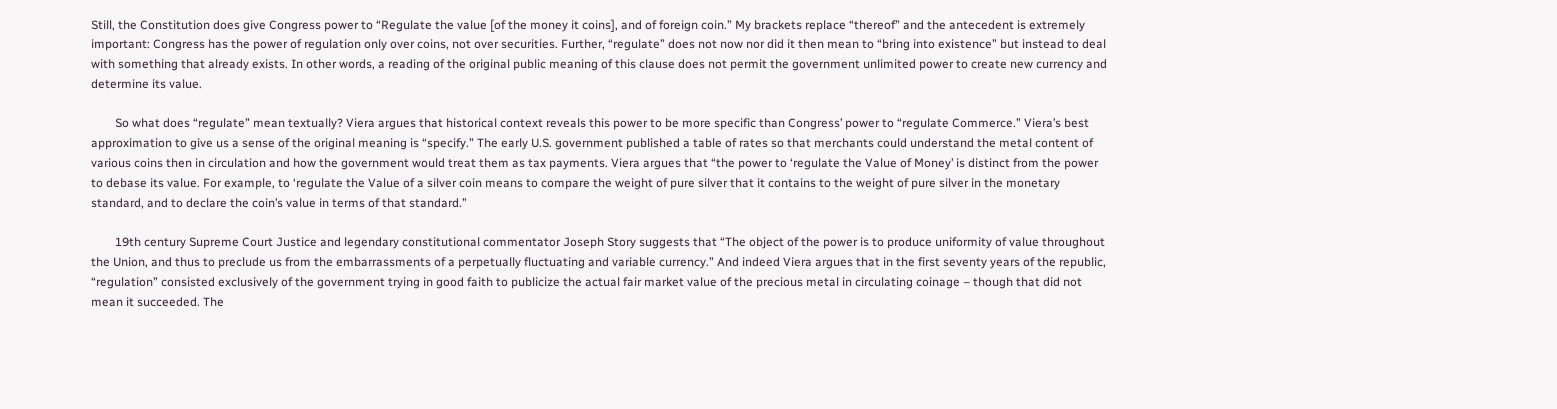Still, the Constitution does give Congress power to “Regulate the value [of the money it coins], and of foreign coin.” My brackets replace “thereof” and the antecedent is extremely important: Congress has the power of regulation only over coins, not over securities. Further, “regulate” does not now nor did it then mean to “bring into existence” but instead to deal with something that already exists. In other words, a reading of the original public meaning of this clause does not permit the government unlimited power to create new currency and determine its value.

        So what does “regulate” mean textually? Viera argues that historical context reveals this power to be more specific than Congress’ power to “regulate Commerce.” Viera’s best approximation to give us a sense of the original meaning is “specify.” The early U.S. government published a table of rates so that merchants could understand the metal content of various coins then in circulation and how the government would treat them as tax payments. Viera argues that “the power to ‘regulate the Value of Money’ is distinct from the power to debase its value. For example, to ‘regulate the Value of a silver coin means to compare the weight of pure silver that it contains to the weight of pure silver in the monetary standard, and to declare the coin’s value in terms of that standard.”

        19th century Supreme Court Justice and legendary constitutional commentator Joseph Story suggests that “The object of the power is to produce uniformity of value throughout the Union, and thus to preclude us from the embarrassments of a perpetually fluctuating and variable currency.” And indeed Viera argues that in the first seventy years of the republic, “regulation” consisted exclusively of the government trying in good faith to publicize the actual fair market value of the precious metal in circulating coinage – though that did not mean it succeeded. The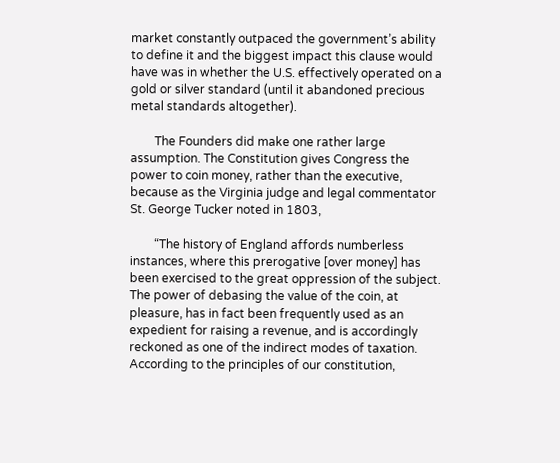market constantly outpaced the government’s ability to define it and the biggest impact this clause would have was in whether the U.S. effectively operated on a gold or silver standard (until it abandoned precious metal standards altogether).

        The Founders did make one rather large assumption. The Constitution gives Congress the power to coin money, rather than the executive, because as the Virginia judge and legal commentator St. George Tucker noted in 1803,

        “The history of England affords numberless instances, where this prerogative [over money] has been exercised to the great oppression of the subject. The power of debasing the value of the coin, at pleasure, has in fact been frequently used as an expedient for raising a revenue, and is accordingly reckoned as one of the indirect modes of taxation. According to the principles of our constitution,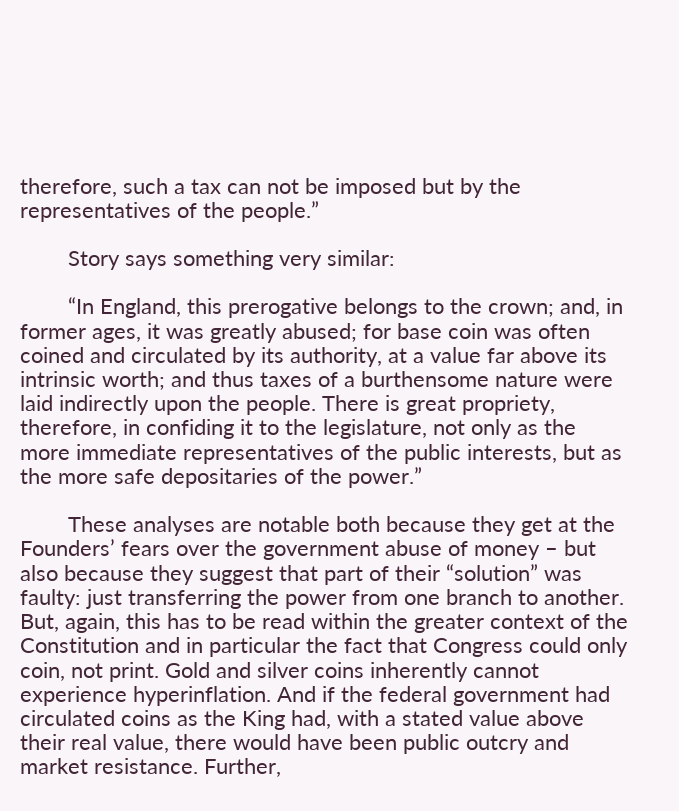therefore, such a tax can not be imposed but by the representatives of the people.”

        Story says something very similar:

        “In England, this prerogative belongs to the crown; and, in former ages, it was greatly abused; for base coin was often coined and circulated by its authority, at a value far above its intrinsic worth; and thus taxes of a burthensome nature were laid indirectly upon the people. There is great propriety, therefore, in confiding it to the legislature, not only as the more immediate representatives of the public interests, but as the more safe depositaries of the power.”

        These analyses are notable both because they get at the Founders’ fears over the government abuse of money – but also because they suggest that part of their “solution” was faulty: just transferring the power from one branch to another. But, again, this has to be read within the greater context of the Constitution and in particular the fact that Congress could only coin, not print. Gold and silver coins inherently cannot experience hyperinflation. And if the federal government had circulated coins as the King had, with a stated value above their real value, there would have been public outcry and market resistance. Further,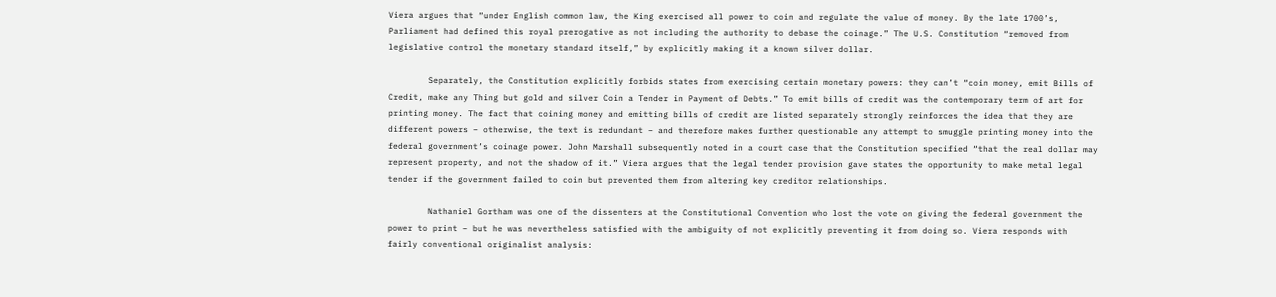Viera argues that “under English common law, the King exercised all power to coin and regulate the value of money. By the late 1700’s, Parliament had defined this royal prerogative as not including the authority to debase the coinage.” The U.S. Constitution “removed from legislative control the monetary standard itself,” by explicitly making it a known silver dollar.

        Separately, the Constitution explicitly forbids states from exercising certain monetary powers: they can’t “coin money, emit Bills of Credit, make any Thing but gold and silver Coin a Tender in Payment of Debts.” To emit bills of credit was the contemporary term of art for printing money. The fact that coining money and emitting bills of credit are listed separately strongly reinforces the idea that they are different powers – otherwise, the text is redundant – and therefore makes further questionable any attempt to smuggle printing money into the federal government’s coinage power. John Marshall subsequently noted in a court case that the Constitution specified “that the real dollar may represent property, and not the shadow of it.” Viera argues that the legal tender provision gave states the opportunity to make metal legal tender if the government failed to coin but prevented them from altering key creditor relationships.

        Nathaniel Gortham was one of the dissenters at the Constitutional Convention who lost the vote on giving the federal government the power to print – but he was nevertheless satisfied with the ambiguity of not explicitly preventing it from doing so. Viera responds with fairly conventional originalist analysis: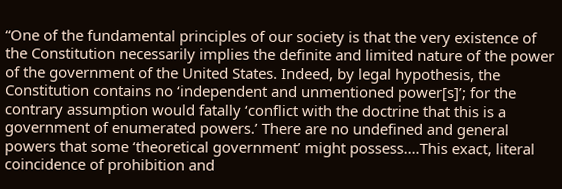“One of the fundamental principles of our society is that the very existence of the Constitution necessarily implies the definite and limited nature of the power of the government of the United States. Indeed, by legal hypothesis, the Constitution contains no ‘independent and unmentioned power[s]’; for the contrary assumption would fatally ‘conflict with the doctrine that this is a government of enumerated powers.’ There are no undefined and general powers that some ‘theoretical government’ might possess.…This exact, literal coincidence of prohibition and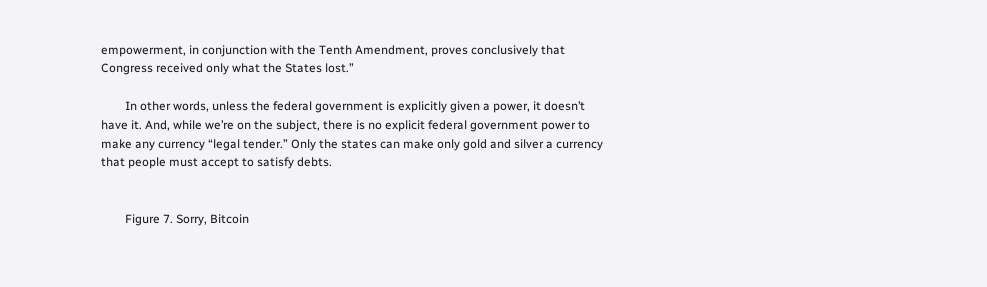empowerment, in conjunction with the Tenth Amendment, proves conclusively that Congress received only what the States lost.”

        In other words, unless the federal government is explicitly given a power, it doesn’t have it. And, while we’re on the subject, there is no explicit federal government power to make any currency “legal tender.” Only the states can make only gold and silver a currency that people must accept to satisfy debts.


        Figure 7. Sorry, Bitcoin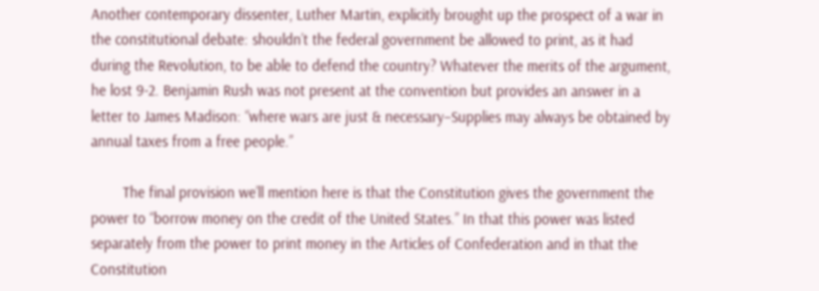Another contemporary dissenter, Luther Martin, explicitly brought up the prospect of a war in the constitutional debate: shouldn’t the federal government be allowed to print, as it had during the Revolution, to be able to defend the country? Whatever the merits of the argument, he lost 9-2. Benjamin Rush was not present at the convention but provides an answer in a letter to James Madison: “where wars are just & necessary–Supplies may always be obtained by annual taxes from a free people.”

        The final provision we’ll mention here is that the Constitution gives the government the power to “borrow money on the credit of the United States.” In that this power was listed separately from the power to print money in the Articles of Confederation and in that the Constitution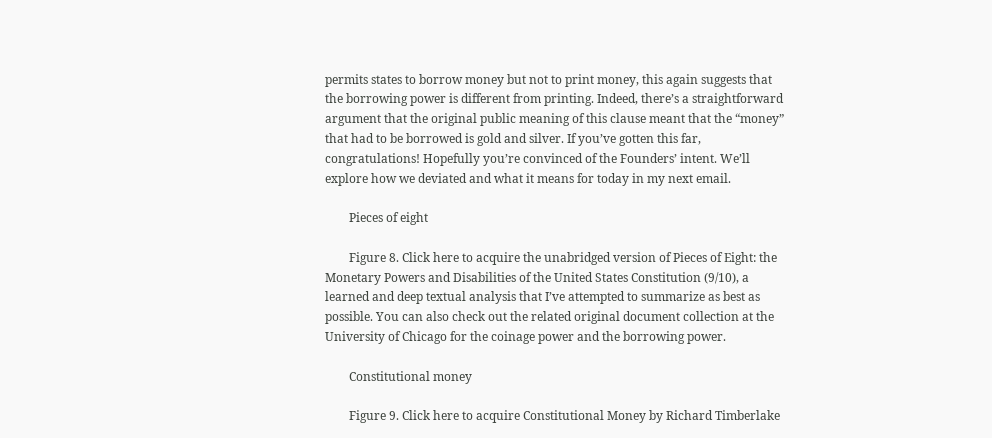permits states to borrow money but not to print money, this again suggests that the borrowing power is different from printing. Indeed, there’s a straightforward argument that the original public meaning of this clause meant that the “money” that had to be borrowed is gold and silver. If you’ve gotten this far, congratulations! Hopefully you’re convinced of the Founders’ intent. We’ll explore how we deviated and what it means for today in my next email.

        Pieces of eight

        Figure 8. Click here to acquire the unabridged version of Pieces of Eight: the Monetary Powers and Disabilities of the United States Constitution (9/10), a learned and deep textual analysis that I’ve attempted to summarize as best as possible. You can also check out the related original document collection at the University of Chicago for the coinage power and the borrowing power.

        Constitutional money

        Figure 9. Click here to acquire Constitutional Money by Richard Timberlake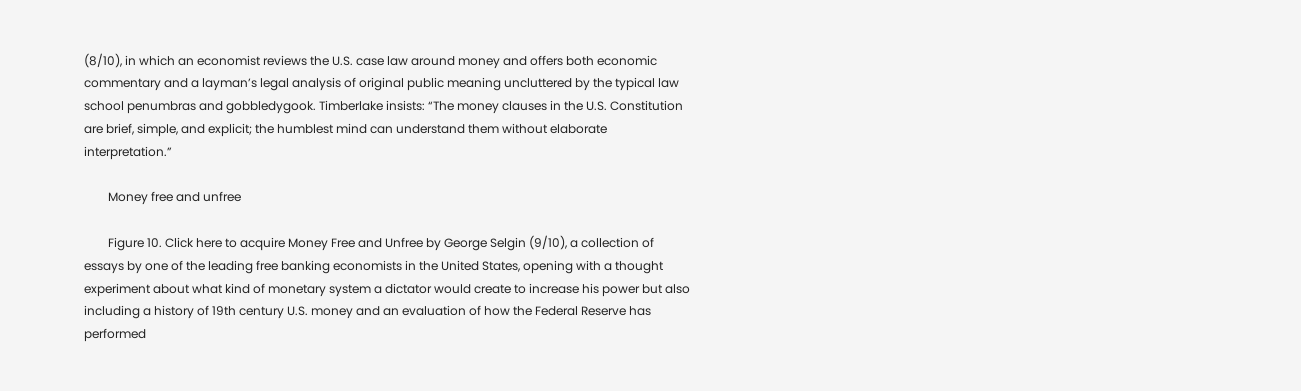(8/10), in which an economist reviews the U.S. case law around money and offers both economic commentary and a layman’s legal analysis of original public meaning uncluttered by the typical law school penumbras and gobbledygook. Timberlake insists: “The money clauses in the U.S. Constitution are brief, simple, and explicit; the humblest mind can understand them without elaborate interpretation.”

        Money free and unfree

        Figure 10. Click here to acquire Money Free and Unfree by George Selgin (9/10), a collection of essays by one of the leading free banking economists in the United States, opening with a thought experiment about what kind of monetary system a dictator would create to increase his power but also including a history of 19th century U.S. money and an evaluation of how the Federal Reserve has performed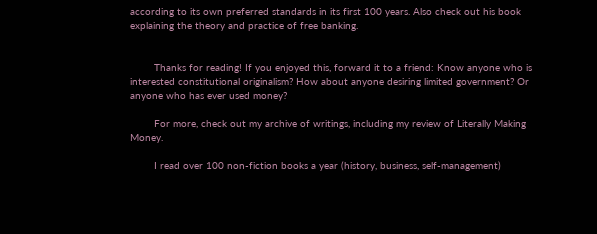according to its own preferred standards in its first 100 years. Also check out his book explaining the theory and practice of free banking.


        Thanks for reading! If you enjoyed this, forward it to a friend: Know anyone who is interested constitutional originalism? How about anyone desiring limited government? Or anyone who has ever used money?

        For more, check out my archive of writings, including my review of Literally Making Money.

        I read over 100 non-fiction books a year (history, business, self-management)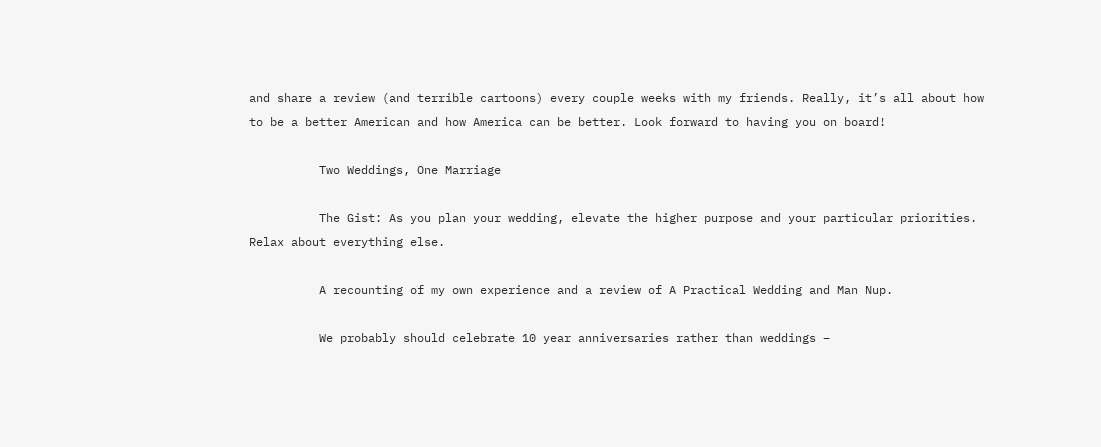and share a review (and terrible cartoons) every couple weeks with my friends. Really, it’s all about how to be a better American and how America can be better. Look forward to having you on board!

          Two Weddings, One Marriage

          The Gist: As you plan your wedding, elevate the higher purpose and your particular priorities. Relax about everything else.

          A recounting of my own experience and a review of A Practical Wedding and Man Nup.

          We probably should celebrate 10 year anniversaries rather than weddings –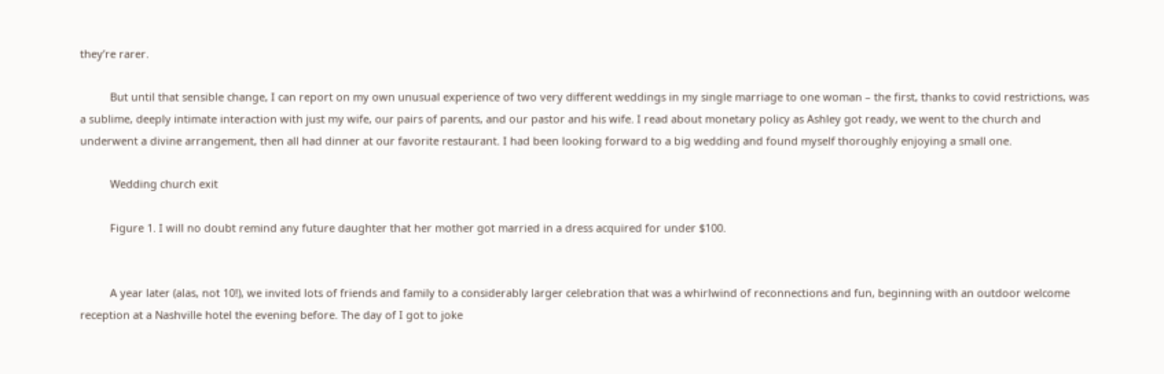they’re rarer.

          But until that sensible change, I can report on my own unusual experience of two very different weddings in my single marriage to one woman – the first, thanks to covid restrictions, was a sublime, deeply intimate interaction with just my wife, our pairs of parents, and our pastor and his wife. I read about monetary policy as Ashley got ready, we went to the church and underwent a divine arrangement, then all had dinner at our favorite restaurant. I had been looking forward to a big wedding and found myself thoroughly enjoying a small one.

          Wedding church exit

          Figure 1. I will no doubt remind any future daughter that her mother got married in a dress acquired for under $100.


          A year later (alas, not 10!), we invited lots of friends and family to a considerably larger celebration that was a whirlwind of reconnections and fun, beginning with an outdoor welcome reception at a Nashville hotel the evening before. The day of I got to joke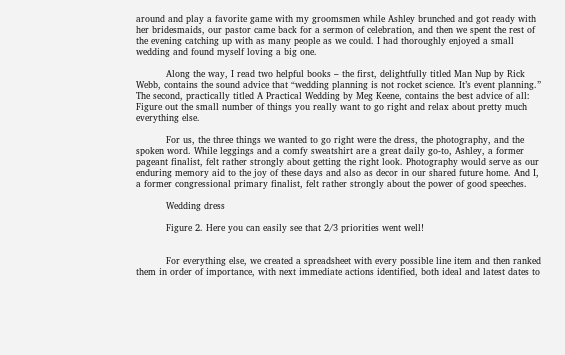around and play a favorite game with my groomsmen while Ashley brunched and got ready with her bridesmaids, our pastor came back for a sermon of celebration, and then we spent the rest of the evening catching up with as many people as we could. I had thoroughly enjoyed a small wedding and found myself loving a big one.

          Along the way, I read two helpful books – the first, delightfully titled Man Nup by Rick Webb, contains the sound advice that “wedding planning is not rocket science. It’s event planning.” The second, practically titled A Practical Wedding by Meg Keene, contains the best advice of all: Figure out the small number of things you really want to go right and relax about pretty much everything else.

          For us, the three things we wanted to go right were the dress, the photography, and the spoken word. While leggings and a comfy sweatshirt are a great daily go-to, Ashley, a former pageant finalist, felt rather strongly about getting the right look. Photography would serve as our enduring memory aid to the joy of these days and also as decor in our shared future home. And I, a former congressional primary finalist, felt rather strongly about the power of good speeches.

          Wedding dress

          Figure 2. Here you can easily see that 2/3 priorities went well!


          For everything else, we created a spreadsheet with every possible line item and then ranked them in order of importance, with next immediate actions identified, both ideal and latest dates to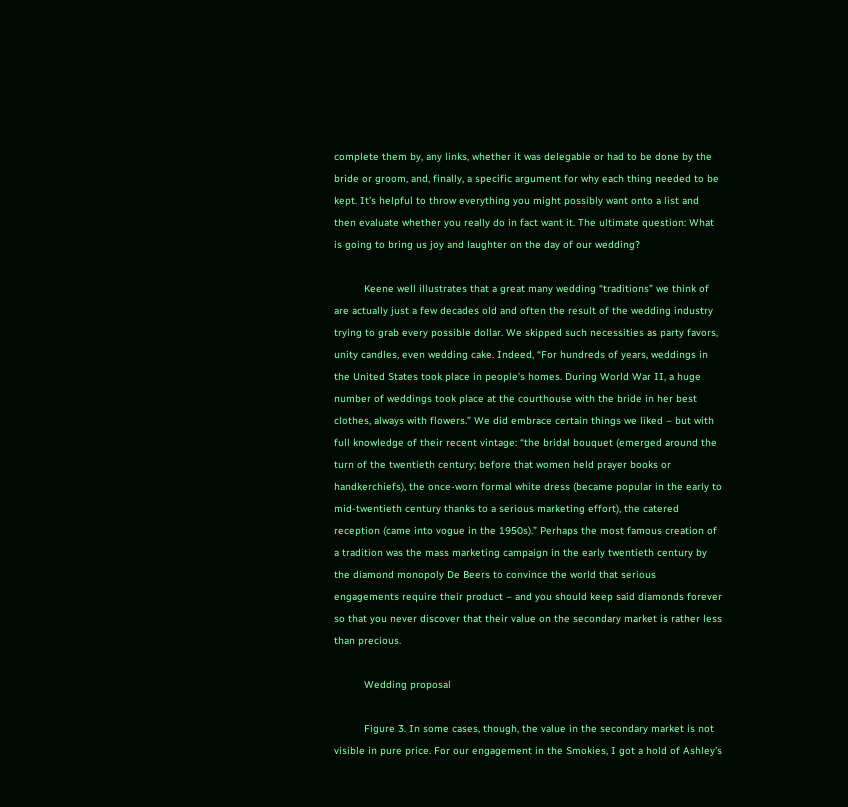complete them by, any links, whether it was delegable or had to be done by the bride or groom, and, finally, a specific argument for why each thing needed to be kept. It’s helpful to throw everything you might possibly want onto a list and then evaluate whether you really do in fact want it. The ultimate question: What is going to bring us joy and laughter on the day of our wedding?

          Keene well illustrates that a great many wedding “traditions” we think of are actually just a few decades old and often the result of the wedding industry trying to grab every possible dollar. We skipped such necessities as party favors, unity candles, even wedding cake. Indeed, “For hundreds of years, weddings in the United States took place in people’s homes. During World War II, a huge number of weddings took place at the courthouse with the bride in her best clothes, always with flowers.” We did embrace certain things we liked – but with full knowledge of their recent vintage: “the bridal bouquet (emerged around the turn of the twentieth century; before that women held prayer books or handkerchiefs), the once-worn formal white dress (became popular in the early to mid-twentieth century thanks to a serious marketing effort), the catered reception (came into vogue in the 1950s).” Perhaps the most famous creation of a tradition was the mass marketing campaign in the early twentieth century by the diamond monopoly De Beers to convince the world that serious engagements require their product – and you should keep said diamonds forever so that you never discover that their value on the secondary market is rather less than precious.

          Wedding proposal

          Figure 3. In some cases, though, the value in the secondary market is not visible in pure price. For our engagement in the Smokies, I got a hold of Ashley’s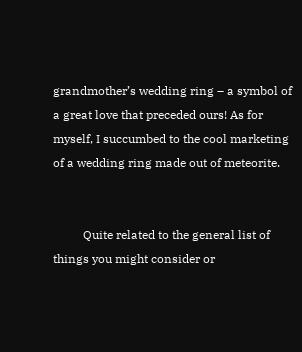grandmother’s wedding ring – a symbol of a great love that preceded ours! As for myself, I succumbed to the cool marketing of a wedding ring made out of meteorite.


          Quite related to the general list of things you might consider or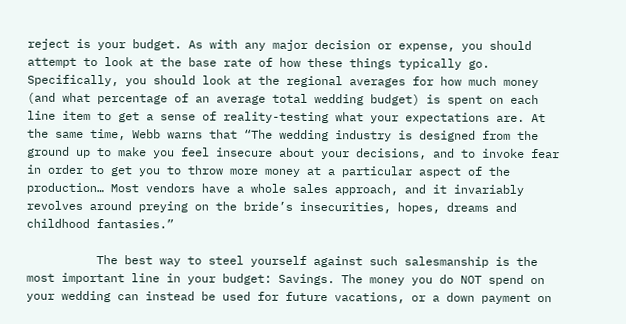reject is your budget. As with any major decision or expense, you should attempt to look at the base rate of how these things typically go. Specifically, you should look at the regional averages for how much money (and what percentage of an average total wedding budget) is spent on each line item to get a sense of reality-testing what your expectations are. At the same time, Webb warns that “The wedding industry is designed from the ground up to make you feel insecure about your decisions, and to invoke fear in order to get you to throw more money at a particular aspect of the production… Most vendors have a whole sales approach, and it invariably revolves around preying on the bride’s insecurities, hopes, dreams and childhood fantasies.”

          The best way to steel yourself against such salesmanship is the most important line in your budget: Savings. The money you do NOT spend on your wedding can instead be used for future vacations, or a down payment on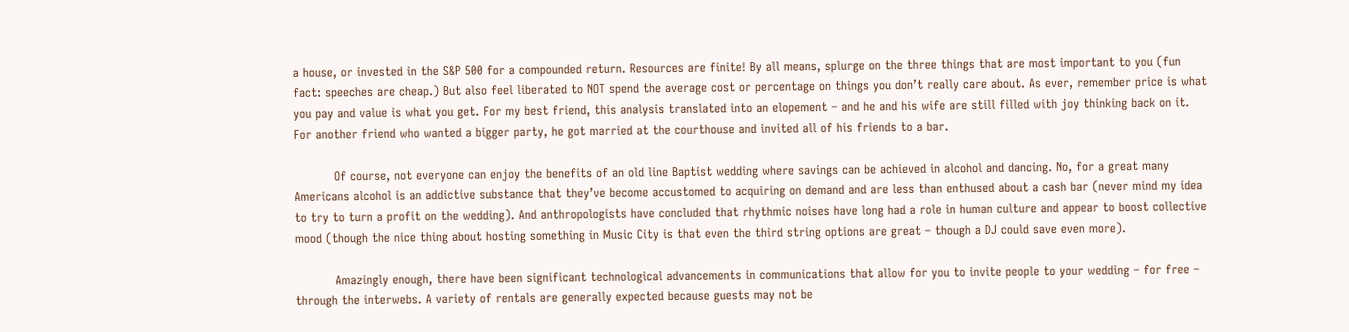a house, or invested in the S&P 500 for a compounded return. Resources are finite! By all means, splurge on the three things that are most important to you (fun fact: speeches are cheap.) But also feel liberated to NOT spend the average cost or percentage on things you don’t really care about. As ever, remember price is what you pay and value is what you get. For my best friend, this analysis translated into an elopement – and he and his wife are still filled with joy thinking back on it. For another friend who wanted a bigger party, he got married at the courthouse and invited all of his friends to a bar.

          Of course, not everyone can enjoy the benefits of an old line Baptist wedding where savings can be achieved in alcohol and dancing. No, for a great many Americans alcohol is an addictive substance that they’ve become accustomed to acquiring on demand and are less than enthused about a cash bar (never mind my idea to try to turn a profit on the wedding). And anthropologists have concluded that rhythmic noises have long had a role in human culture and appear to boost collective mood (though the nice thing about hosting something in Music City is that even the third string options are great – though a DJ could save even more).

          Amazingly enough, there have been significant technological advancements in communications that allow for you to invite people to your wedding – for free – through the interwebs. A variety of rentals are generally expected because guests may not be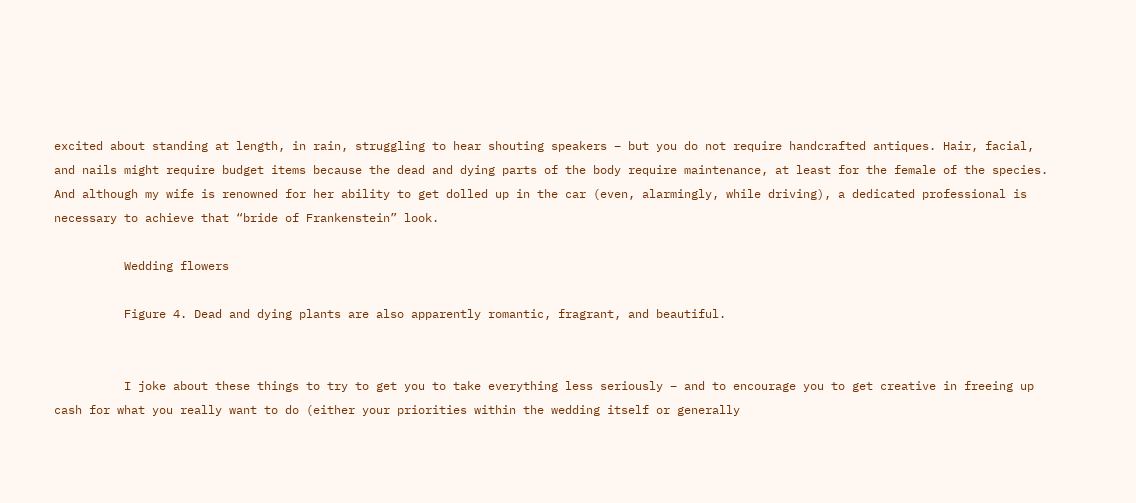excited about standing at length, in rain, struggling to hear shouting speakers – but you do not require handcrafted antiques. Hair, facial, and nails might require budget items because the dead and dying parts of the body require maintenance, at least for the female of the species. And although my wife is renowned for her ability to get dolled up in the car (even, alarmingly, while driving), a dedicated professional is necessary to achieve that “bride of Frankenstein” look.

          Wedding flowers

          Figure 4. Dead and dying plants are also apparently romantic, fragrant, and beautiful.


          I joke about these things to try to get you to take everything less seriously – and to encourage you to get creative in freeing up cash for what you really want to do (either your priorities within the wedding itself or generally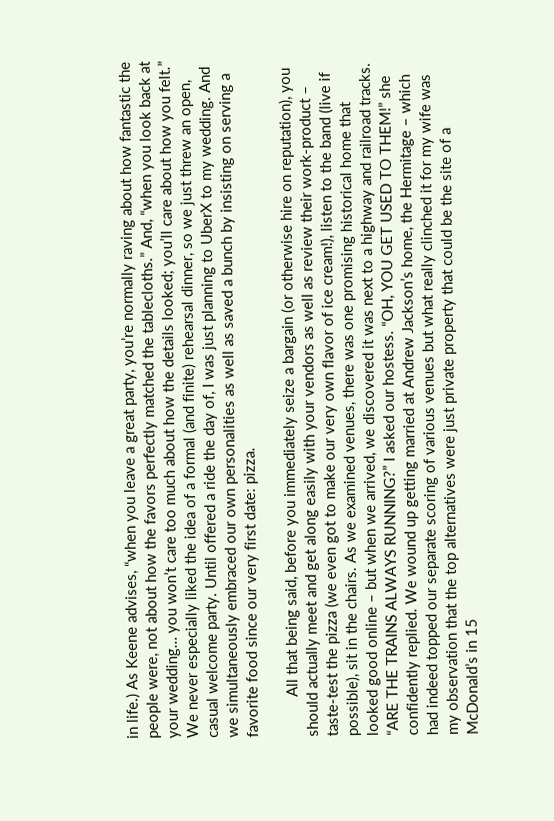in life.) As Keene advises, “when you leave a great party, you’re normally raving about how fantastic the people were, not about how the favors perfectly matched the tablecloths.” And, “when you look back at your wedding… you won’t care too much about how the details looked; you’ll care about how you felt.” We never especially liked the idea of a formal (and finite) rehearsal dinner, so we just threw an open, casual welcome party. Until offered a ride the day of, I was just planning to UberX to my wedding. And we simultaneously embraced our own personalities as well as saved a bunch by insisting on serving a favorite food since our very first date: pizza.

          All that being said, before you immediately seize a bargain (or otherwise hire on reputation), you should actually meet and get along easily with your vendors as well as review their work-product – taste-test the pizza (we even got to make our very own flavor of ice cream!), listen to the band (live if possible), sit in the chairs. As we examined venues, there was one promising historical home that looked good online – but when we arrived, we discovered it was next to a highway and railroad tracks. “ARE THE TRAINS ALWAYS RUNNING?” I asked our hostess. “OH, YOU GET USED TO THEM!” she confidently replied. We wound up getting married at Andrew Jackson’s home, the Hermitage – which had indeed topped our separate scoring of various venues but what really clinched it for my wife was my observation that the top alternatives were just private property that could be the site of a McDonald’s in 15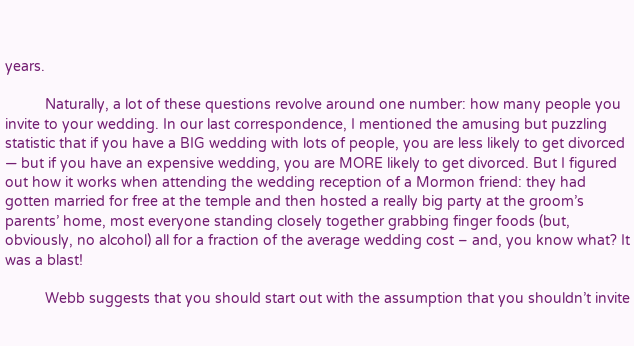years.

          Naturally, a lot of these questions revolve around one number: how many people you invite to your wedding. In our last correspondence, I mentioned the amusing but puzzling statistic that if you have a BIG wedding with lots of people, you are less likely to get divorced — but if you have an expensive wedding, you are MORE likely to get divorced. But I figured out how it works when attending the wedding reception of a Mormon friend: they had gotten married for free at the temple and then hosted a really big party at the groom’s parents’ home, most everyone standing closely together grabbing finger foods (but, obviously, no alcohol) all for a fraction of the average wedding cost – and, you know what? It was a blast!

          Webb suggests that you should start out with the assumption that you shouldn’t invite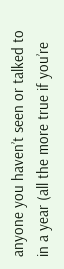anyone you haven’t seen or talked to in a year (all the more true if you’re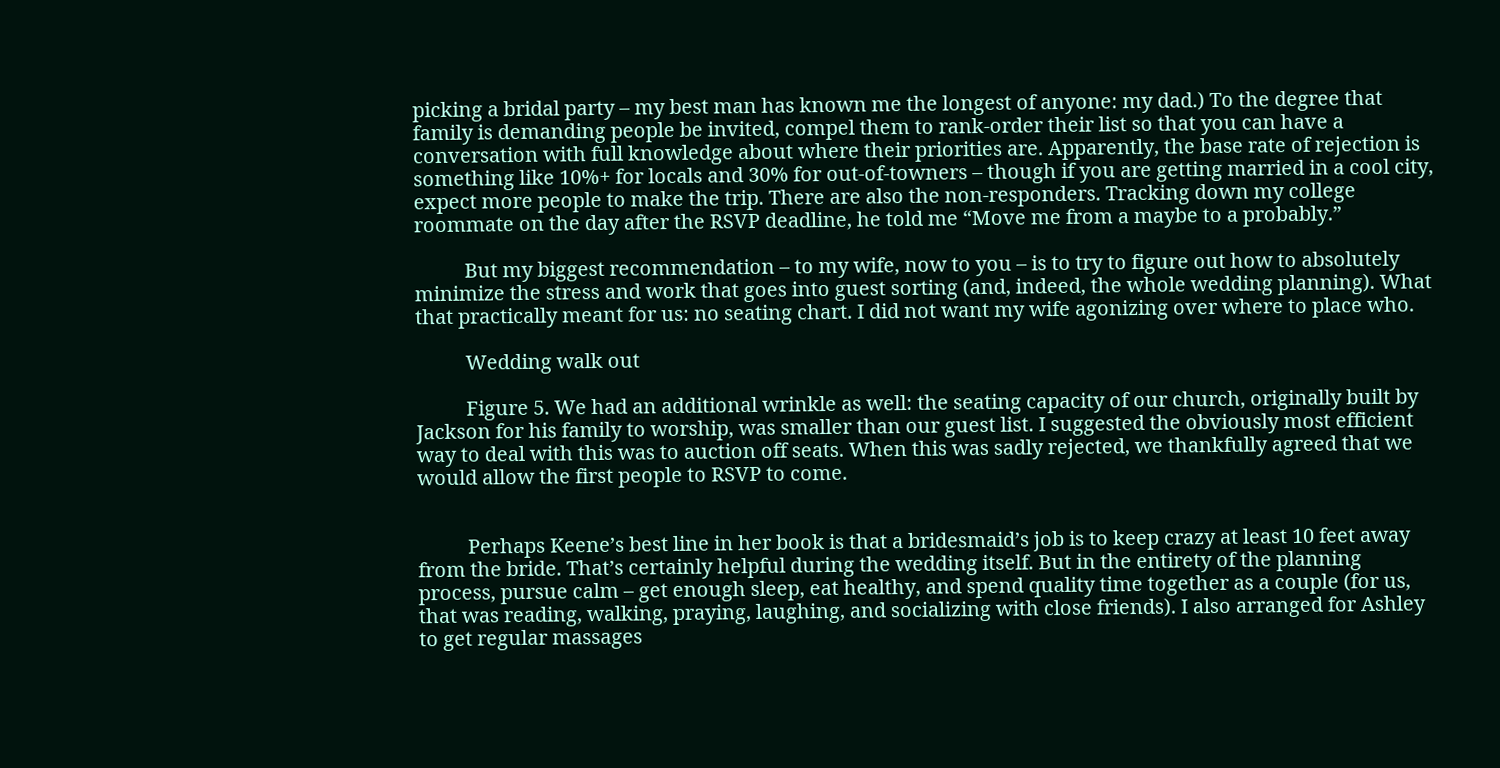picking a bridal party – my best man has known me the longest of anyone: my dad.) To the degree that family is demanding people be invited, compel them to rank-order their list so that you can have a conversation with full knowledge about where their priorities are. Apparently, the base rate of rejection is something like 10%+ for locals and 30% for out-of-towners – though if you are getting married in a cool city, expect more people to make the trip. There are also the non-responders. Tracking down my college roommate on the day after the RSVP deadline, he told me “Move me from a maybe to a probably.”

          But my biggest recommendation – to my wife, now to you – is to try to figure out how to absolutely minimize the stress and work that goes into guest sorting (and, indeed, the whole wedding planning). What that practically meant for us: no seating chart. I did not want my wife agonizing over where to place who.

          Wedding walk out

          Figure 5. We had an additional wrinkle as well: the seating capacity of our church, originally built by Jackson for his family to worship, was smaller than our guest list. I suggested the obviously most efficient way to deal with this was to auction off seats. When this was sadly rejected, we thankfully agreed that we would allow the first people to RSVP to come.


          Perhaps Keene’s best line in her book is that a bridesmaid’s job is to keep crazy at least 10 feet away from the bride. That’s certainly helpful during the wedding itself. But in the entirety of the planning process, pursue calm – get enough sleep, eat healthy, and spend quality time together as a couple (for us, that was reading, walking, praying, laughing, and socializing with close friends). I also arranged for Ashley to get regular massages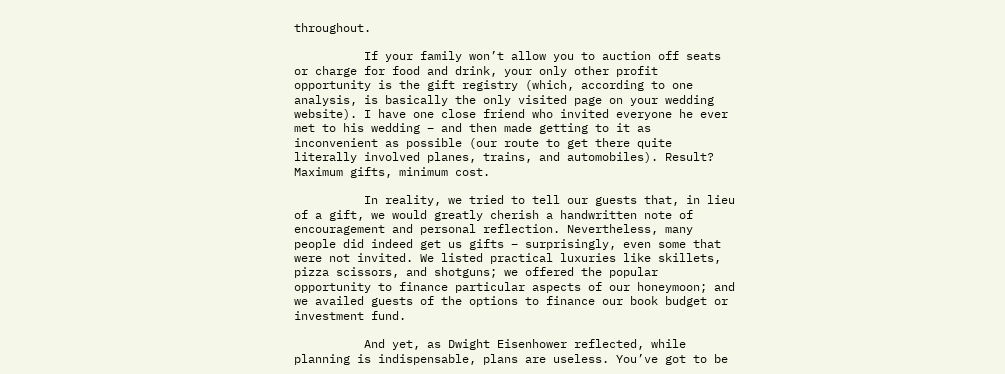throughout.

          If your family won’t allow you to auction off seats or charge for food and drink, your only other profit opportunity is the gift registry (which, according to one analysis, is basically the only visited page on your wedding website). I have one close friend who invited everyone he ever met to his wedding – and then made getting to it as inconvenient as possible (our route to get there quite literally involved planes, trains, and automobiles). Result? Maximum gifts, minimum cost.

          In reality, we tried to tell our guests that, in lieu of a gift, we would greatly cherish a handwritten note of encouragement and personal reflection. Nevertheless, many people did indeed get us gifts – surprisingly, even some that were not invited. We listed practical luxuries like skillets, pizza scissors, and shotguns; we offered the popular opportunity to finance particular aspects of our honeymoon; and we availed guests of the options to finance our book budget or investment fund.

          And yet, as Dwight Eisenhower reflected, while planning is indispensable, plans are useless. You’ve got to be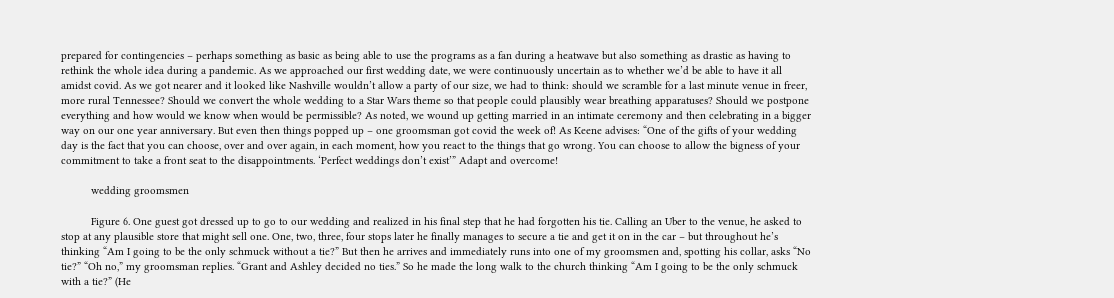prepared for contingencies – perhaps something as basic as being able to use the programs as a fan during a heatwave but also something as drastic as having to rethink the whole idea during a pandemic. As we approached our first wedding date, we were continuously uncertain as to whether we’d be able to have it all amidst covid. As we got nearer and it looked like Nashville wouldn’t allow a party of our size, we had to think: should we scramble for a last minute venue in freer, more rural Tennessee? Should we convert the whole wedding to a Star Wars theme so that people could plausibly wear breathing apparatuses? Should we postpone everything and how would we know when would be permissible? As noted, we wound up getting married in an intimate ceremony and then celebrating in a bigger way on our one year anniversary. But even then things popped up – one groomsman got covid the week of! As Keene advises: “One of the gifts of your wedding day is the fact that you can choose, over and over again, in each moment, how you react to the things that go wrong. You can choose to allow the bigness of your commitment to take a front seat to the disappointments. ‘Perfect weddings don’t exist’” Adapt and overcome!

          wedding groomsmen

          Figure 6. One guest got dressed up to go to our wedding and realized in his final step that he had forgotten his tie. Calling an Uber to the venue, he asked to stop at any plausible store that might sell one. One, two, three, four stops later he finally manages to secure a tie and get it on in the car – but throughout he’s thinking “Am I going to be the only schmuck without a tie?” But then he arrives and immediately runs into one of my groomsmen and, spotting his collar, asks “No tie?” “Oh no,” my groomsman replies. “Grant and Ashley decided no ties.” So he made the long walk to the church thinking “Am I going to be the only schmuck with a tie?” (He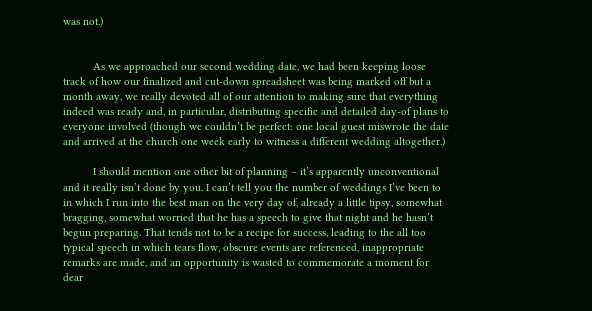was not.)


          As we approached our second wedding date, we had been keeping loose track of how our finalized and cut-down spreadsheet was being marked off but a month away, we really devoted all of our attention to making sure that everything indeed was ready and, in particular, distributing specific and detailed day-of plans to everyone involved (though we couldn’t be perfect: one local guest miswrote the date and arrived at the church one week early to witness a different wedding altogether.)

          I should mention one other bit of planning – it’s apparently unconventional and it really isn’t done by you. I can’t tell you the number of weddings I’ve been to in which I run into the best man on the very day of, already a little tipsy, somewhat bragging, somewhat worried that he has a speech to give that night and he hasn’t begun preparing. That tends not to be a recipe for success, leading to the all too typical speech in which tears flow, obscure events are referenced, inappropriate remarks are made, and an opportunity is wasted to commemorate a moment for dear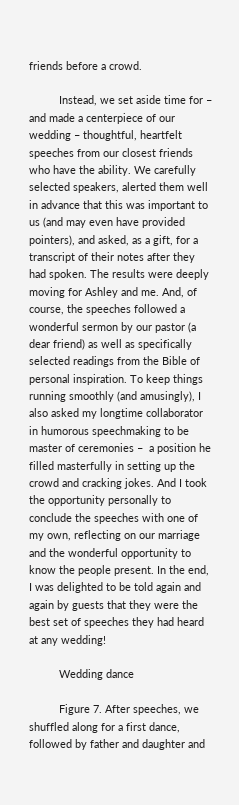friends before a crowd.

          Instead, we set aside time for – and made a centerpiece of our wedding – thoughtful, heartfelt speeches from our closest friends who have the ability. We carefully selected speakers, alerted them well in advance that this was important to us (and may even have provided pointers), and asked, as a gift, for a transcript of their notes after they had spoken. The results were deeply moving for Ashley and me. And, of course, the speeches followed a wonderful sermon by our pastor (a dear friend) as well as specifically selected readings from the Bible of personal inspiration. To keep things running smoothly (and amusingly), I also asked my longtime collaborator in humorous speechmaking to be master of ceremonies –  a position he filled masterfully in setting up the crowd and cracking jokes. And I took the opportunity personally to conclude the speeches with one of my own, reflecting on our marriage and the wonderful opportunity to know the people present. In the end, I was delighted to be told again and again by guests that they were the best set of speeches they had heard at any wedding!

          Wedding dance

          Figure 7. After speeches, we shuffled along for a first dance, followed by father and daughter and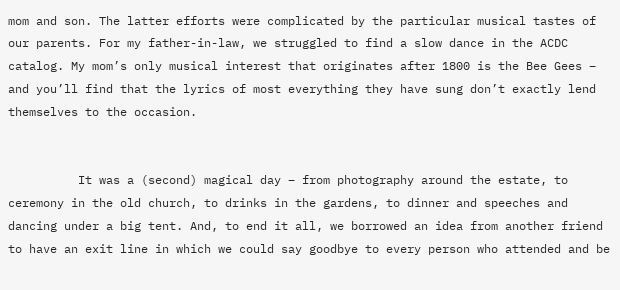mom and son. The latter efforts were complicated by the particular musical tastes of our parents. For my father-in-law, we struggled to find a slow dance in the ACDC catalog. My mom’s only musical interest that originates after 1800 is the Bee Gees – and you’ll find that the lyrics of most everything they have sung don’t exactly lend themselves to the occasion.


          It was a (second) magical day – from photography around the estate, to ceremony in the old church, to drinks in the gardens, to dinner and speeches and dancing under a big tent. And, to end it all, we borrowed an idea from another friend to have an exit line in which we could say goodbye to every person who attended and be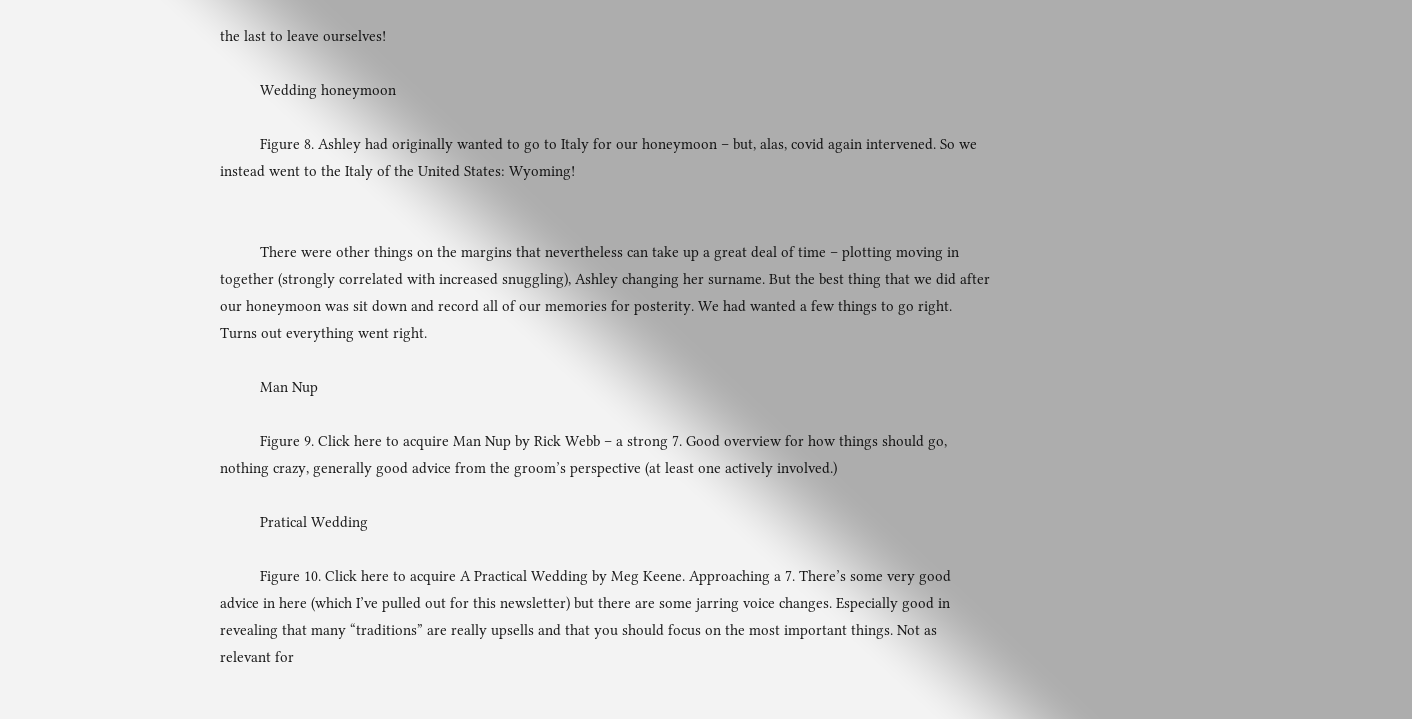the last to leave ourselves!

          Wedding honeymoon

          Figure 8. Ashley had originally wanted to go to Italy for our honeymoon – but, alas, covid again intervened. So we instead went to the Italy of the United States: Wyoming!


          There were other things on the margins that nevertheless can take up a great deal of time – plotting moving in together (strongly correlated with increased snuggling), Ashley changing her surname. But the best thing that we did after our honeymoon was sit down and record all of our memories for posterity. We had wanted a few things to go right. Turns out everything went right.

          Man Nup

          Figure 9. Click here to acquire Man Nup by Rick Webb – a strong 7. Good overview for how things should go, nothing crazy, generally good advice from the groom’s perspective (at least one actively involved.)

          Pratical Wedding

          Figure 10. Click here to acquire A Practical Wedding by Meg Keene. Approaching a 7. There’s some very good advice in here (which I’ve pulled out for this newsletter) but there are some jarring voice changes. Especially good in revealing that many “traditions” are really upsells and that you should focus on the most important things. Not as relevant for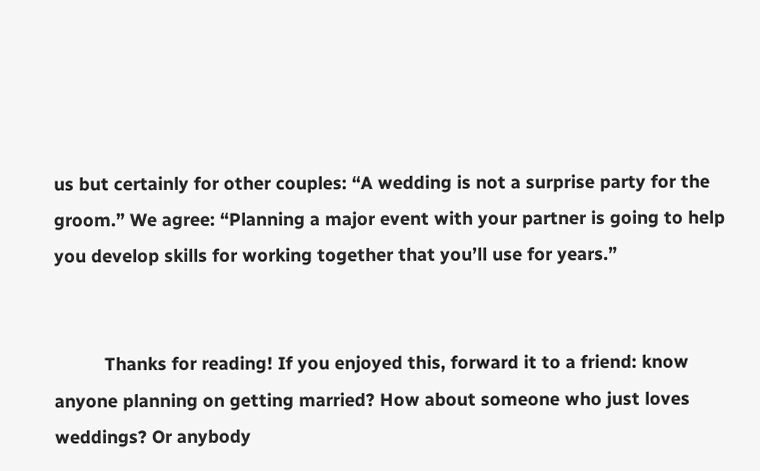us but certainly for other couples: “A wedding is not a surprise party for the groom.” We agree: “Planning a major event with your partner is going to help you develop skills for working together that you’ll use for years.”


          Thanks for reading! If you enjoyed this, forward it to a friend: know anyone planning on getting married? How about someone who just loves weddings? Or anybody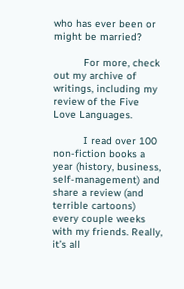who has ever been or might be married?

          For more, check out my archive of writings, including my review of the Five Love Languages.

          I read over 100 non-fiction books a year (history, business, self-management) and share a review (and terrible cartoons) every couple weeks with my friends. Really, it’s all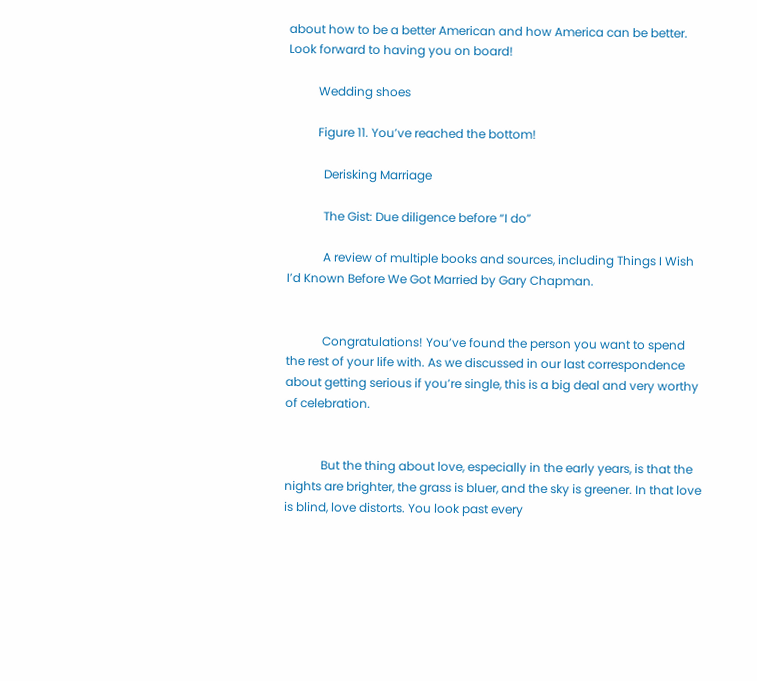about how to be a better American and how America can be better. Look forward to having you on board!

          Wedding shoes

          Figure 11. You’ve reached the bottom!

            Derisking Marriage

            The Gist: Due diligence before “I do”

            A review of multiple books and sources, including Things I Wish I’d Known Before We Got Married by Gary Chapman.


            Congratulations! You’ve found the person you want to spend the rest of your life with. As we discussed in our last correspondence about getting serious if you’re single, this is a big deal and very worthy of celebration.


            But the thing about love, especially in the early years, is that the nights are brighter, the grass is bluer, and the sky is greener. In that love is blind, love distorts. You look past every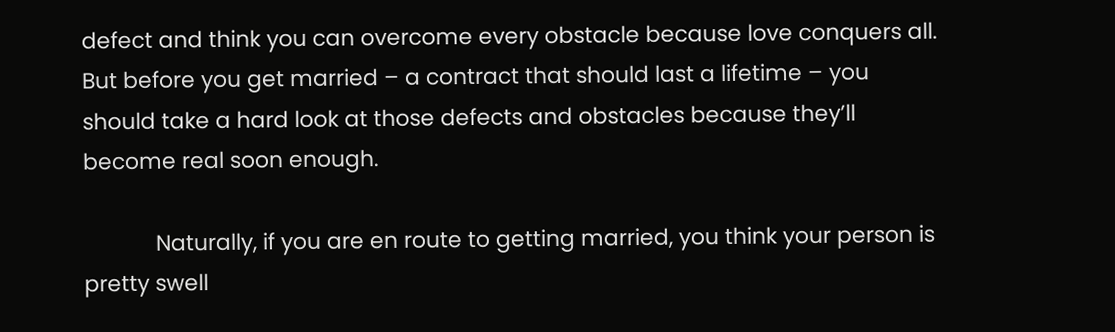defect and think you can overcome every obstacle because love conquers all. But before you get married – a contract that should last a lifetime – you should take a hard look at those defects and obstacles because they’ll become real soon enough.

            Naturally, if you are en route to getting married, you think your person is pretty swell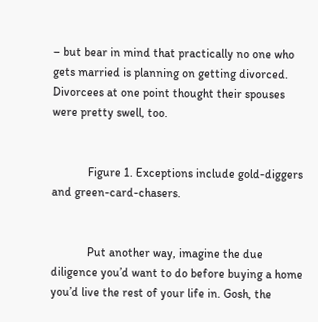– but bear in mind that practically no one who gets married is planning on getting divorced. Divorcees at one point thought their spouses were pretty swell, too.


            Figure 1. Exceptions include gold-diggers and green-card-chasers.


            Put another way, imagine the due diligence you’d want to do before buying a home you’d live the rest of your life in. Gosh, the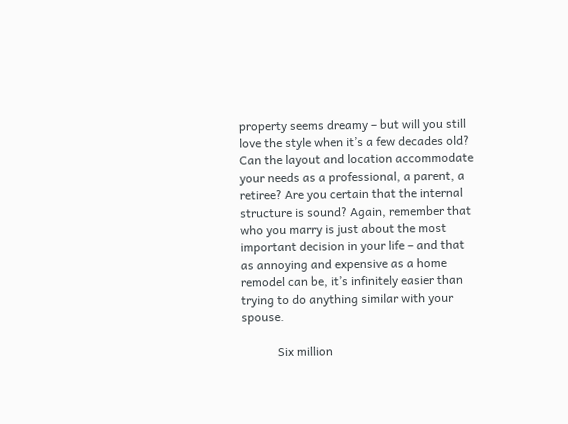property seems dreamy – but will you still love the style when it’s a few decades old? Can the layout and location accommodate your needs as a professional, a parent, a retiree? Are you certain that the internal structure is sound? Again, remember that who you marry is just about the most important decision in your life – and that as annoying and expensive as a home remodel can be, it’s infinitely easier than trying to do anything similar with your spouse.

            Six million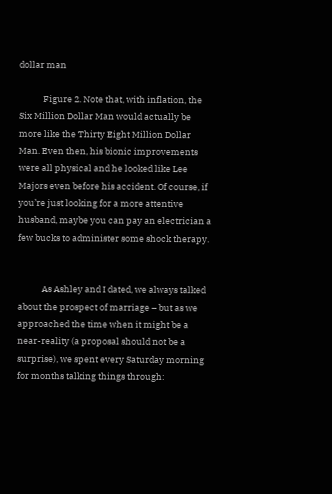dollar man

            Figure 2. Note that, with inflation, the Six Million Dollar Man would actually be more like the Thirty Eight Million Dollar Man. Even then, his bionic improvements were all physical and he looked like Lee Majors even before his accident. Of course, if you’re just looking for a more attentive husband, maybe you can pay an electrician a few bucks to administer some shock therapy.


            As Ashley and I dated, we always talked about the prospect of marriage – but as we approached the time when it might be a near-reality (a proposal should not be a surprise), we spent every Saturday morning for months talking things through: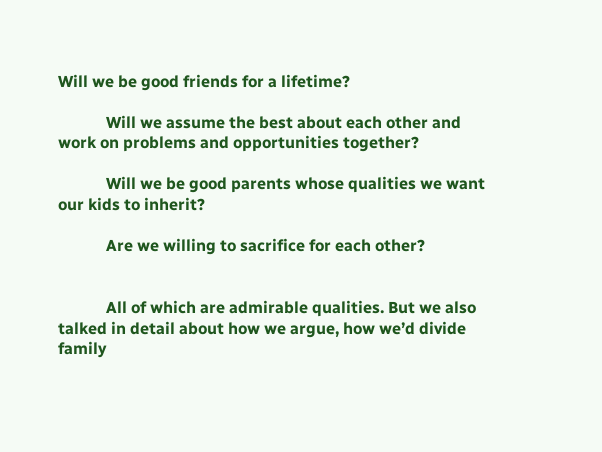Will we be good friends for a lifetime?

            Will we assume the best about each other and work on problems and opportunities together?

            Will we be good parents whose qualities we want our kids to inherit?

            Are we willing to sacrifice for each other?


            All of which are admirable qualities. But we also talked in detail about how we argue, how we’d divide family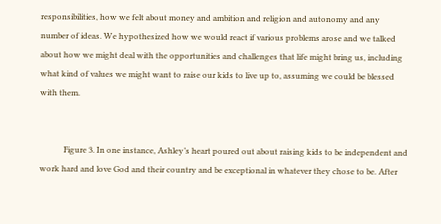responsibilities, how we felt about money and ambition and religion and autonomy and any number of ideas. We hypothesized how we would react if various problems arose and we talked about how we might deal with the opportunities and challenges that life might bring us, including what kind of values we might want to raise our kids to live up to, assuming we could be blessed with them.


            Figure 3. In one instance, Ashley’s heart poured out about raising kids to be independent and work hard and love God and their country and be exceptional in whatever they chose to be. After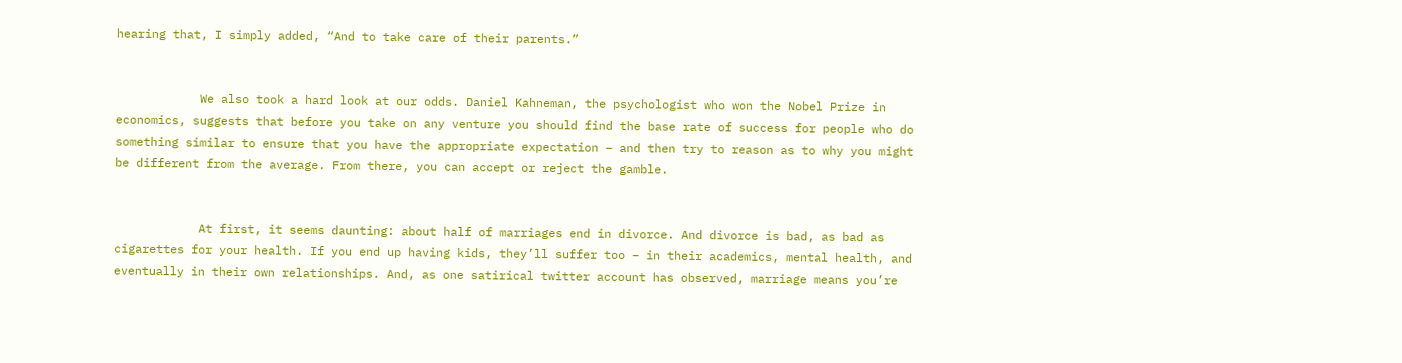hearing that, I simply added, “And to take care of their parents.”


            We also took a hard look at our odds. Daniel Kahneman, the psychologist who won the Nobel Prize in economics, suggests that before you take on any venture you should find the base rate of success for people who do something similar to ensure that you have the appropriate expectation – and then try to reason as to why you might be different from the average. From there, you can accept or reject the gamble.


            At first, it seems daunting: about half of marriages end in divorce. And divorce is bad, as bad as cigarettes for your health. If you end up having kids, they’ll suffer too – in their academics, mental health, and eventually in their own relationships. And, as one satirical twitter account has observed, marriage means you’re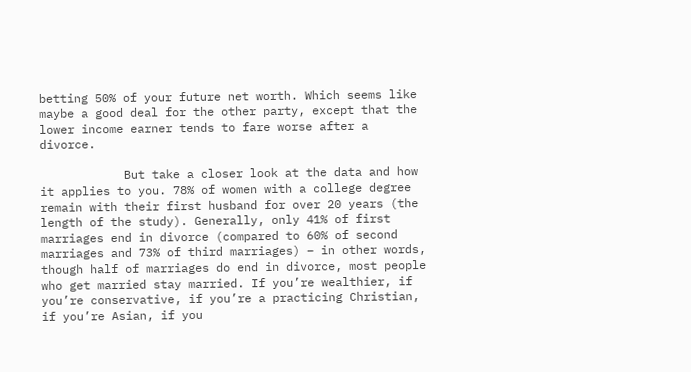betting 50% of your future net worth. Which seems like maybe a good deal for the other party, except that the lower income earner tends to fare worse after a divorce.

            But take a closer look at the data and how it applies to you. 78% of women with a college degree remain with their first husband for over 20 years (the length of the study). Generally, only 41% of first marriages end in divorce (compared to 60% of second marriages and 73% of third marriages) – in other words, though half of marriages do end in divorce, most people who get married stay married. If you’re wealthier, if you’re conservative, if you’re a practicing Christian, if you’re Asian, if you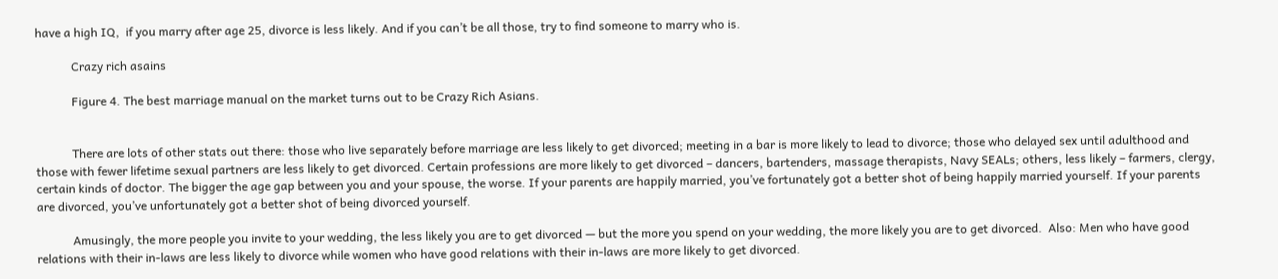have a high IQ,  if you marry after age 25, divorce is less likely. And if you can’t be all those, try to find someone to marry who is.

            Crazy rich asains

            Figure 4. The best marriage manual on the market turns out to be Crazy Rich Asians.


            There are lots of other stats out there: those who live separately before marriage are less likely to get divorced; meeting in a bar is more likely to lead to divorce; those who delayed sex until adulthood and those with fewer lifetime sexual partners are less likely to get divorced. Certain professions are more likely to get divorced – dancers, bartenders, massage therapists, Navy SEALs; others, less likely – farmers, clergy, certain kinds of doctor. The bigger the age gap between you and your spouse, the worse. If your parents are happily married, you’ve fortunately got a better shot of being happily married yourself. If your parents are divorced, you’ve unfortunately got a better shot of being divorced yourself.

            Amusingly, the more people you invite to your wedding, the less likely you are to get divorced — but the more you spend on your wedding, the more likely you are to get divorced.  Also: Men who have good relations with their in-laws are less likely to divorce while women who have good relations with their in-laws are more likely to get divorced.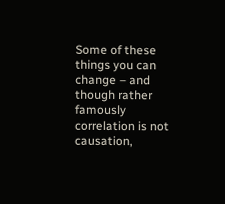Some of these things you can change – and though rather famously correlation is not causation,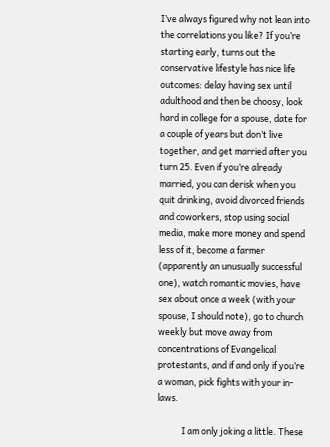I’ve always figured why not lean into the correlations you like? If you’re starting early, turns out the conservative lifestyle has nice life outcomes: delay having sex until adulthood and then be choosy, look hard in college for a spouse, date for a couple of years but don’t live together, and get married after you turn 25. Even if you’re already married, you can derisk when you quit drinking, avoid divorced friends and coworkers, stop using social media, make more money and spend less of it, become a farmer (apparently an unusually successful one), watch romantic movies, have sex about once a week (with your spouse, I should note), go to church weekly but move away from concentrations of Evangelical protestants, and if and only if you’re a woman, pick fights with your in-laws.

            I am only joking a little. These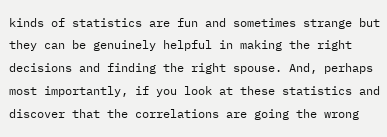kinds of statistics are fun and sometimes strange but they can be genuinely helpful in making the right decisions and finding the right spouse. And, perhaps most importantly, if you look at these statistics and discover that the correlations are going the wrong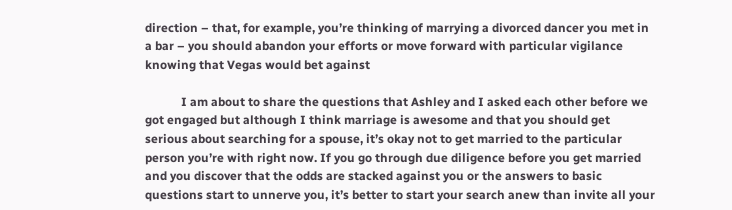direction – that, for example, you’re thinking of marrying a divorced dancer you met in a bar – you should abandon your efforts or move forward with particular vigilance knowing that Vegas would bet against

            I am about to share the questions that Ashley and I asked each other before we got engaged but although I think marriage is awesome and that you should get serious about searching for a spouse, it’s okay not to get married to the particular person you’re with right now. If you go through due diligence before you get married and you discover that the odds are stacked against you or the answers to basic questions start to unnerve you, it’s better to start your search anew than invite all your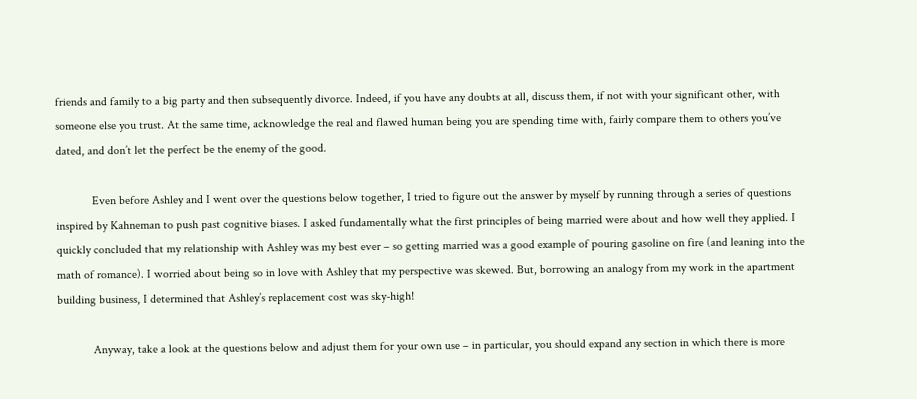friends and family to a big party and then subsequently divorce. Indeed, if you have any doubts at all, discuss them, if not with your significant other, with someone else you trust. At the same time, acknowledge the real and flawed human being you are spending time with, fairly compare them to others you’ve dated, and don’t let the perfect be the enemy of the good.

            Even before Ashley and I went over the questions below together, I tried to figure out the answer by myself by running through a series of questions inspired by Kahneman to push past cognitive biases. I asked fundamentally what the first principles of being married were about and how well they applied. I quickly concluded that my relationship with Ashley was my best ever – so getting married was a good example of pouring gasoline on fire (and leaning into the math of romance). I worried about being so in love with Ashley that my perspective was skewed. But, borrowing an analogy from my work in the apartment building business, I determined that Ashley’s replacement cost was sky-high!

            Anyway, take a look at the questions below and adjust them for your own use – in particular, you should expand any section in which there is more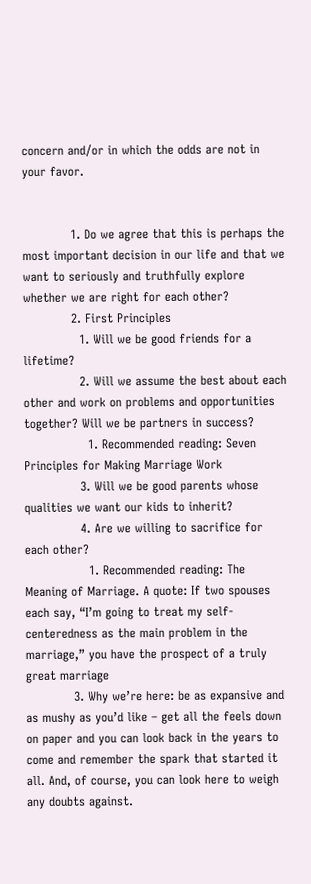concern and/or in which the odds are not in your favor.


            1. Do we agree that this is perhaps the most important decision in our life and that we want to seriously and truthfully explore whether we are right for each other?
            2. First Principles
              1. Will we be good friends for a lifetime?
              2. Will we assume the best about each other and work on problems and opportunities together? Will we be partners in success?
                1. Recommended reading: Seven Principles for Making Marriage Work
              3. Will we be good parents whose qualities we want our kids to inherit?
              4. Are we willing to sacrifice for each other?
                1. Recommended reading: The Meaning of Marriage. A quote: If two spouses each say, “I’m going to treat my self-centeredness as the main problem in the marriage,” you have the prospect of a truly great marriage
            3. Why we’re here: be as expansive and as mushy as you’d like – get all the feels down on paper and you can look back in the years to come and remember the spark that started it all. And, of course, you can look here to weigh any doubts against.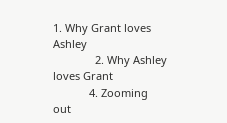1. Why Grant loves Ashley
              2. Why Ashley loves Grant
            4. Zooming out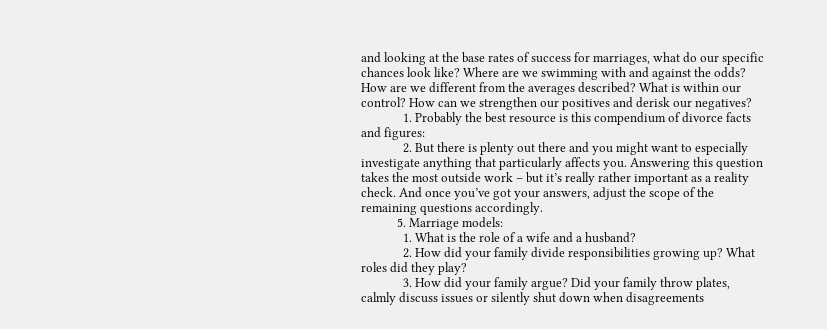and looking at the base rates of success for marriages, what do our specific chances look like? Where are we swimming with and against the odds? How are we different from the averages described? What is within our control? How can we strengthen our positives and derisk our negatives?
              1. Probably the best resource is this compendium of divorce facts and figures:
              2. But there is plenty out there and you might want to especially investigate anything that particularly affects you. Answering this question takes the most outside work – but it’s really rather important as a reality check. And once you’ve got your answers, adjust the scope of the remaining questions accordingly.
            5. Marriage models:
              1. What is the role of a wife and a husband?
              2. How did your family divide responsibilities growing up? What roles did they play?
              3. How did your family argue? Did your family throw plates, calmly discuss issues or silently shut down when disagreements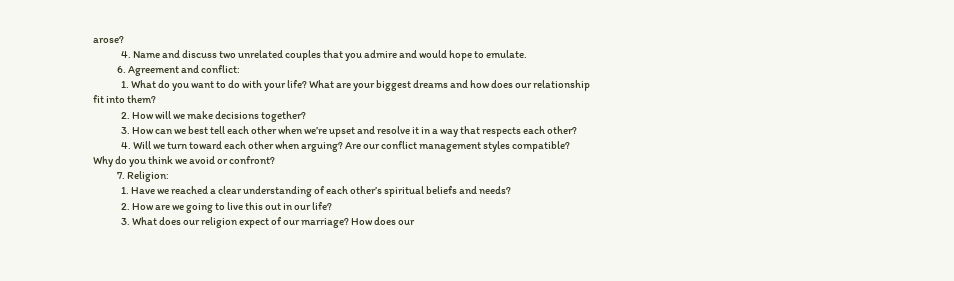arose?
              4. Name and discuss two unrelated couples that you admire and would hope to emulate.
            6. Agreement and conflict:
              1. What do you want to do with your life? What are your biggest dreams and how does our relationship fit into them?
              2. How will we make decisions together?
              3. How can we best tell each other when we’re upset and resolve it in a way that respects each other?
              4. Will we turn toward each other when arguing? Are our conflict management styles compatible? Why do you think we avoid or confront?
            7. Religion:
              1. Have we reached a clear understanding of each other’s spiritual beliefs and needs?
              2. How are we going to live this out in our life?
              3. What does our religion expect of our marriage? How does our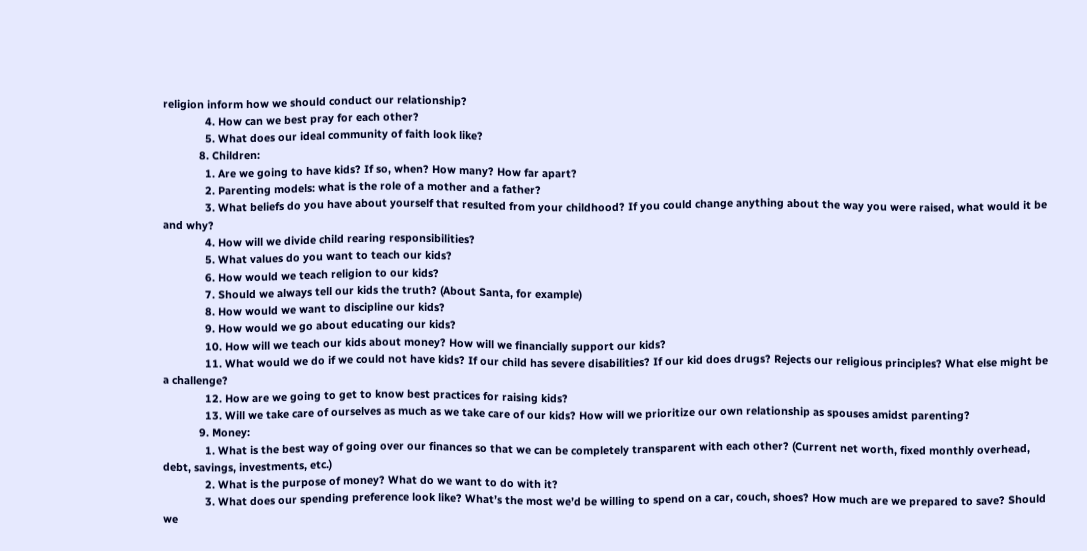religion inform how we should conduct our relationship?
              4. How can we best pray for each other?
              5. What does our ideal community of faith look like?
            8. Children:
              1. Are we going to have kids? If so, when? How many? How far apart?
              2. Parenting models: what is the role of a mother and a father?
              3. What beliefs do you have about yourself that resulted from your childhood? If you could change anything about the way you were raised, what would it be and why?
              4. How will we divide child rearing responsibilities?
              5. What values do you want to teach our kids?
              6. How would we teach religion to our kids?
              7. Should we always tell our kids the truth? (About Santa, for example)
              8. How would we want to discipline our kids?
              9. How would we go about educating our kids?
              10. How will we teach our kids about money? How will we financially support our kids?
              11. What would we do if we could not have kids? If our child has severe disabilities? If our kid does drugs? Rejects our religious principles? What else might be a challenge?
              12. How are we going to get to know best practices for raising kids?
              13. Will we take care of ourselves as much as we take care of our kids? How will we prioritize our own relationship as spouses amidst parenting?
            9. Money:
              1. What is the best way of going over our finances so that we can be completely transparent with each other? (Current net worth, fixed monthly overhead, debt, savings, investments, etc.)
              2. What is the purpose of money? What do we want to do with it?
              3. What does our spending preference look like? What’s the most we’d be willing to spend on a car, couch, shoes? How much are we prepared to save? Should we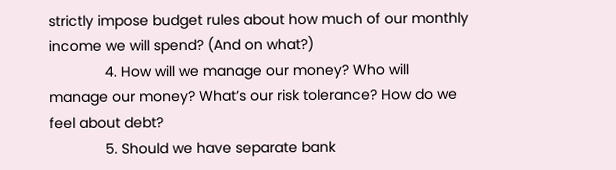strictly impose budget rules about how much of our monthly income we will spend? (And on what?)
              4. How will we manage our money? Who will manage our money? What’s our risk tolerance? How do we feel about debt?
              5. Should we have separate bank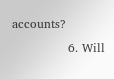accounts?
              6. Will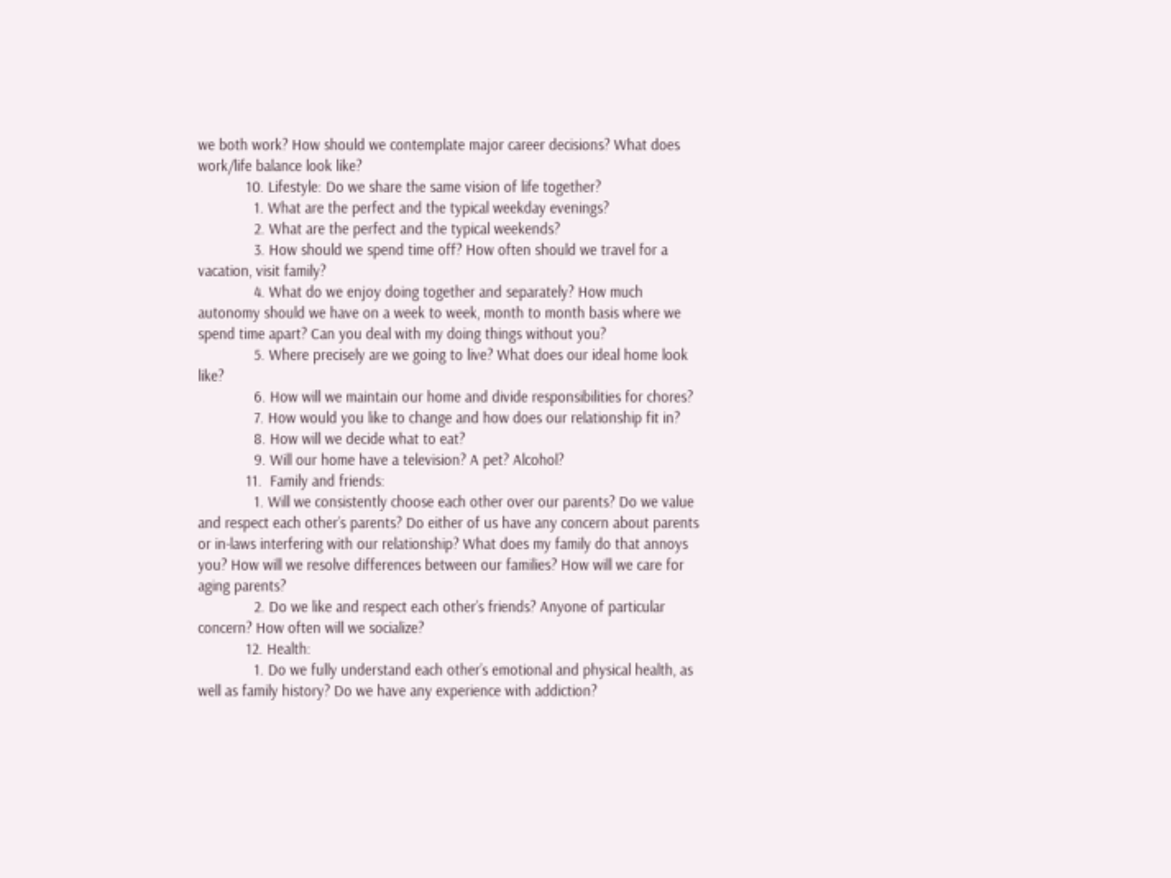we both work? How should we contemplate major career decisions? What does work/life balance look like?
            10. Lifestyle: Do we share the same vision of life together?
              1. What are the perfect and the typical weekday evenings?
              2. What are the perfect and the typical weekends?
              3. How should we spend time off? How often should we travel for a vacation, visit family?
              4. What do we enjoy doing together and separately? How much autonomy should we have on a week to week, month to month basis where we spend time apart? Can you deal with my doing things without you?
              5. Where precisely are we going to live? What does our ideal home look like?
              6. How will we maintain our home and divide responsibilities for chores?
              7. How would you like to change and how does our relationship fit in?
              8. How will we decide what to eat?
              9. Will our home have a television? A pet? Alcohol?
            11.  Family and friends:
              1. Will we consistently choose each other over our parents? Do we value and respect each other’s parents? Do either of us have any concern about parents or in-laws interfering with our relationship? What does my family do that annoys you? How will we resolve differences between our families? How will we care for aging parents?
              2. Do we like and respect each other’s friends? Anyone of particular concern? How often will we socialize?
            12. Health:
              1. Do we fully understand each other’s emotional and physical health, as well as family history? Do we have any experience with addiction?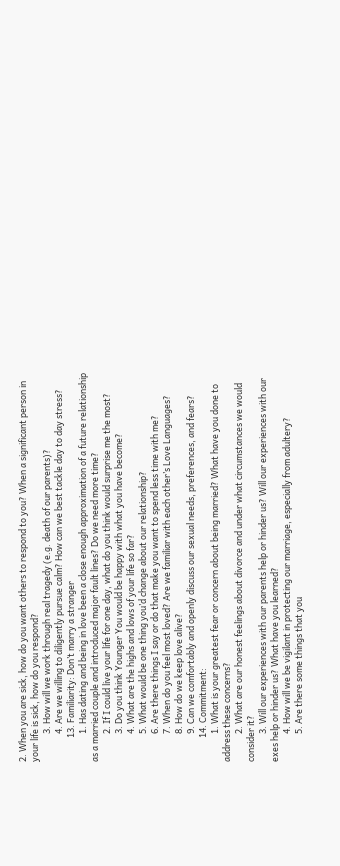2. When you are sick, how do you want others to respond to you? When a significant person in your life is sick, how do you respond?
              3. How will we work through real tragedy (e.g. death of our parents)?
              4. Are we willing to diligently pursue calm? How can we best tackle day to day stress?
            13. Familiarity: Don’t marry a stranger
              1. Has dating and being in love been a close enough approximation of a future relationship as a married couple and introduced major fault lines? Do we need more time?
              2. If I could live your life for one day, what do you think would surprise me the most?
              3. Do you think Younger You would be happy with what you have become?
              4. What are the highs and lows of your life so far?
              5. What would be one thing you’d change about our relationship?
              6. Are there things I say or do that make you want to spend less time with me?
              7. When do you feel most loved? Are we familiar with each other’s Love Languages?
              8. How do we keep love alive?
              9. Can we comfortably and openly discuss our sexual needs, preferences, and fears?
            14. Commitment:
              1. What is your greatest fear or concern about being married? What have you done to address these concerns?
              2. What are our honest feelings about divorce and under what circumstances we would consider it?
              3. Will our experiences with our parents help or hinder us? Will our experiences with our exes help or hinder us? What have you learned?
              4. How will we be vigilant in protecting our marriage, especially from adultery?
              5. Are there some things that you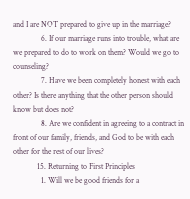and I are NOT prepared to give up in the marriage?
              6. If our marriage runs into trouble, what are we prepared to do to work on them? Would we go to counseling?
              7. Have we been completely honest with each other? Is there anything that the other person should know but does not?
              8. Are we confident in agreeing to a contract in front of our family, friends, and God to be with each other for the rest of our lives?
            15. Returning to First Principles
              1. Will we be good friends for a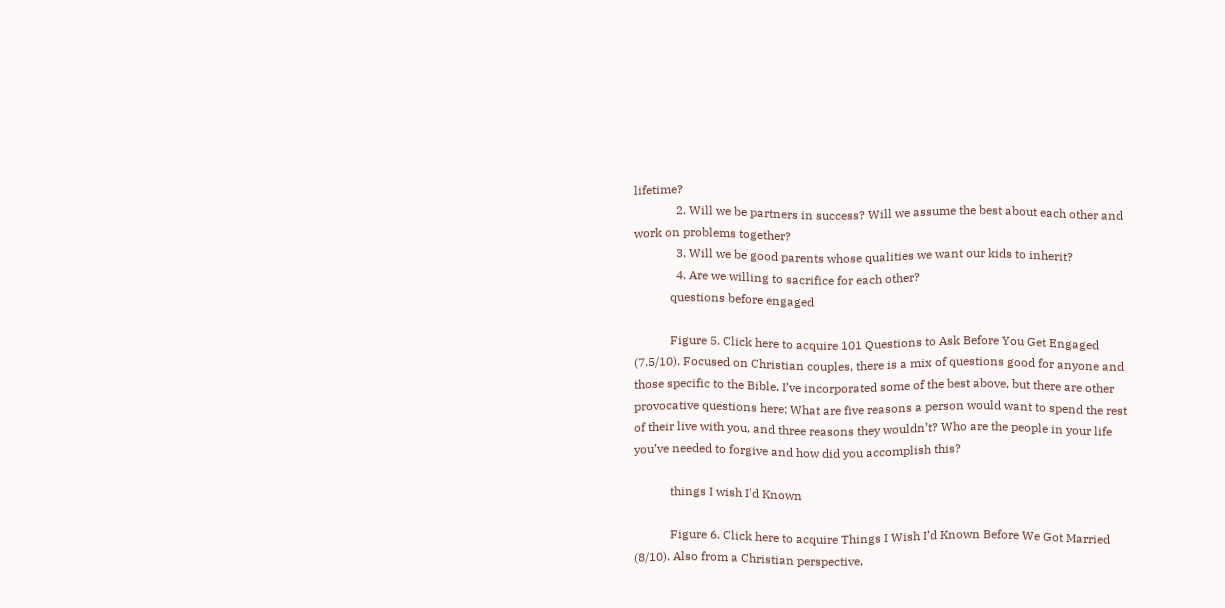lifetime?
              2. Will we be partners in success? Will we assume the best about each other and work on problems together?
              3. Will we be good parents whose qualities we want our kids to inherit?
              4. Are we willing to sacrifice for each other?
            questions before engaged

            Figure 5. Click here to acquire 101 Questions to Ask Before You Get Engaged (7.5/10). Focused on Christian couples, there is a mix of questions good for anyone and those specific to the Bible. I’ve incorporated some of the best above, but there are other provocative questions here: What are five reasons a person would want to spend the rest of their live with you, and three reasons they wouldn’t? Who are the people in your life you’ve needed to forgive and how did you accomplish this?

            things I wish I'd Known

            Figure 6. Click here to acquire Things I Wish I’d Known Before We Got Married (8/10). Also from a Christian perspective,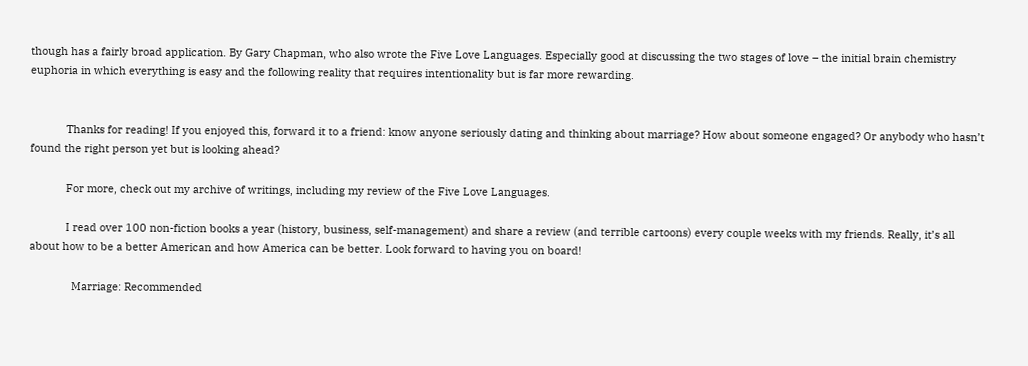though has a fairly broad application. By Gary Chapman, who also wrote the Five Love Languages. Especially good at discussing the two stages of love – the initial brain chemistry euphoria in which everything is easy and the following reality that requires intentionality but is far more rewarding.


            Thanks for reading! If you enjoyed this, forward it to a friend: know anyone seriously dating and thinking about marriage? How about someone engaged? Or anybody who hasn’t found the right person yet but is looking ahead?

            For more, check out my archive of writings, including my review of the Five Love Languages.

            I read over 100 non-fiction books a year (history, business, self-management) and share a review (and terrible cartoons) every couple weeks with my friends. Really, it’s all about how to be a better American and how America can be better. Look forward to having you on board!

              Marriage: Recommended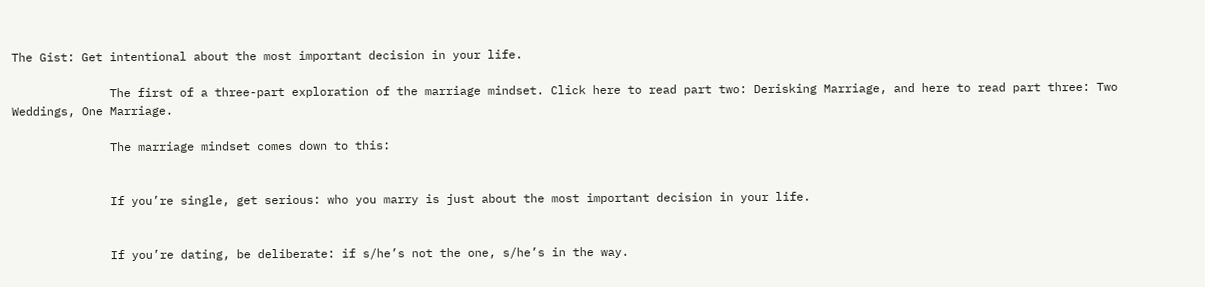The Gist: Get intentional about the most important decision in your life.

              The first of a three-part exploration of the marriage mindset. Click here to read part two: Derisking Marriage, and here to read part three: Two Weddings, One Marriage.

              The marriage mindset comes down to this:


              If you’re single, get serious: who you marry is just about the most important decision in your life.


              If you’re dating, be deliberate: if s/he’s not the one, s/he’s in the way.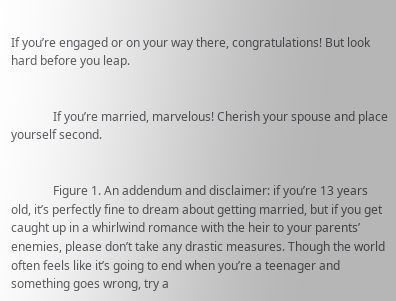If you’re engaged or on your way there, congratulations! But look hard before you leap.


              If you’re married, marvelous! Cherish your spouse and place yourself second.


              Figure 1. An addendum and disclaimer: if you’re 13 years old, it’s perfectly fine to dream about getting married, but if you get caught up in a whirlwind romance with the heir to your parents’ enemies, please don’t take any drastic measures. Though the world often feels like it’s going to end when you’re a teenager and something goes wrong, try a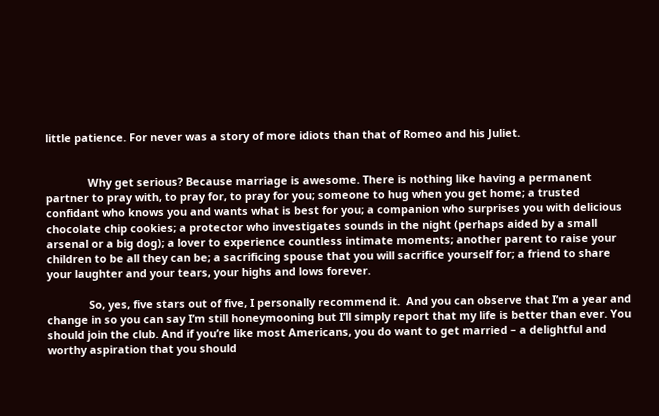little patience. For never was a story of more idiots than that of Romeo and his Juliet.


              Why get serious? Because marriage is awesome. There is nothing like having a permanent partner to pray with, to pray for, to pray for you; someone to hug when you get home; a trusted confidant who knows you and wants what is best for you; a companion who surprises you with delicious chocolate chip cookies; a protector who investigates sounds in the night (perhaps aided by a small arsenal or a big dog); a lover to experience countless intimate moments; another parent to raise your children to be all they can be; a sacrificing spouse that you will sacrifice yourself for; a friend to share your laughter and your tears, your highs and lows forever.

              So, yes, five stars out of five, I personally recommend it.  And you can observe that I’m a year and change in so you can say I’m still honeymooning but I’ll simply report that my life is better than ever. You should join the club. And if you’re like most Americans, you do want to get married – a delightful and worthy aspiration that you should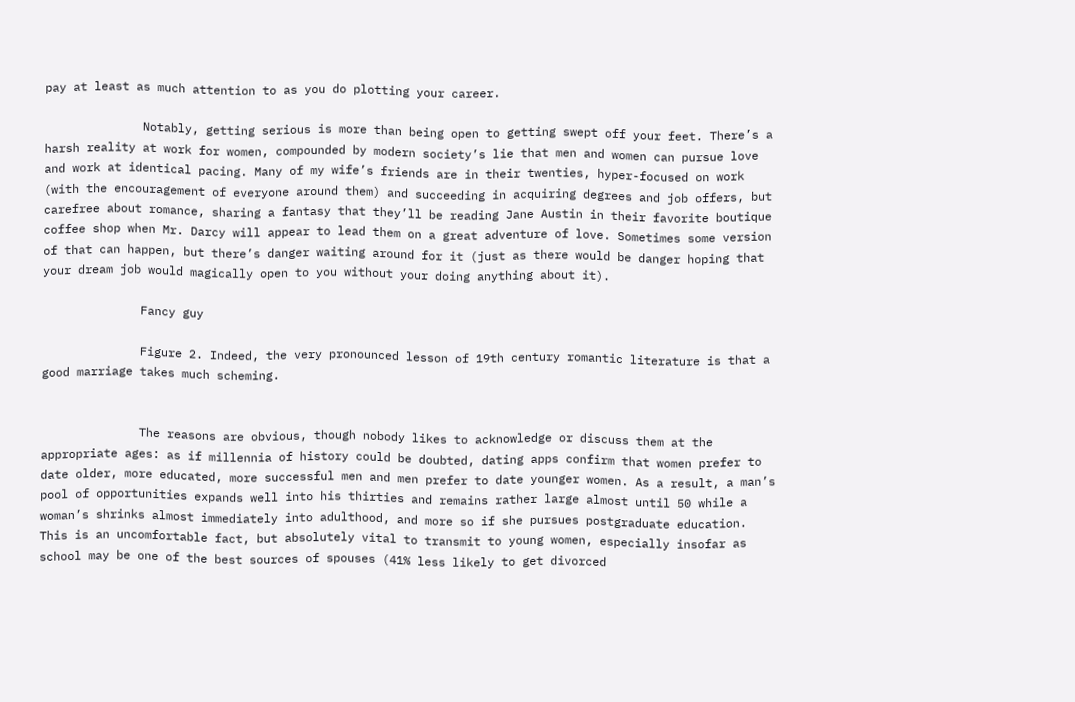pay at least as much attention to as you do plotting your career.

              Notably, getting serious is more than being open to getting swept off your feet. There’s a harsh reality at work for women, compounded by modern society’s lie that men and women can pursue love and work at identical pacing. Many of my wife’s friends are in their twenties, hyper-focused on work (with the encouragement of everyone around them) and succeeding in acquiring degrees and job offers, but carefree about romance, sharing a fantasy that they’ll be reading Jane Austin in their favorite boutique coffee shop when Mr. Darcy will appear to lead them on a great adventure of love. Sometimes some version of that can happen, but there’s danger waiting around for it (just as there would be danger hoping that your dream job would magically open to you without your doing anything about it).

              Fancy guy

              Figure 2. Indeed, the very pronounced lesson of 19th century romantic literature is that a good marriage takes much scheming.


              The reasons are obvious, though nobody likes to acknowledge or discuss them at the appropriate ages: as if millennia of history could be doubted, dating apps confirm that women prefer to date older, more educated, more successful men and men prefer to date younger women. As a result, a man’s pool of opportunities expands well into his thirties and remains rather large almost until 50 while a woman’s shrinks almost immediately into adulthood, and more so if she pursues postgraduate education. This is an uncomfortable fact, but absolutely vital to transmit to young women, especially insofar as school may be one of the best sources of spouses (41% less likely to get divorced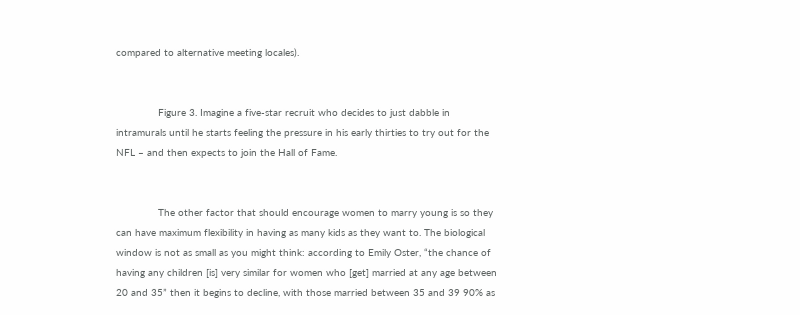compared to alternative meeting locales).


              Figure 3. Imagine a five-star recruit who decides to just dabble in intramurals until he starts feeling the pressure in his early thirties to try out for the NFL – and then expects to join the Hall of Fame.


              The other factor that should encourage women to marry young is so they can have maximum flexibility in having as many kids as they want to. The biological window is not as small as you might think: according to Emily Oster, “the chance of having any children [is] very similar for women who [get] married at any age between 20 and 35” then it begins to decline, with those married between 35 and 39 90% as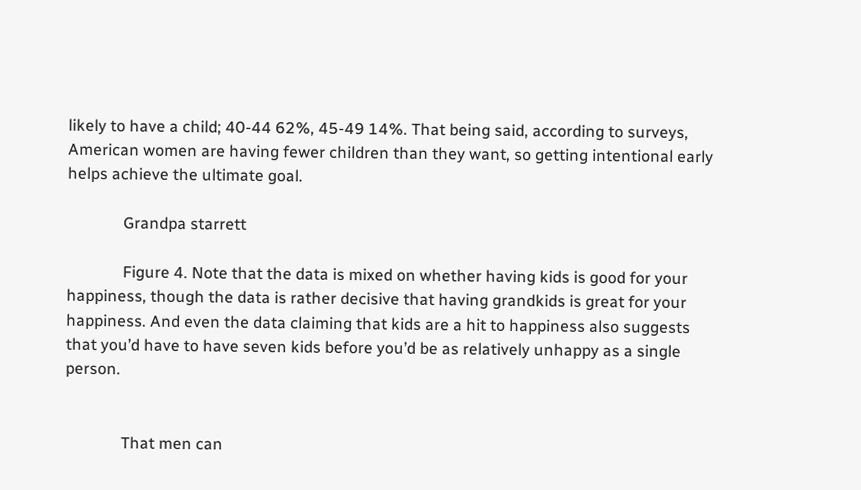likely to have a child; 40-44 62%, 45-49 14%. That being said, according to surveys, American women are having fewer children than they want, so getting intentional early helps achieve the ultimate goal.

              Grandpa starrett

              Figure 4. Note that the data is mixed on whether having kids is good for your happiness, though the data is rather decisive that having grandkids is great for your happiness. And even the data claiming that kids are a hit to happiness also suggests that you’d have to have seven kids before you’d be as relatively unhappy as a single person.


              That men can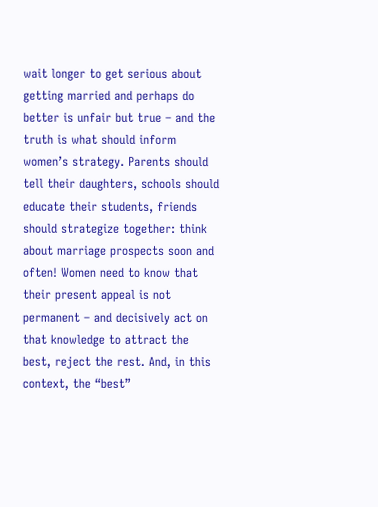wait longer to get serious about getting married and perhaps do better is unfair but true – and the truth is what should inform women’s strategy. Parents should tell their daughters, schools should educate their students, friends should strategize together: think about marriage prospects soon and often! Women need to know that their present appeal is not permanent – and decisively act on that knowledge to attract the best, reject the rest. And, in this context, the “best”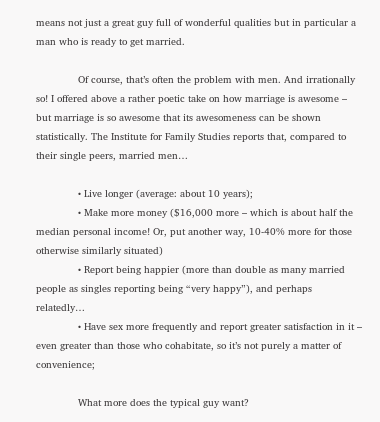means not just a great guy full of wonderful qualities but in particular a man who is ready to get married.

              Of course, that’s often the problem with men. And irrationally so! I offered above a rather poetic take on how marriage is awesome – but marriage is so awesome that its awesomeness can be shown statistically. The Institute for Family Studies reports that, compared to their single peers, married men…

              • Live longer (average: about 10 years);
              • Make more money ($16,000 more – which is about half the median personal income! Or, put another way, 10-40% more for those otherwise similarly situated)
              • Report being happier (more than double as many married people as singles reporting being “very happy”), and perhaps relatedly…
              • Have sex more frequently and report greater satisfaction in it – even greater than those who cohabitate, so it’s not purely a matter of convenience;

              What more does the typical guy want?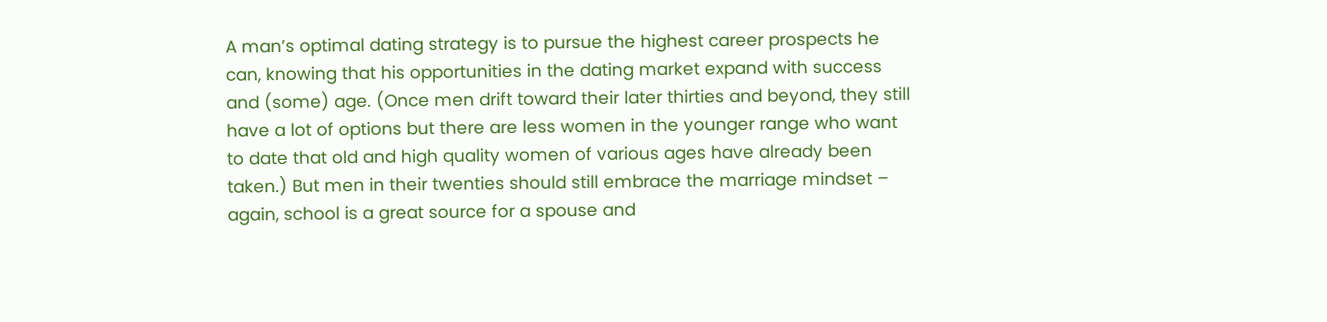A man’s optimal dating strategy is to pursue the highest career prospects he can, knowing that his opportunities in the dating market expand with success and (some) age. (Once men drift toward their later thirties and beyond, they still have a lot of options but there are less women in the younger range who want to date that old and high quality women of various ages have already been taken.) But men in their twenties should still embrace the marriage mindset – again, school is a great source for a spouse and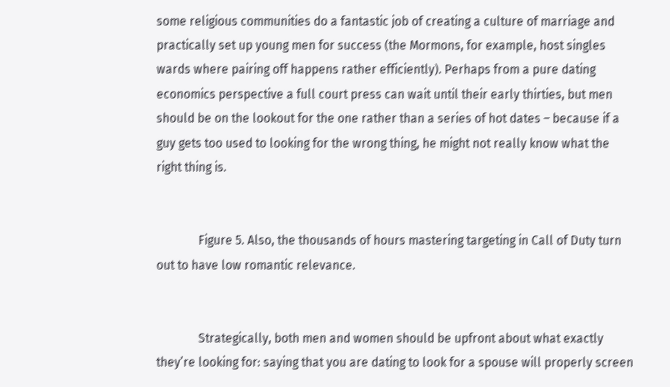some religious communities do a fantastic job of creating a culture of marriage and practically set up young men for success (the Mormons, for example, host singles wards where pairing off happens rather efficiently). Perhaps from a pure dating economics perspective a full court press can wait until their early thirties, but men should be on the lookout for the one rather than a series of hot dates – because if a guy gets too used to looking for the wrong thing, he might not really know what the right thing is.


              Figure 5. Also, the thousands of hours mastering targeting in Call of Duty turn out to have low romantic relevance.


              Strategically, both men and women should be upfront about what exactly they’re looking for: saying that you are dating to look for a spouse will properly screen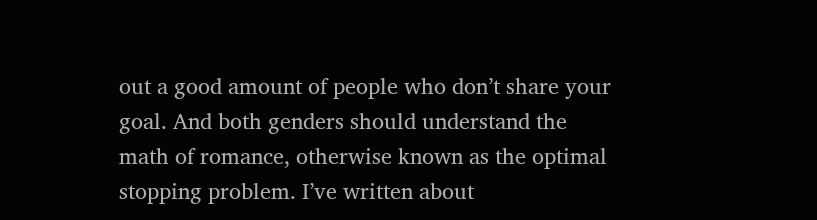out a good amount of people who don’t share your goal. And both genders should understand the math of romance, otherwise known as the optimal stopping problem. I’ve written about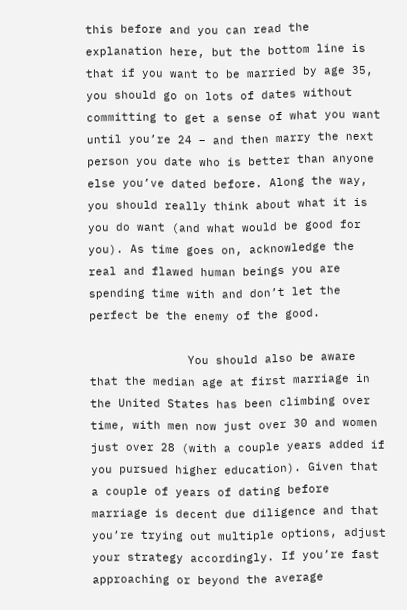this before and you can read the explanation here, but the bottom line is that if you want to be married by age 35, you should go on lots of dates without committing to get a sense of what you want until you’re 24 – and then marry the next person you date who is better than anyone else you’ve dated before. Along the way, you should really think about what it is you do want (and what would be good for you). As time goes on, acknowledge the real and flawed human beings you are spending time with and don’t let the perfect be the enemy of the good.

              You should also be aware that the median age at first marriage in the United States has been climbing over time, with men now just over 30 and women just over 28 (with a couple years added if you pursued higher education). Given that a couple of years of dating before marriage is decent due diligence and that you’re trying out multiple options, adjust your strategy accordingly. If you’re fast approaching or beyond the average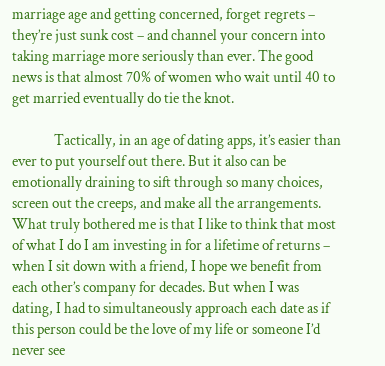marriage age and getting concerned, forget regrets – they’re just sunk cost – and channel your concern into taking marriage more seriously than ever. The good news is that almost 70% of women who wait until 40 to get married eventually do tie the knot.

              Tactically, in an age of dating apps, it’s easier than ever to put yourself out there. But it also can be emotionally draining to sift through so many choices, screen out the creeps, and make all the arrangements. What truly bothered me is that I like to think that most of what I do I am investing in for a lifetime of returns – when I sit down with a friend, I hope we benefit from each other’s company for decades. But when I was dating, I had to simultaneously approach each date as if this person could be the love of my life or someone I’d never see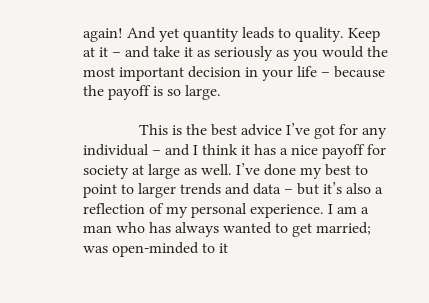again! And yet quantity leads to quality. Keep at it – and take it as seriously as you would the most important decision in your life – because the payoff is so large.

              This is the best advice I’ve got for any individual – and I think it has a nice payoff for society at large as well. I’ve done my best to point to larger trends and data – but it’s also a reflection of my personal experience. I am a man who has always wanted to get married; was open-minded to it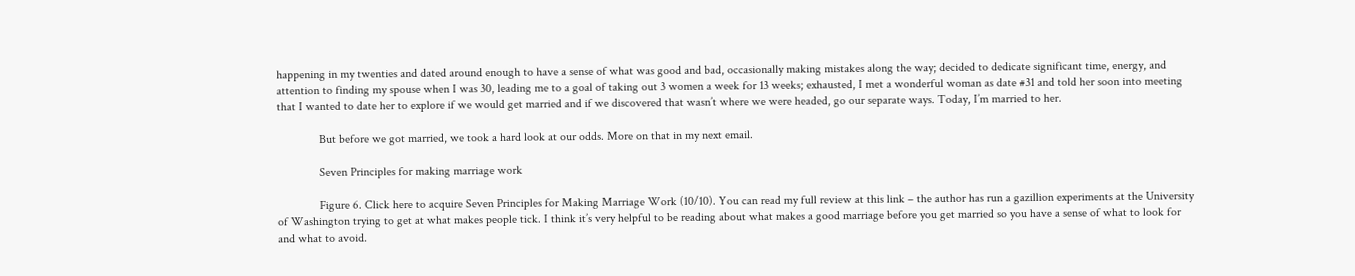happening in my twenties and dated around enough to have a sense of what was good and bad, occasionally making mistakes along the way; decided to dedicate significant time, energy, and attention to finding my spouse when I was 30, leading me to a goal of taking out 3 women a week for 13 weeks; exhausted, I met a wonderful woman as date #31 and told her soon into meeting that I wanted to date her to explore if we would get married and if we discovered that wasn’t where we were headed, go our separate ways. Today, I’m married to her.

              But before we got married, we took a hard look at our odds. More on that in my next email.

              Seven Principles for making marriage work

              Figure 6. Click here to acquire Seven Principles for Making Marriage Work (10/10). You can read my full review at this link – the author has run a gazillion experiments at the University of Washington trying to get at what makes people tick. I think it’s very helpful to be reading about what makes a good marriage before you get married so you have a sense of what to look for and what to avoid.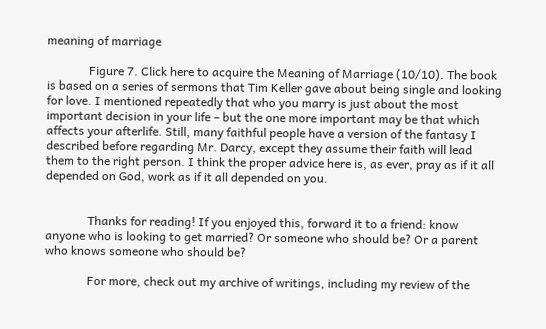meaning of marriage

              Figure 7. Click here to acquire the Meaning of Marriage (10/10). The book is based on a series of sermons that Tim Keller gave about being single and looking for love. I mentioned repeatedly that who you marry is just about the most important decision in your life – but the one more important may be that which affects your afterlife. Still, many faithful people have a version of the fantasy I described before regarding Mr. Darcy, except they assume their faith will lead them to the right person. I think the proper advice here is, as ever, pray as if it all depended on God, work as if it all depended on you.


              Thanks for reading! If you enjoyed this, forward it to a friend: know anyone who is looking to get married? Or someone who should be? Or a parent who knows someone who should be?

              For more, check out my archive of writings, including my review of the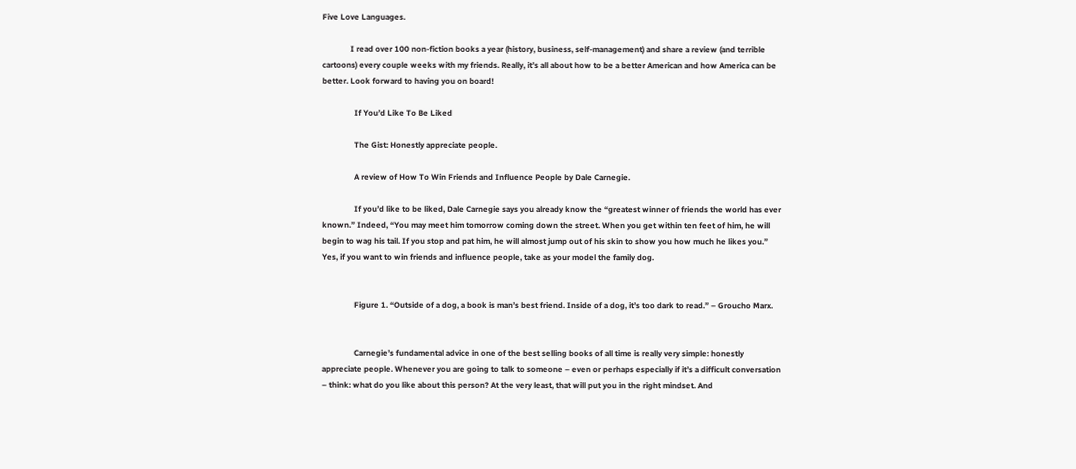Five Love Languages.

              I read over 100 non-fiction books a year (history, business, self-management) and share a review (and terrible cartoons) every couple weeks with my friends. Really, it’s all about how to be a better American and how America can be better. Look forward to having you on board!

                If You’d Like To Be Liked

                The Gist: Honestly appreciate people.

                A review of How To Win Friends and Influence People by Dale Carnegie.

                If you’d like to be liked, Dale Carnegie says you already know the “greatest winner of friends the world has ever known.” Indeed, “You may meet him tomorrow coming down the street. When you get within ten feet of him, he will begin to wag his tail. If you stop and pat him, he will almost jump out of his skin to show you how much he likes you.” Yes, if you want to win friends and influence people, take as your model the family dog.


                Figure 1. “Outside of a dog, a book is man’s best friend. Inside of a dog, it’s too dark to read.” – Groucho Marx.


                Carnegie’s fundamental advice in one of the best selling books of all time is really very simple: honestly appreciate people. Whenever you are going to talk to someone – even or perhaps especially if it’s a difficult conversation – think: what do you like about this person? At the very least, that will put you in the right mindset. And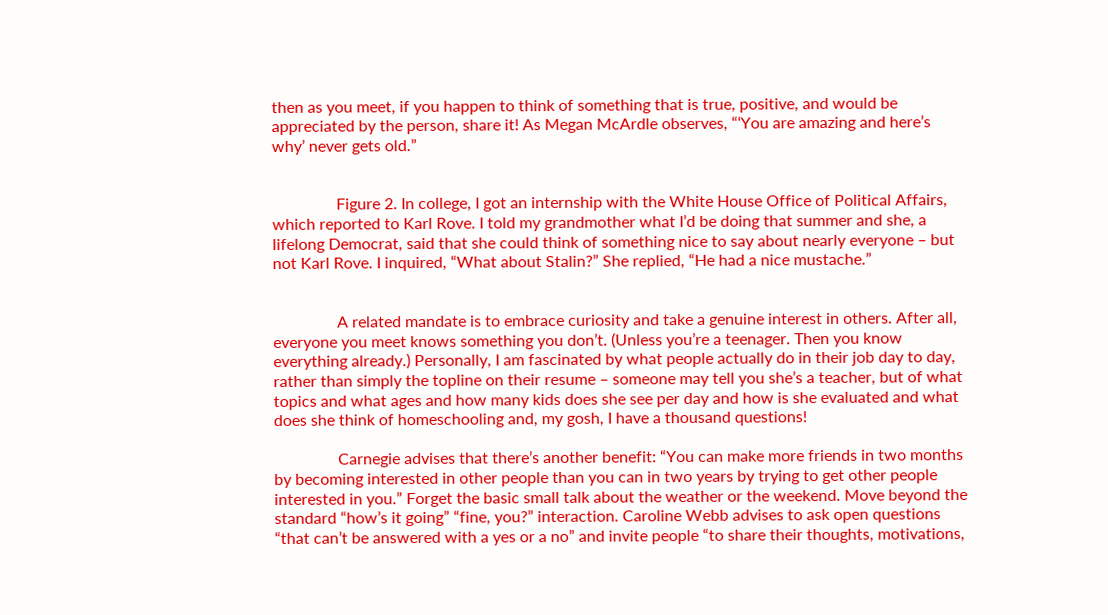then as you meet, if you happen to think of something that is true, positive, and would be appreciated by the person, share it! As Megan McArdle observes, “‘You are amazing and here’s why’ never gets old.”


                Figure 2. In college, I got an internship with the White House Office of Political Affairs, which reported to Karl Rove. I told my grandmother what I’d be doing that summer and she, a lifelong Democrat, said that she could think of something nice to say about nearly everyone – but not Karl Rove. I inquired, “What about Stalin?” She replied, “He had a nice mustache.”


                A related mandate is to embrace curiosity and take a genuine interest in others. After all, everyone you meet knows something you don’t. (Unless you’re a teenager. Then you know everything already.) Personally, I am fascinated by what people actually do in their job day to day, rather than simply the topline on their resume – someone may tell you she’s a teacher, but of what topics and what ages and how many kids does she see per day and how is she evaluated and what does she think of homeschooling and, my gosh, I have a thousand questions!

                Carnegie advises that there’s another benefit: “You can make more friends in two months by becoming interested in other people than you can in two years by trying to get other people interested in you.” Forget the basic small talk about the weather or the weekend. Move beyond the standard “how’s it going” “fine, you?” interaction. Caroline Webb advises to ask open questions “that can’t be answered with a yes or a no” and invite people “to share their thoughts, motivations,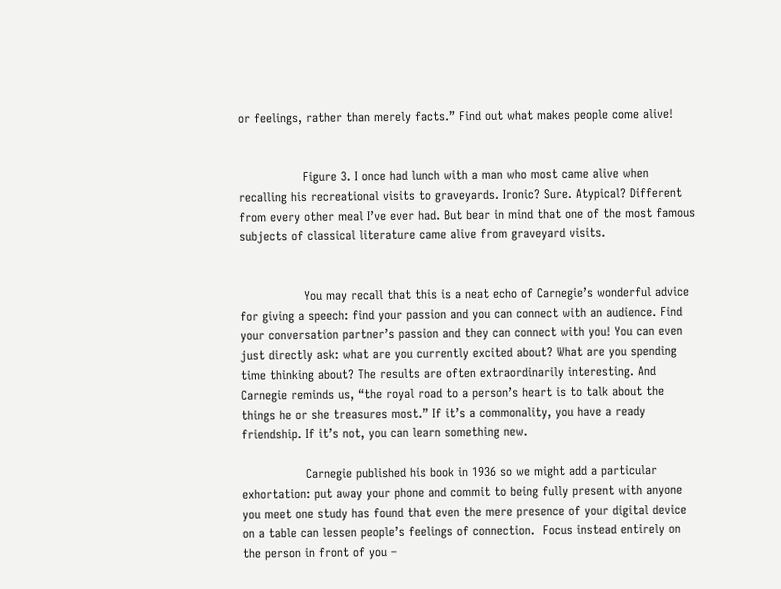or feelings, rather than merely facts.” Find out what makes people come alive!


                Figure 3. I once had lunch with a man who most came alive when recalling his recreational visits to graveyards. Ironic? Sure. Atypical? Different from every other meal I’ve ever had. But bear in mind that one of the most famous subjects of classical literature came alive from graveyard visits.


                You may recall that this is a neat echo of Carnegie’s wonderful advice for giving a speech: find your passion and you can connect with an audience. Find your conversation partner’s passion and they can connect with you! You can even just directly ask: what are you currently excited about? What are you spending time thinking about? The results are often extraordinarily interesting. And Carnegie reminds us, “the royal road to a person’s heart is to talk about the things he or she treasures most.” If it’s a commonality, you have a ready friendship. If it’s not, you can learn something new.

                Carnegie published his book in 1936 so we might add a particular exhortation: put away your phone and commit to being fully present with anyone you meet one study has found that even the mere presence of your digital device on a table can lessen people’s feelings of connection.  Focus instead entirely on the person in front of you –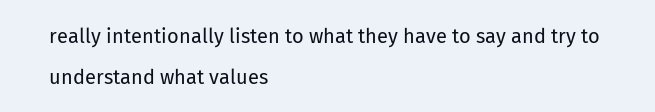really intentionally listen to what they have to say and try to understand what values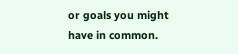or goals you might have in common.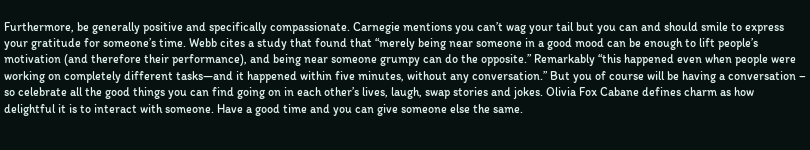Furthermore, be generally positive and specifically compassionate. Carnegie mentions you can’t wag your tail but you can and should smile to express your gratitude for someone’s time. Webb cites a study that found that “merely being near someone in a good mood can be enough to lift people’s motivation (and therefore their performance), and being near someone grumpy can do the opposite.” Remarkably “this happened even when people were working on completely different tasks—and it happened within five minutes, without any conversation.” But you of course will be having a conversation – so celebrate all the good things you can find going on in each other’s lives, laugh, swap stories and jokes. Olivia Fox Cabane defines charm as how delightful it is to interact with someone. Have a good time and you can give someone else the same.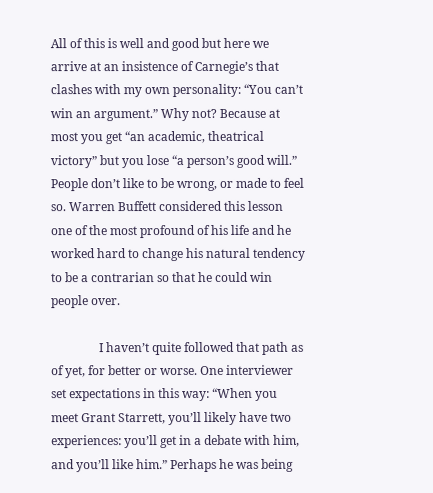All of this is well and good but here we arrive at an insistence of Carnegie’s that clashes with my own personality: “You can’t win an argument.” Why not? Because at most you get “an academic, theatrical victory” but you lose “a person’s good will.” People don’t like to be wrong, or made to feel so. Warren Buffett considered this lesson one of the most profound of his life and he worked hard to change his natural tendency to be a contrarian so that he could win people over.

                I haven’t quite followed that path as of yet, for better or worse. One interviewer set expectations in this way: “When you meet Grant Starrett, you’ll likely have two experiences: you’ll get in a debate with him, and you’ll like him.” Perhaps he was being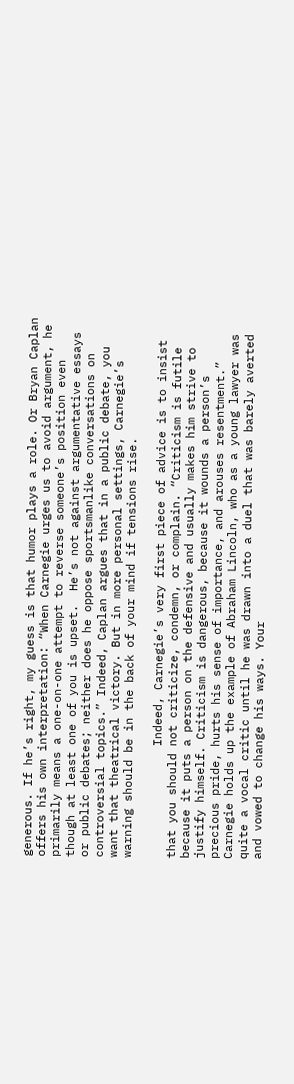generous. If he’s right, my guess is that humor plays a role. Or Bryan Caplan offers his own interpretation: “When Carnegie urges us to avoid argument, he primarily means a one-on-one attempt to reverse someone’s position even though at least one of you is upset.  He’s not against argumentative essays or public debates; neither does he oppose sportsmanlike conversations on controversial topics.” Indeed, Caplan argues that in a public debate, you want that theatrical victory. But in more personal settings, Carnegie’s warning should be in the back of your mind if tensions rise.

                Indeed, Carnegie’s very first piece of advice is to insist that you should not criticize, condemn, or complain. “Criticism is futile because it puts a person on the defensive and usually makes him strive to justify himself. Criticism is dangerous, because it wounds a person’s precious pride, hurts his sense of importance, and arouses resentment.” Carnegie holds up the example of Abraham Lincoln, who as a young lawyer was quite a vocal critic until he was drawn into a duel that was barely averted and vowed to change his ways. Your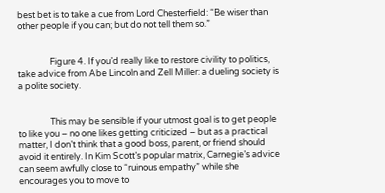best bet is to take a cue from Lord Chesterfield: “Be wiser than other people if you can; but do not tell them so.”


                Figure 4. If you’d really like to restore civility to politics, take advice from Abe Lincoln and Zell Miller: a dueling society is a polite society.


                This may be sensible if your utmost goal is to get people to like you – no one likes getting criticized – but as a practical matter, I don’t think that a good boss, parent, or friend should avoid it entirely. In Kim Scott’s popular matrix, Carnegie’s advice can seem awfully close to “ruinous empathy” while she encourages you to move to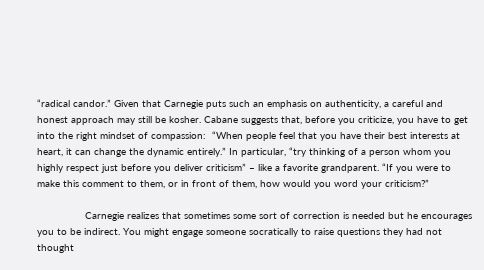“radical candor.” Given that Carnegie puts such an emphasis on authenticity, a careful and honest approach may still be kosher. Cabane suggests that, before you criticize, you have to get into the right mindset of compassion:  “When people feel that you have their best interests at heart, it can change the dynamic entirely.” In particular, “try thinking of a person whom you highly respect just before you deliver criticism” – like a favorite grandparent. “If you were to make this comment to them, or in front of them, how would you word your criticism?”

                Carnegie realizes that sometimes some sort of correction is needed but he encourages you to be indirect. You might engage someone socratically to raise questions they had not thought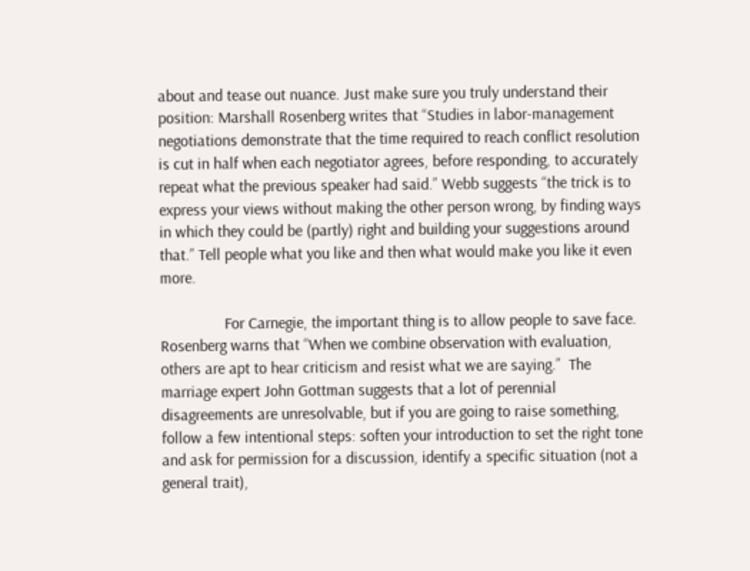about and tease out nuance. Just make sure you truly understand their position: Marshall Rosenberg writes that “Studies in labor-management negotiations demonstrate that the time required to reach conflict resolution is cut in half when each negotiator agrees, before responding, to accurately repeat what the previous speaker had said.” Webb suggests “the trick is to express your views without making the other person wrong, by finding ways in which they could be (partly) right and building your suggestions around that.” Tell people what you like and then what would make you like it even more.

                For Carnegie, the important thing is to allow people to save face. Rosenberg warns that “When we combine observation with evaluation, others are apt to hear criticism and resist what we are saying.”  The marriage expert John Gottman suggests that a lot of perennial disagreements are unresolvable, but if you are going to raise something, follow a few intentional steps: soften your introduction to set the right tone and ask for permission for a discussion, identify a specific situation (not a general trait),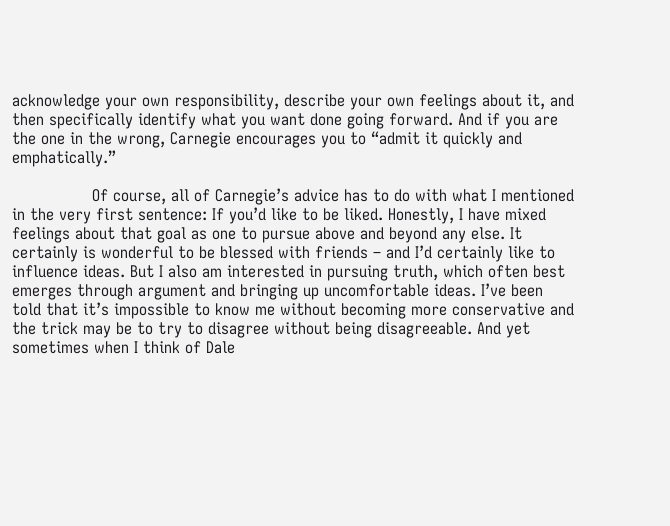acknowledge your own responsibility, describe your own feelings about it, and then specifically identify what you want done going forward. And if you are the one in the wrong, Carnegie encourages you to “admit it quickly and emphatically.”

                Of course, all of Carnegie’s advice has to do with what I mentioned in the very first sentence: If you’d like to be liked. Honestly, I have mixed feelings about that goal as one to pursue above and beyond any else. It certainly is wonderful to be blessed with friends – and I’d certainly like to influence ideas. But I also am interested in pursuing truth, which often best emerges through argument and bringing up uncomfortable ideas. I’ve been told that it’s impossible to know me without becoming more conservative and the trick may be to try to disagree without being disagreeable. And yet sometimes when I think of Dale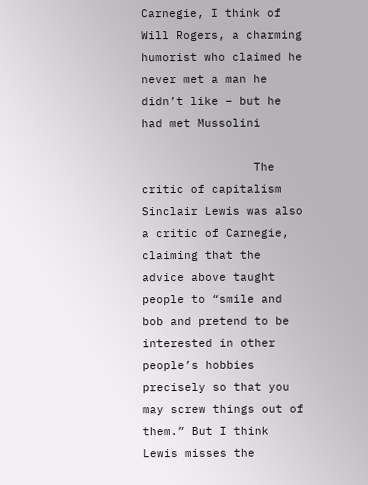Carnegie, I think of Will Rogers, a charming humorist who claimed he never met a man he didn’t like – but he had met Mussolini

                The critic of capitalism Sinclair Lewis was also a critic of Carnegie, claiming that the advice above taught people to “smile and bob and pretend to be interested in other people’s hobbies precisely so that you may screw things out of them.” But I think Lewis misses the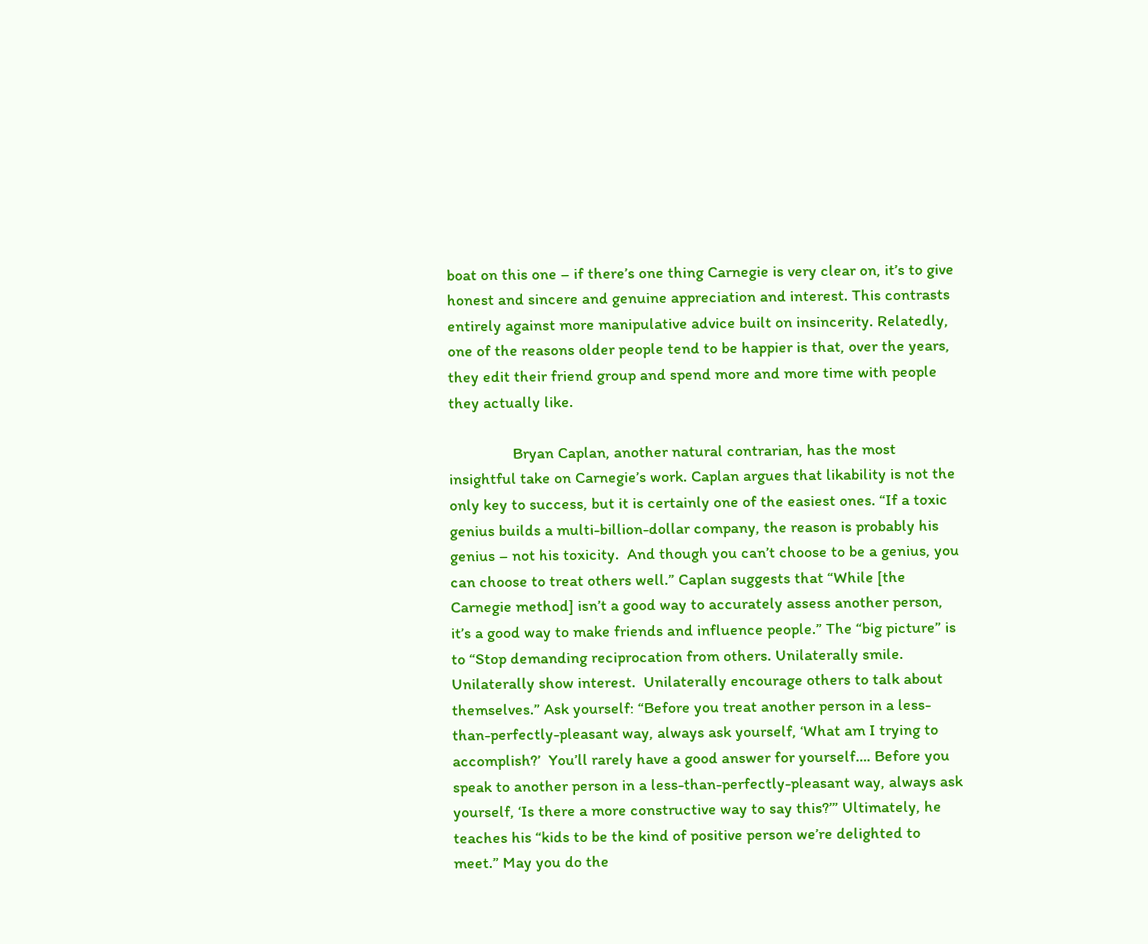boat on this one – if there’s one thing Carnegie is very clear on, it’s to give honest and sincere and genuine appreciation and interest. This contrasts entirely against more manipulative advice built on insincerity. Relatedly, one of the reasons older people tend to be happier is that, over the years, they edit their friend group and spend more and more time with people they actually like.

                Bryan Caplan, another natural contrarian, has the most insightful take on Carnegie’s work. Caplan argues that likability is not the only key to success, but it is certainly one of the easiest ones. “If a toxic genius builds a multi-billion-dollar company, the reason is probably his genius – not his toxicity.  And though you can’t choose to be a genius, you can choose to treat others well.” Caplan suggests that “While [the Carnegie method] isn’t a good way to accurately assess another person, it’s a good way to make friends and influence people.” The “big picture” is to “Stop demanding reciprocation from others. Unilaterally smile.  Unilaterally show interest.  Unilaterally encourage others to talk about themselves.” Ask yourself: “Before you treat another person in a less-than-perfectly-pleasant way, always ask yourself, ‘What am I trying to accomplish?’  You’ll rarely have a good answer for yourself…. Before you speak to another person in a less-than-perfectly-pleasant way, always ask yourself, ‘Is there a more constructive way to say this?’” Ultimately, he teaches his “kids to be the kind of positive person we’re delighted to meet.” May you do the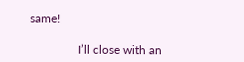same!

                I’ll close with an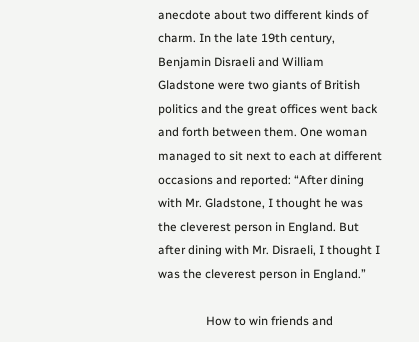anecdote about two different kinds of charm. In the late 19th century, Benjamin Disraeli and William Gladstone were two giants of British politics and the great offices went back and forth between them. One woman managed to sit next to each at different occasions and reported: “After dining with Mr. Gladstone, I thought he was the cleverest person in England. But after dining with Mr. Disraeli, I thought I was the cleverest person in England.”

                How to win friends and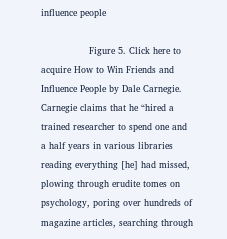influence people

                Figure 5. Click here to acquire How to Win Friends and Influence People by Dale Carnegie. Carnegie claims that he “hired a trained researcher to spend one and a half years in various libraries reading everything [he] had missed, plowing through erudite tomes on psychology, poring over hundreds of magazine articles, searching through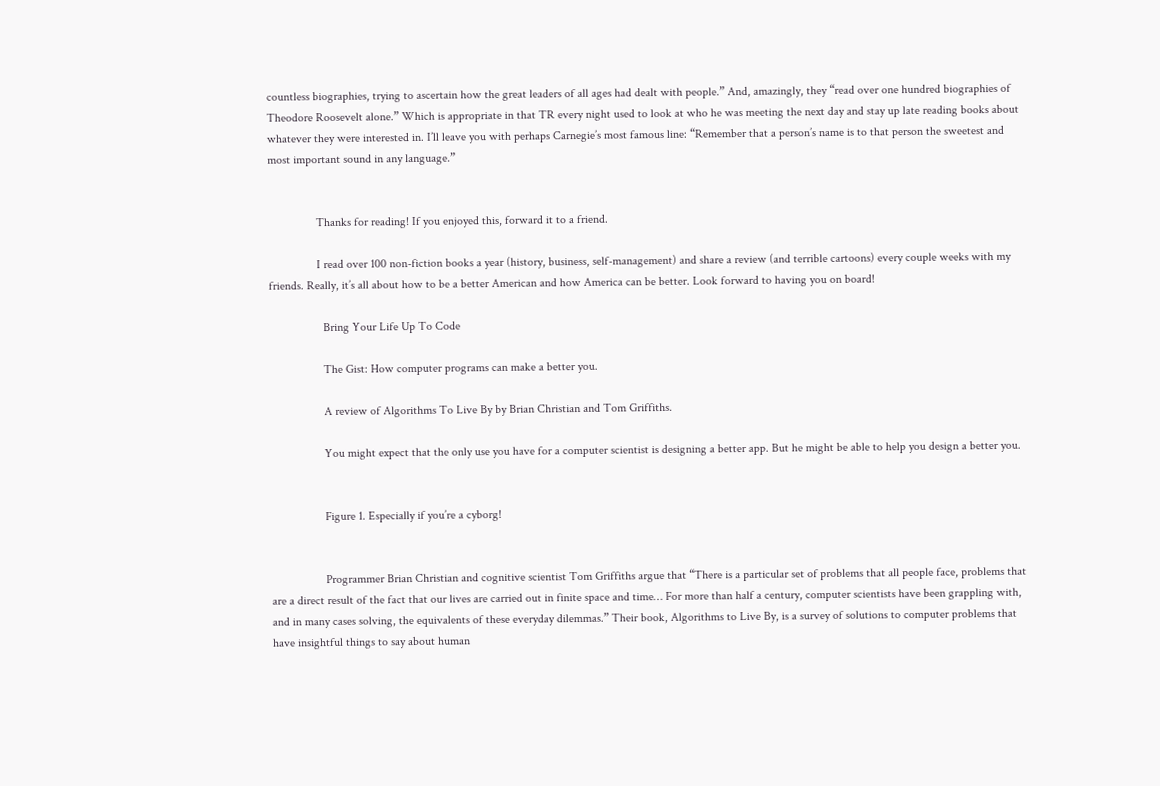countless biographies, trying to ascertain how the great leaders of all ages had dealt with people.” And, amazingly, they “read over one hundred biographies of Theodore Roosevelt alone.” Which is appropriate in that TR every night used to look at who he was meeting the next day and stay up late reading books about whatever they were interested in. I’ll leave you with perhaps Carnegie’s most famous line: “Remember that a person’s name is to that person the sweetest and most important sound in any language.”


                Thanks for reading! If you enjoyed this, forward it to a friend.

                I read over 100 non-fiction books a year (history, business, self-management) and share a review (and terrible cartoons) every couple weeks with my friends. Really, it’s all about how to be a better American and how America can be better. Look forward to having you on board!

                  Bring Your Life Up To Code

                  The Gist: How computer programs can make a better you.

                  A review of Algorithms To Live By by Brian Christian and Tom Griffiths.

                  You might expect that the only use you have for a computer scientist is designing a better app. But he might be able to help you design a better you.


                  Figure 1. Especially if you’re a cyborg!


                  Programmer Brian Christian and cognitive scientist Tom Griffiths argue that “There is a particular set of problems that all people face, problems that are a direct result of the fact that our lives are carried out in finite space and time… For more than half a century, computer scientists have been grappling with, and in many cases solving, the equivalents of these everyday dilemmas.” Their book, Algorithms to Live By, is a survey of solutions to computer problems that have insightful things to say about human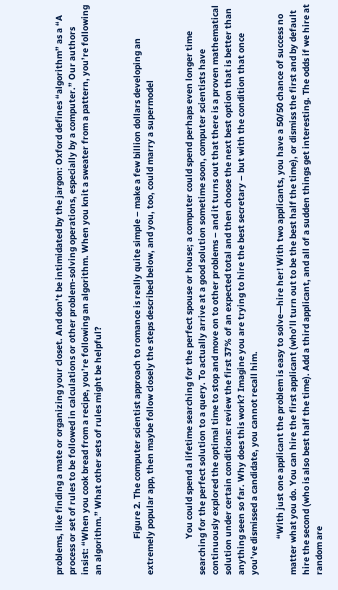problems, like finding a mate or organizing your closet. And don’t be intimidated by the jargon: Oxford defines “algorithm” as a “A process or set of rules to be followed in calculations or other problem-solving operations, especially by a computer.” Our authors insist: “When you cook bread from a recipe, you’re following an algorithm. When you knit a sweater from a pattern, you’re following an algorithm.” What other sets of rules might be helpful?


                  Figure 2. The computer scientist approach to romance is really quite simple – make a few billion dollars developing an extremely popular app, then maybe follow closely the steps described below, and you, too, could marry a supermodel


                  You could spend a lifetime searching for the perfect spouse or house; a computer could spend perhaps even longer time searching for the perfect solution to a query. To actually arrive at a good solution sometime soon, computer scientists have continuously explored the optimal time to stop and move on to other problems – and it turns out that there is a proven mathematical solution under certain conditions: review the first 37% of an expected total and then choose the next best option that is better than anything seen so far. Why does this work? Imagine you are trying to hire the best secretary – but with the condition that once you’ve dismissed a candidate, you cannot recall him.

                  “With just one applicant the problem is easy to solve—hire her! With two applicants, you have a 50/50 chance of success no matter what you do. You can hire the first applicant (who’ll turn out to be the best half the time), or dismiss the first and by default hire the second (who is also best half the time). Add a third applicant, and all of a sudden things get interesting. The odds if we hire at random are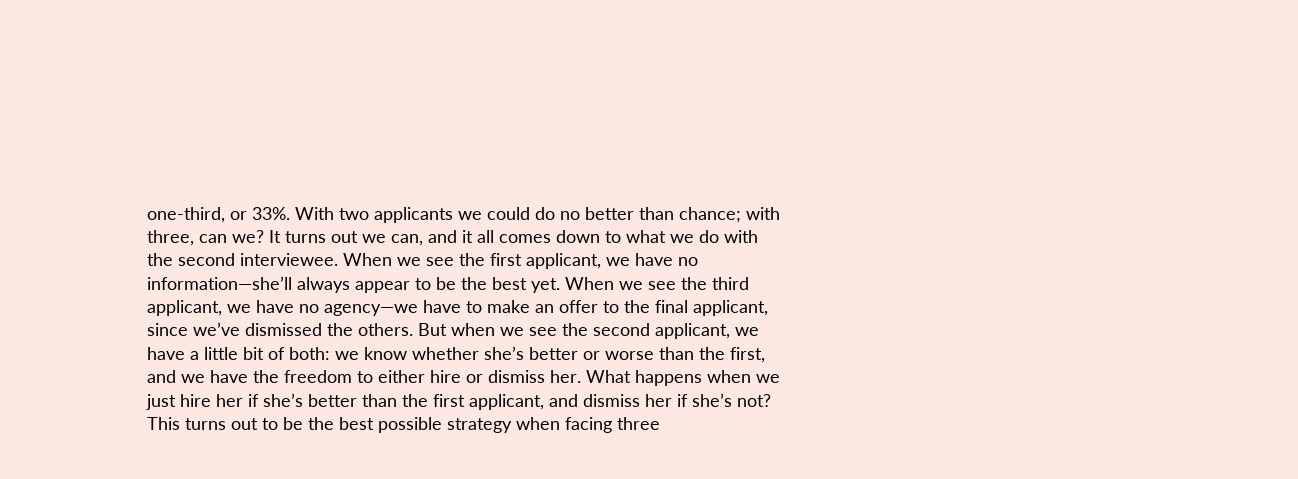one-third, or 33%. With two applicants we could do no better than chance; with three, can we? It turns out we can, and it all comes down to what we do with the second interviewee. When we see the first applicant, we have no information—she’ll always appear to be the best yet. When we see the third applicant, we have no agency—we have to make an offer to the final applicant, since we’ve dismissed the others. But when we see the second applicant, we have a little bit of both: we know whether she’s better or worse than the first, and we have the freedom to either hire or dismiss her. What happens when we just hire her if she’s better than the first applicant, and dismiss her if she’s not? This turns out to be the best possible strategy when facing three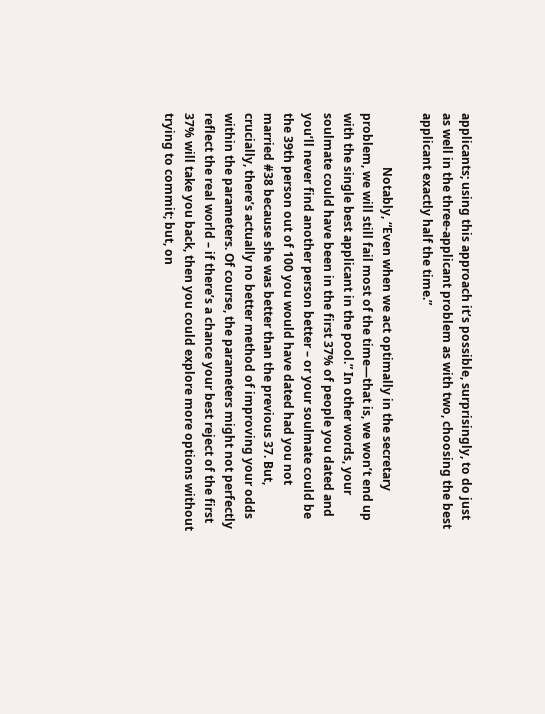applicants; using this approach it’s possible, surprisingly, to do just as well in the three-applicant problem as with two, choosing the best applicant exactly half the time.”

                  Notably, “Even when we act optimally in the secretary problem, we will still fail most of the time—that is, we won’t end up with the single best applicant in the pool.” In other words, your soulmate could have been in the first 37% of people you dated and you’ll never find another person better – or your soulmate could be the 39th person out of 100 you would have dated had you not married #38 because she was better than the previous 37. But, crucially, there’s actually no better method of improving your odds within the parameters. Of course, the parameters might not perfectly reflect the real world – if there’s a chance your best reject of the first 37% will take you back, then you could explore more options without trying to commit; but, on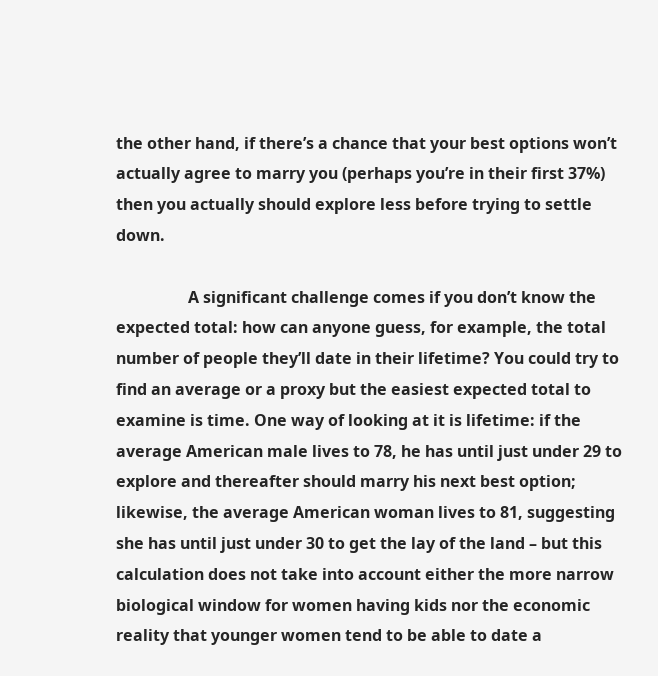the other hand, if there’s a chance that your best options won’t actually agree to marry you (perhaps you’re in their first 37%) then you actually should explore less before trying to settle down.

                  A significant challenge comes if you don’t know the expected total: how can anyone guess, for example, the total number of people they’ll date in their lifetime? You could try to find an average or a proxy but the easiest expected total to examine is time. One way of looking at it is lifetime: if the average American male lives to 78, he has until just under 29 to explore and thereafter should marry his next best option; likewise, the average American woman lives to 81, suggesting she has until just under 30 to get the lay of the land – but this calculation does not take into account either the more narrow biological window for women having kids nor the economic reality that younger women tend to be able to date a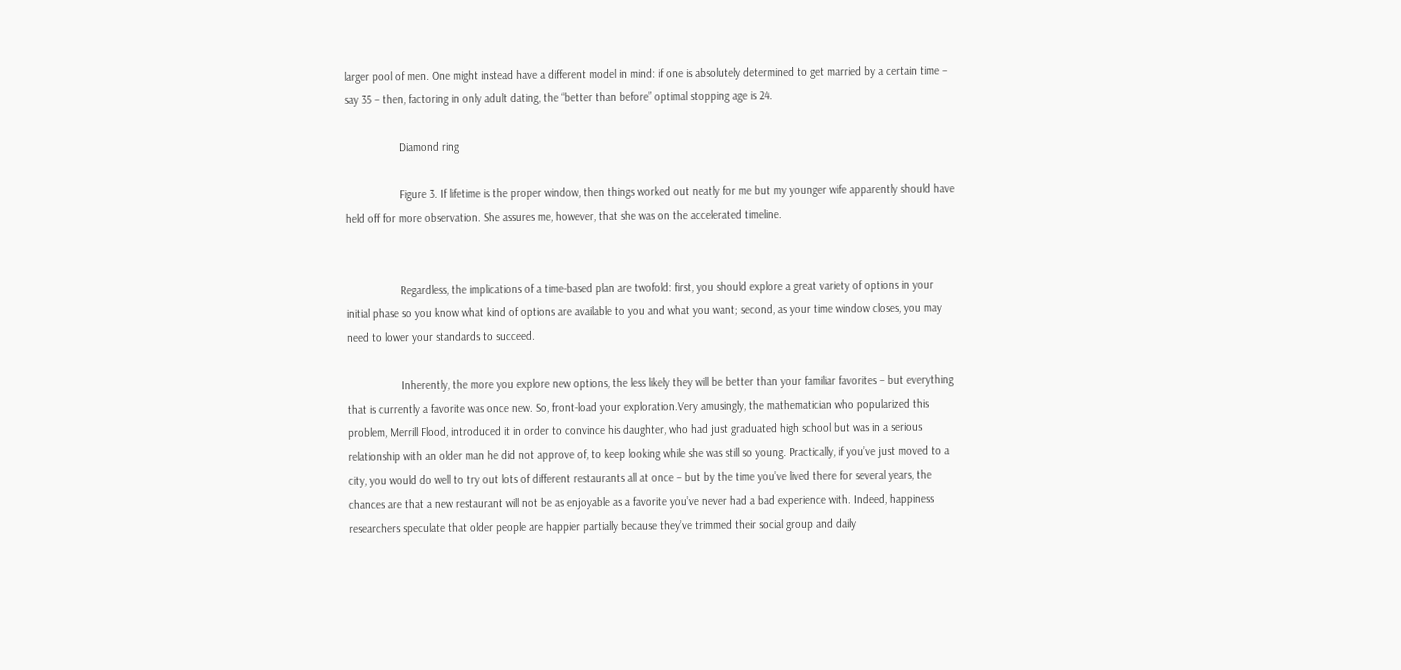larger pool of men. One might instead have a different model in mind: if one is absolutely determined to get married by a certain time – say 35 – then, factoring in only adult dating, the “better than before” optimal stopping age is 24.

                  Diamond ring

                  Figure 3. If lifetime is the proper window, then things worked out neatly for me but my younger wife apparently should have held off for more observation. She assures me, however, that she was on the accelerated timeline.


                  Regardless, the implications of a time-based plan are twofold: first, you should explore a great variety of options in your initial phase so you know what kind of options are available to you and what you want; second, as your time window closes, you may need to lower your standards to succeed.

                  Inherently, the more you explore new options, the less likely they will be better than your familiar favorites – but everything that is currently a favorite was once new. So, front-load your exploration.Very amusingly, the mathematician who popularized this problem, Merrill Flood, introduced it in order to convince his daughter, who had just graduated high school but was in a serious relationship with an older man he did not approve of, to keep looking while she was still so young. Practically, if you’ve just moved to a city, you would do well to try out lots of different restaurants all at once – but by the time you’ve lived there for several years, the chances are that a new restaurant will not be as enjoyable as a favorite you’ve never had a bad experience with. Indeed, happiness researchers speculate that older people are happier partially because they’ve trimmed their social group and daily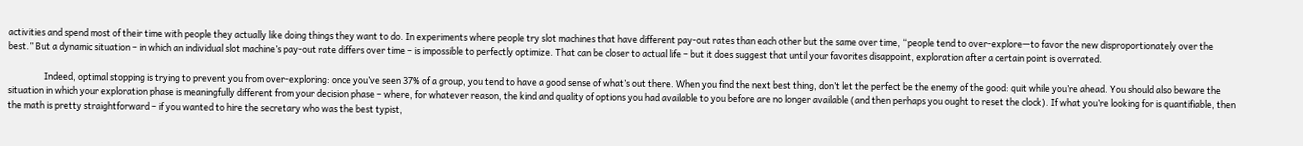activities and spend most of their time with people they actually like doing things they want to do. In experiments where people try slot machines that have different pay-out rates than each other but the same over time, “people tend to over-explore—to favor the new disproportionately over the best.” But a dynamic situation – in which an individual slot machine’s pay-out rate differs over time – is impossible to perfectly optimize. That can be closer to actual life – but it does suggest that until your favorites disappoint, exploration after a certain point is overrated.

                  Indeed, optimal stopping is trying to prevent you from over-exploring: once you’ve seen 37% of a group, you tend to have a good sense of what’s out there. When you find the next best thing, don’t let the perfect be the enemy of the good: quit while you’re ahead. You should also beware the situation in which your exploration phase is meaningfully different from your decision phase – where, for whatever reason, the kind and quality of options you had available to you before are no longer available (and then perhaps you ought to reset the clock). If what you’re looking for is quantifiable, then the math is pretty straightforward – if you wanted to hire the secretary who was the best typist,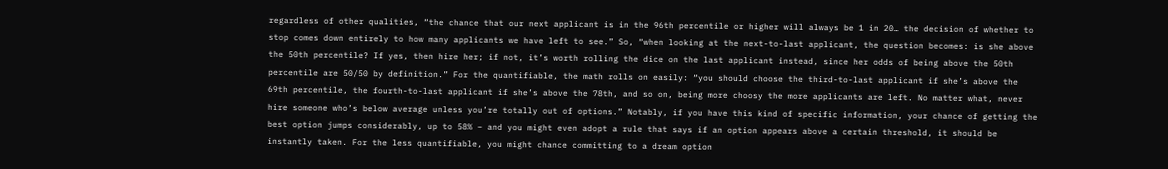regardless of other qualities, “the chance that our next applicant is in the 96th percentile or higher will always be 1 in 20… the decision of whether to stop comes down entirely to how many applicants we have left to see.” So, “when looking at the next-to-last applicant, the question becomes: is she above the 50th percentile? If yes, then hire her; if not, it’s worth rolling the dice on the last applicant instead, since her odds of being above the 50th percentile are 50/50 by definition.” For the quantifiable, the math rolls on easily: “you should choose the third-to-last applicant if she’s above the 69th percentile, the fourth-to-last applicant if she’s above the 78th, and so on, being more choosy the more applicants are left. No matter what, never hire someone who’s below average unless you’re totally out of options.” Notably, if you have this kind of specific information, your chance of getting the best option jumps considerably, up to 58% – and you might even adopt a rule that says if an option appears above a certain threshold, it should be instantly taken. For the less quantifiable, you might chance committing to a dream option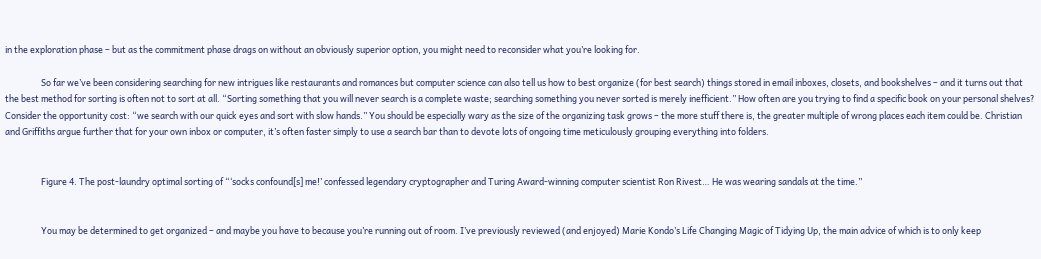in the exploration phase – but as the commitment phase drags on without an obviously superior option, you might need to reconsider what you’re looking for.

                  So far we’ve been considering searching for new intrigues like restaurants and romances but computer science can also tell us how to best organize (for best search) things stored in email inboxes, closets, and bookshelves – and it turns out that the best method for sorting is often not to sort at all. “Sorting something that you will never search is a complete waste; searching something you never sorted is merely inefficient.” How often are you trying to find a specific book on your personal shelves? Consider the opportunity cost: “we search with our quick eyes and sort with slow hands.” You should be especially wary as the size of the organizing task grows – the more stuff there is, the greater multiple of wrong places each item could be. Christian and Griffiths argue further that for your own inbox or computer, it’s often faster simply to use a search bar than to devote lots of ongoing time meticulously grouping everything into folders.


                  Figure 4. The post-laundry optimal sorting of “‘socks confound[s] me!’ confessed legendary cryptographer and Turing Award-winning computer scientist Ron Rivest… He was wearing sandals at the time.”


                  You may be determined to get organized – and maybe you have to because you’re running out of room. I’ve previously reviewed (and enjoyed) Marie Kondo’s Life Changing Magic of Tidying Up, the main advice of which is to only keep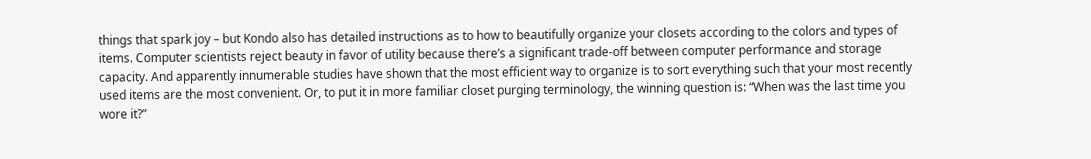things that spark joy – but Kondo also has detailed instructions as to how to beautifully organize your closets according to the colors and types of items. Computer scientists reject beauty in favor of utility because there’s a significant trade-off between computer performance and storage capacity. And apparently innumerable studies have shown that the most efficient way to organize is to sort everything such that your most recently used items are the most convenient. Or, to put it in more familiar closet purging terminology, the winning question is: “When was the last time you wore it?”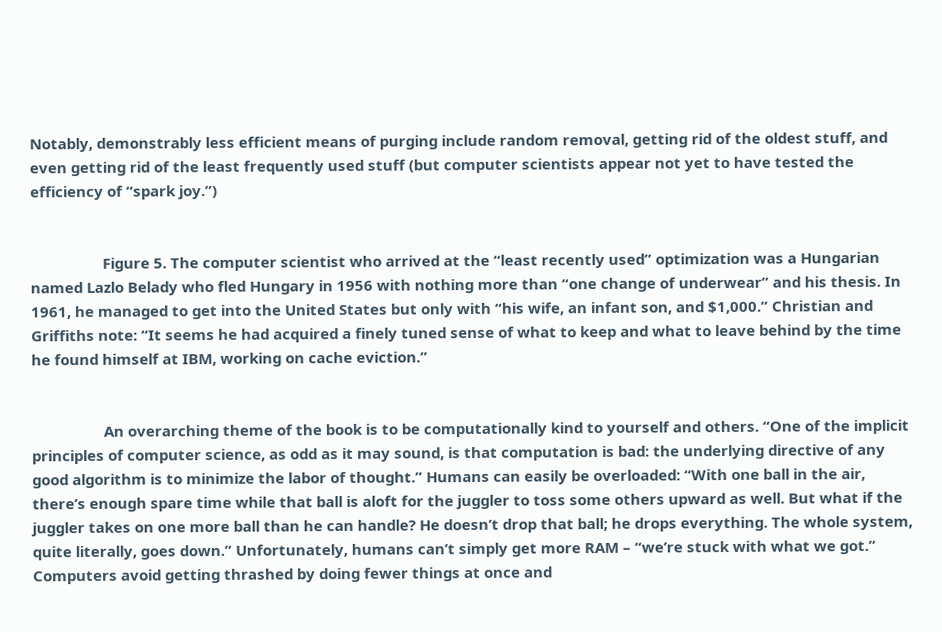Notably, demonstrably less efficient means of purging include random removal, getting rid of the oldest stuff, and even getting rid of the least frequently used stuff (but computer scientists appear not yet to have tested the efficiency of “spark joy.”)


                  Figure 5. The computer scientist who arrived at the “least recently used” optimization was a Hungarian named Lazlo Belady who fled Hungary in 1956 with nothing more than “one change of underwear” and his thesis. In 1961, he managed to get into the United States but only with “his wife, an infant son, and $1,000.” Christian and Griffiths note: “It seems he had acquired a finely tuned sense of what to keep and what to leave behind by the time he found himself at IBM, working on cache eviction.”


                  An overarching theme of the book is to be computationally kind to yourself and others. “One of the implicit principles of computer science, as odd as it may sound, is that computation is bad: the underlying directive of any good algorithm is to minimize the labor of thought.” Humans can easily be overloaded: “With one ball in the air, there’s enough spare time while that ball is aloft for the juggler to toss some others upward as well. But what if the juggler takes on one more ball than he can handle? He doesn’t drop that ball; he drops everything. The whole system, quite literally, goes down.” Unfortunately, humans can’t simply get more RAM – “we’re stuck with what we got.” Computers avoid getting thrashed by doing fewer things at once and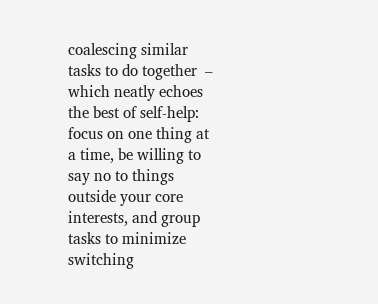coalescing similar tasks to do together  – which neatly echoes the best of self-help: focus on one thing at a time, be willing to say no to things outside your core interests, and group tasks to minimize switching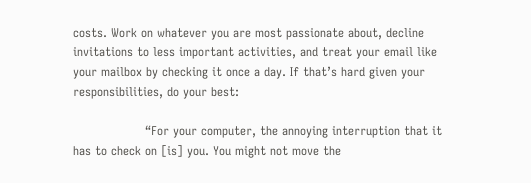costs. Work on whatever you are most passionate about, decline invitations to less important activities, and treat your email like your mailbox by checking it once a day. If that’s hard given your responsibilities, do your best:

                  “For your computer, the annoying interruption that it has to check on [is] you. You might not move the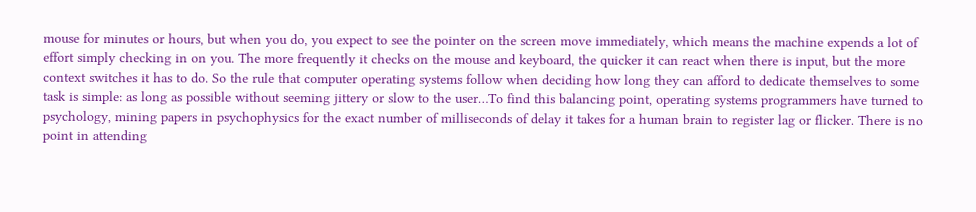mouse for minutes or hours, but when you do, you expect to see the pointer on the screen move immediately, which means the machine expends a lot of effort simply checking in on you. The more frequently it checks on the mouse and keyboard, the quicker it can react when there is input, but the more context switches it has to do. So the rule that computer operating systems follow when deciding how long they can afford to dedicate themselves to some task is simple: as long as possible without seeming jittery or slow to the user…To find this balancing point, operating systems programmers have turned to psychology, mining papers in psychophysics for the exact number of milliseconds of delay it takes for a human brain to register lag or flicker. There is no point in attending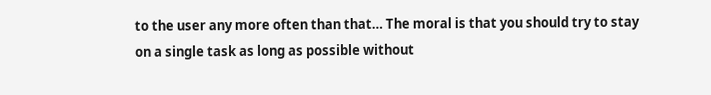to the user any more often than that… The moral is that you should try to stay on a single task as long as possible without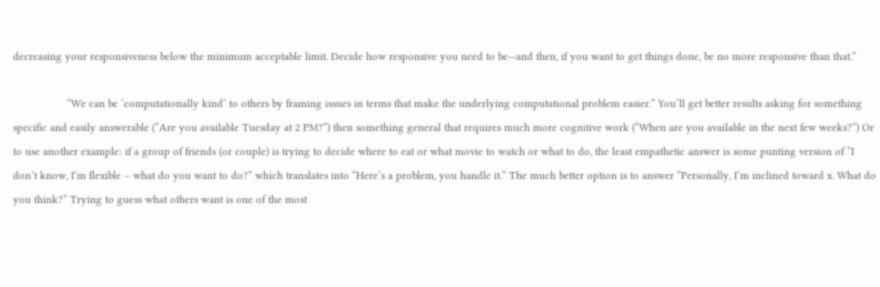decreasing your responsiveness below the minimum acceptable limit. Decide how responsive you need to be—and then, if you want to get things done, be no more responsive than that.”

                  “We can be ‘computationally kind’ to others by framing issues in terms that make the underlying computational problem easier.” You’ll get better results asking for something specific and easily answerable (“Are you available Tuesday at 2 PM?”) then something general that requires much more cognitive work (“When are you available in the next few weeks?”) Or to use another example: if a group of friends (or couple) is trying to decide where to eat or what movie to watch or what to do, the least empathetic answer is some punting version of “I don’t know, I’m flexible – what do you want to do?” which translates into “Here’s a problem, you handle it.” The much better option is to answer “Personally, I’m inclined toward x. What do you think?” Trying to guess what others want is one of the most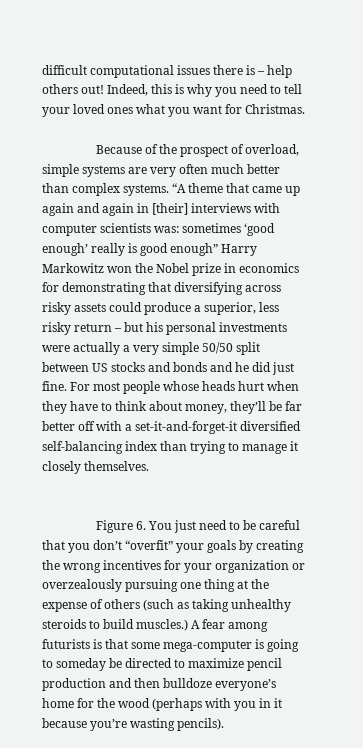difficult computational issues there is – help others out! Indeed, this is why you need to tell your loved ones what you want for Christmas.

                  Because of the prospect of overload, simple systems are very often much better than complex systems. “A theme that came up again and again in [their] interviews with computer scientists was: sometimes ‘good enough’ really is good enough” Harry Markowitz won the Nobel prize in economics for demonstrating that diversifying across risky assets could produce a superior, less risky return – but his personal investments were actually a very simple 50/50 split between US stocks and bonds and he did just fine. For most people whose heads hurt when they have to think about money, they’ll be far better off with a set-it-and-forget-it diversified self-balancing index than trying to manage it closely themselves.


                  Figure 6. You just need to be careful that you don’t “overfit” your goals by creating the wrong incentives for your organization or overzealously pursuing one thing at the expense of others (such as taking unhealthy steroids to build muscles.) A fear among futurists is that some mega-computer is going to someday be directed to maximize pencil production and then bulldoze everyone’s home for the wood (perhaps with you in it because you’re wasting pencils).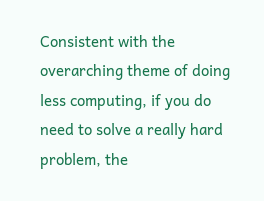Consistent with the overarching theme of doing less computing, if you do need to solve a really hard problem, the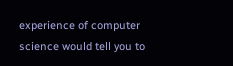experience of computer science would tell you to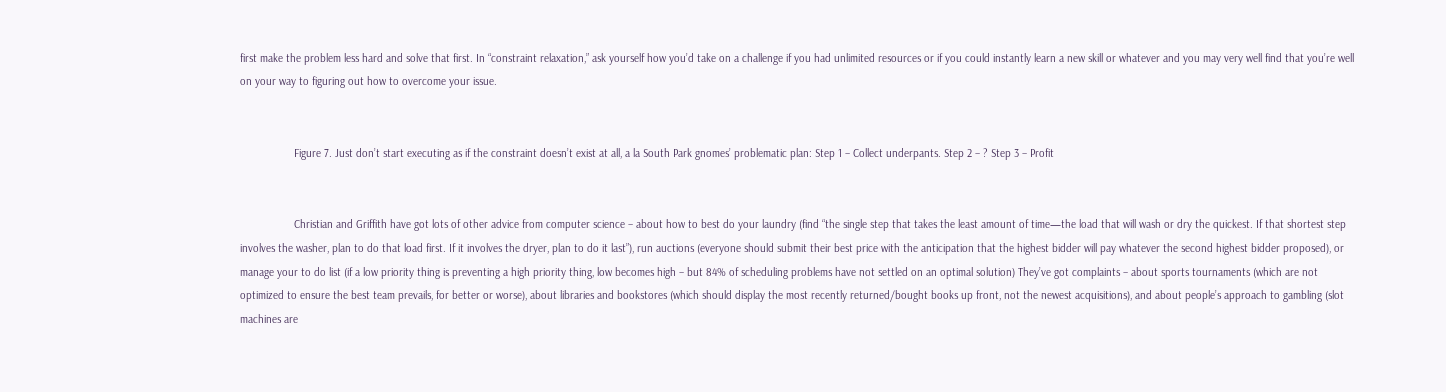first make the problem less hard and solve that first. In “constraint relaxation,” ask yourself how you’d take on a challenge if you had unlimited resources or if you could instantly learn a new skill or whatever and you may very well find that you’re well on your way to figuring out how to overcome your issue.


                  Figure 7. Just don’t start executing as if the constraint doesn’t exist at all, a la South Park gnomes’ problematic plan: Step 1 – Collect underpants. Step 2 – ? Step 3 – Profit


                  Christian and Griffith have got lots of other advice from computer science – about how to best do your laundry (find “the single step that takes the least amount of time—the load that will wash or dry the quickest. If that shortest step involves the washer, plan to do that load first. If it involves the dryer, plan to do it last”), run auctions (everyone should submit their best price with the anticipation that the highest bidder will pay whatever the second highest bidder proposed), or manage your to do list (if a low priority thing is preventing a high priority thing, low becomes high – but 84% of scheduling problems have not settled on an optimal solution) They’ve got complaints – about sports tournaments (which are not optimized to ensure the best team prevails, for better or worse), about libraries and bookstores (which should display the most recently returned/bought books up front, not the newest acquisitions), and about people’s approach to gambling (slot machines are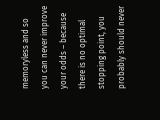memoryless and so you can never improve your odds – because there is no optimal stopping point, you probably should never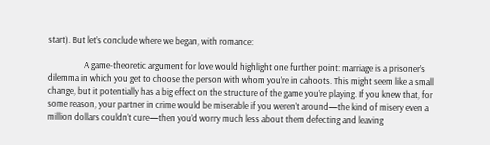start). But let’s conclude where we began, with romance:

                  A game-theoretic argument for love would highlight one further point: marriage is a prisoner’s dilemma in which you get to choose the person with whom you’re in cahoots. This might seem like a small change, but it potentially has a big effect on the structure of the game you’re playing. If you knew that, for some reason, your partner in crime would be miserable if you weren’t around—the kind of misery even a million dollars couldn’t cure—then you’d worry much less about them defecting and leaving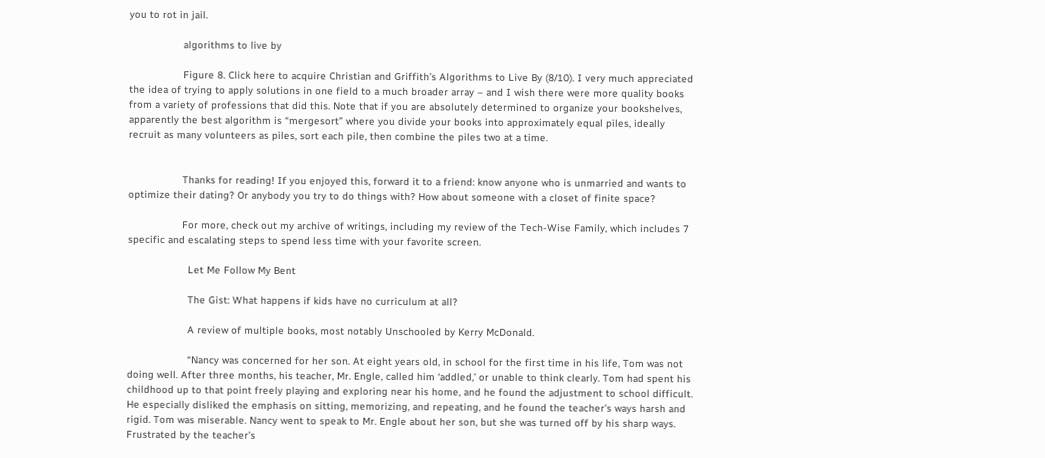you to rot in jail.

                  algorithms to live by

                  Figure 8. Click here to acquire Christian and Griffith’s Algorithms to Live By (8/10). I very much appreciated the idea of trying to apply solutions in one field to a much broader array – and I wish there were more quality books from a variety of professions that did this. Note that if you are absolutely determined to organize your bookshelves, apparently the best algorithm is “mergesort” where you divide your books into approximately equal piles, ideally recruit as many volunteers as piles, sort each pile, then combine the piles two at a time.


                  Thanks for reading! If you enjoyed this, forward it to a friend: know anyone who is unmarried and wants to optimize their dating? Or anybody you try to do things with? How about someone with a closet of finite space?

                  For more, check out my archive of writings, including my review of the Tech-Wise Family, which includes 7 specific and escalating steps to spend less time with your favorite screen.

                    Let Me Follow My Bent

                    The Gist: What happens if kids have no curriculum at all?

                    A review of multiple books, most notably Unschooled by Kerry McDonald.

                    “Nancy was concerned for her son. At eight years old, in school for the first time in his life, Tom was not doing well. After three months, his teacher, Mr. Engle, called him ‘addled,’ or unable to think clearly. Tom had spent his childhood up to that point freely playing and exploring near his home, and he found the adjustment to school difficult. He especially disliked the emphasis on sitting, memorizing, and repeating, and he found the teacher’s ways harsh and rigid. Tom was miserable. Nancy went to speak to Mr. Engle about her son, but she was turned off by his sharp ways. Frustrated by the teacher’s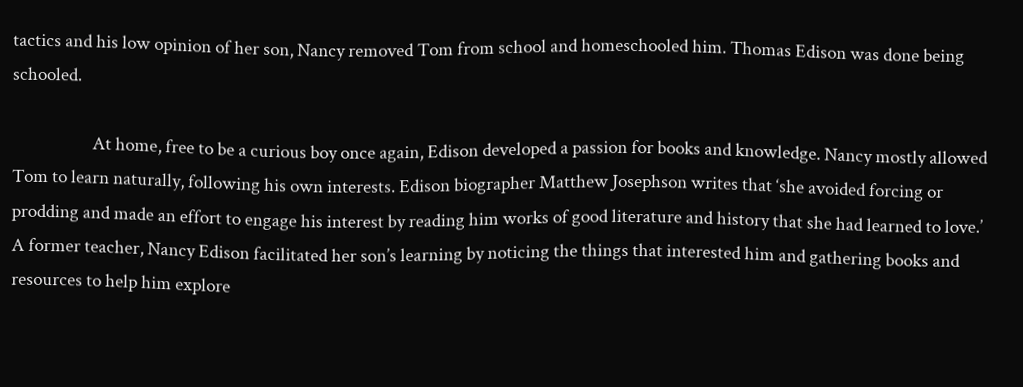tactics and his low opinion of her son, Nancy removed Tom from school and homeschooled him. Thomas Edison was done being schooled.

                    At home, free to be a curious boy once again, Edison developed a passion for books and knowledge. Nancy mostly allowed Tom to learn naturally, following his own interests. Edison biographer Matthew Josephson writes that ‘she avoided forcing or prodding and made an effort to engage his interest by reading him works of good literature and history that she had learned to love.’ A former teacher, Nancy Edison facilitated her son’s learning by noticing the things that interested him and gathering books and resources to help him explore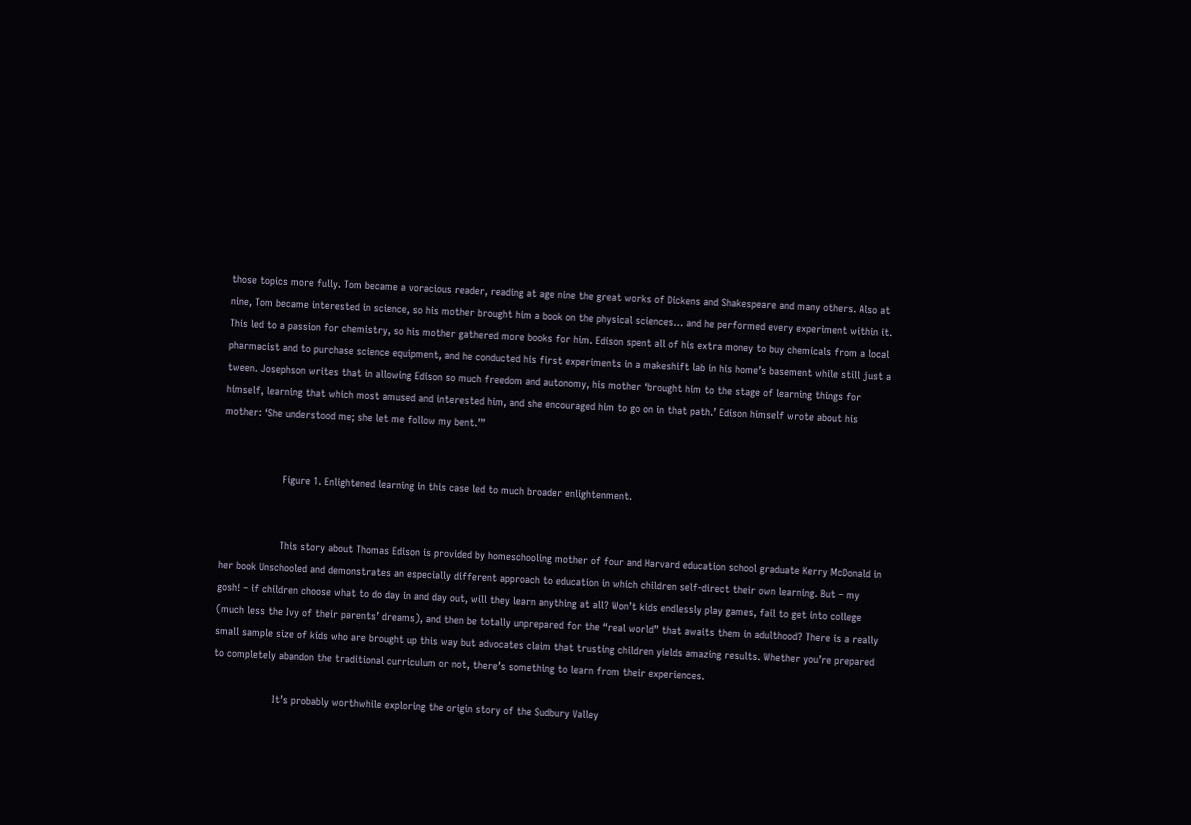those topics more fully. Tom became a voracious reader, reading at age nine the great works of Dickens and Shakespeare and many others. Also at nine, Tom became interested in science, so his mother brought him a book on the physical sciences… and he performed every experiment within it. This led to a passion for chemistry, so his mother gathered more books for him. Edison spent all of his extra money to buy chemicals from a local pharmacist and to purchase science equipment, and he conducted his first experiments in a makeshift lab in his home’s basement while still just a tween. Josephson writes that in allowing Edison so much freedom and autonomy, his mother ‘brought him to the stage of learning things for himself, learning that which most amused and interested him, and she encouraged him to go on in that path.’ Edison himself wrote about his mother: ‘She understood me; she let me follow my bent.’”


                    Figure 1. Enlightened learning in this case led to much broader enlightenment.


                    This story about Thomas Edison is provided by homeschooling mother of four and Harvard education school graduate Kerry McDonald in her book Unschooled and demonstrates an especially different approach to education in which children self-direct their own learning. But – my gosh! – if children choose what to do day in and day out, will they learn anything at all? Won’t kids endlessly play games, fail to get into college (much less the Ivy of their parents’ dreams), and then be totally unprepared for the “real world” that awaits them in adulthood? There is a really small sample size of kids who are brought up this way but advocates claim that trusting children yields amazing results. Whether you’re prepared to completely abandon the traditional curriculum or not, there’s something to learn from their experiences.

                    It’s probably worthwhile exploring the origin story of the Sudbury Valley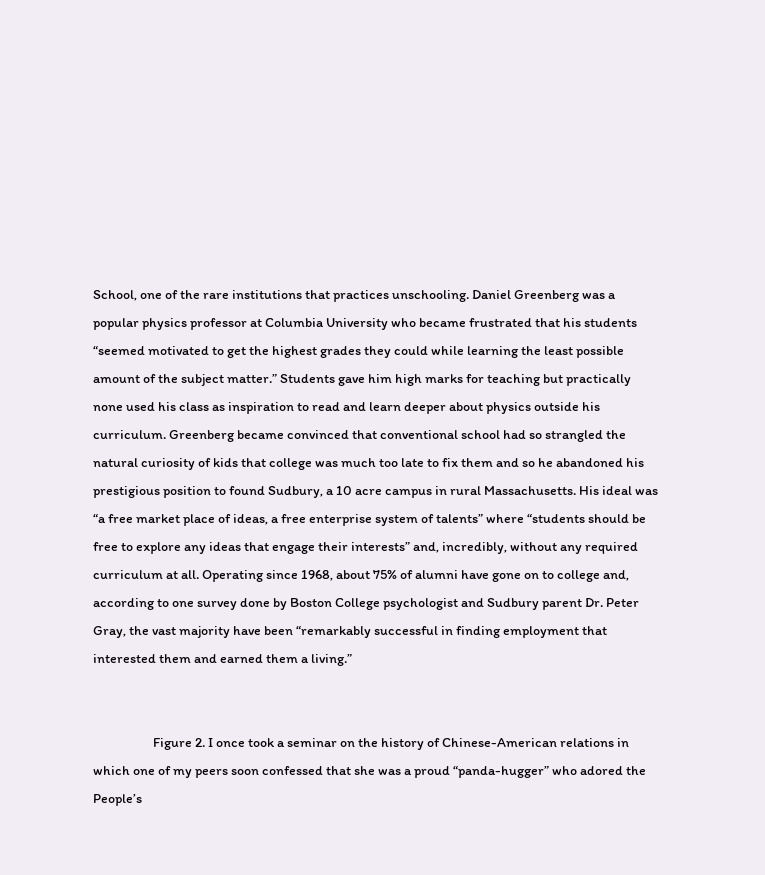School, one of the rare institutions that practices unschooling. Daniel Greenberg was a popular physics professor at Columbia University who became frustrated that his students “seemed motivated to get the highest grades they could while learning the least possible amount of the subject matter.” Students gave him high marks for teaching but practically none used his class as inspiration to read and learn deeper about physics outside his curriculum. Greenberg became convinced that conventional school had so strangled the natural curiosity of kids that college was much too late to fix them and so he abandoned his prestigious position to found Sudbury, a 10 acre campus in rural Massachusetts. His ideal was “a free market place of ideas, a free enterprise system of talents” where “students should be free to explore any ideas that engage their interests” and, incredibly, without any required curriculum at all. Operating since 1968, about 75% of alumni have gone on to college and, according to one survey done by Boston College psychologist and Sudbury parent Dr. Peter Gray, the vast majority have been “remarkably successful in finding employment that interested them and earned them a living.”


                    Figure 2. I once took a seminar on the history of Chinese-American relations in which one of my peers soon confessed that she was a proud “panda-hugger” who adored the People’s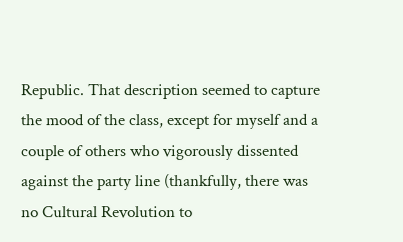Republic. That description seemed to capture the mood of the class, except for myself and a couple of others who vigorously dissented against the party line (thankfully, there was no Cultural Revolution to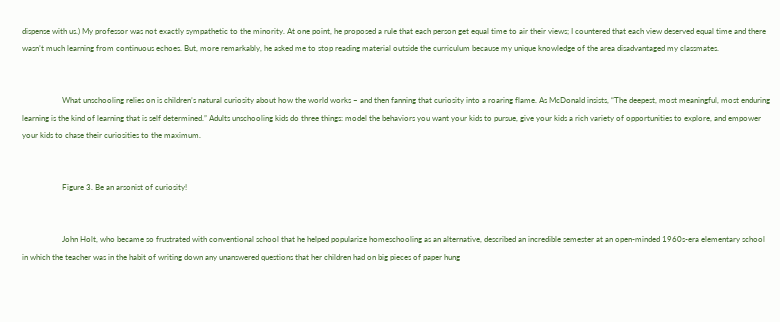dispense with us.) My professor was not exactly sympathetic to the minority. At one point, he proposed a rule that each person get equal time to air their views; I countered that each view deserved equal time and there wasn’t much learning from continuous echoes. But, more remarkably, he asked me to stop reading material outside the curriculum because my unique knowledge of the area disadvantaged my classmates.


                    What unschooling relies on is children’s natural curiosity about how the world works – and then fanning that curiosity into a roaring flame. As McDonald insists, “The deepest, most meaningful, most enduring learning is the kind of learning that is self determined.” Adults unschooling kids do three things: model the behaviors you want your kids to pursue, give your kids a rich variety of opportunities to explore, and empower your kids to chase their curiosities to the maximum.


                    Figure 3. Be an arsonist of curiosity!


                    John Holt, who became so frustrated with conventional school that he helped popularize homeschooling as an alternative, described an incredible semester at an open-minded 1960s-era elementary school in which the teacher was in the habit of writing down any unanswered questions that her children had on big pieces of paper hung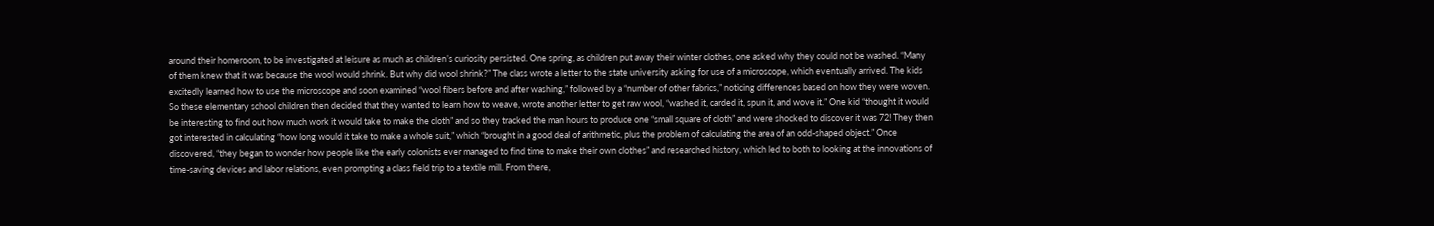around their homeroom, to be investigated at leisure as much as children’s curiosity persisted. One spring, as children put away their winter clothes, one asked why they could not be washed. “Many of them knew that it was because the wool would shrink. But why did wool shrink?” The class wrote a letter to the state university asking for use of a microscope, which eventually arrived. The kids excitedly learned how to use the microscope and soon examined “wool fibers before and after washing,” followed by a “number of other fabrics,” noticing differences based on how they were woven. So these elementary school children then decided that they wanted to learn how to weave, wrote another letter to get raw wool, “washed it, carded it, spun it, and wove it.” One kid “thought it would be interesting to find out how much work it would take to make the cloth” and so they tracked the man hours to produce one “small square of cloth” and were shocked to discover it was 72! They then got interested in calculating “how long would it take to make a whole suit,” which “brought in a good deal of arithmetic, plus the problem of calculating the area of an odd-shaped object.” Once discovered, “they began to wonder how people like the early colonists ever managed to find time to make their own clothes” and researched history, which led to both to looking at the innovations of time-saving devices and labor relations, even prompting a class field trip to a textile mill. From there,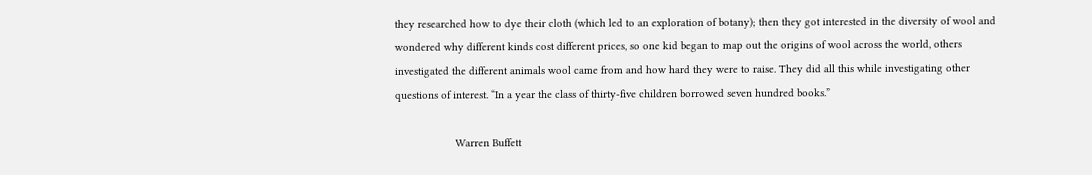they researched how to dye their cloth (which led to an exploration of botany); then they got interested in the diversity of wool and wondered why different kinds cost different prices, so one kid began to map out the origins of wool across the world, others investigated the different animals wool came from and how hard they were to raise. They did all this while investigating other questions of interest. “In a year the class of thirty-five children borrowed seven hundred books.”

                    Warren Buffett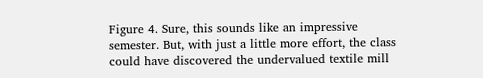Figure 4. Sure, this sounds like an impressive semester. But, with just a little more effort, the class could have discovered the undervalued textile mill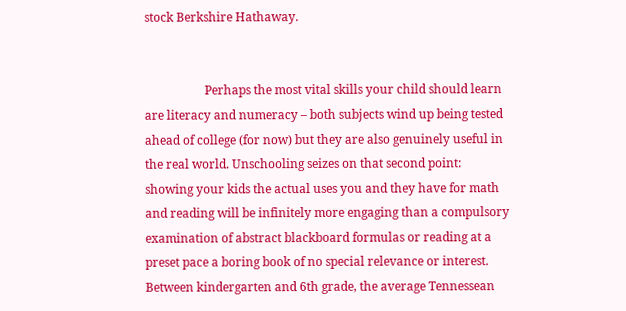stock Berkshire Hathaway.


                    Perhaps the most vital skills your child should learn are literacy and numeracy – both subjects wind up being tested ahead of college (for now) but they are also genuinely useful in the real world. Unschooling seizes on that second point: showing your kids the actual uses you and they have for math and reading will be infinitely more engaging than a compulsory examination of abstract blackboard formulas or reading at a preset pace a boring book of no special relevance or interest. Between kindergarten and 6th grade, the average Tennessean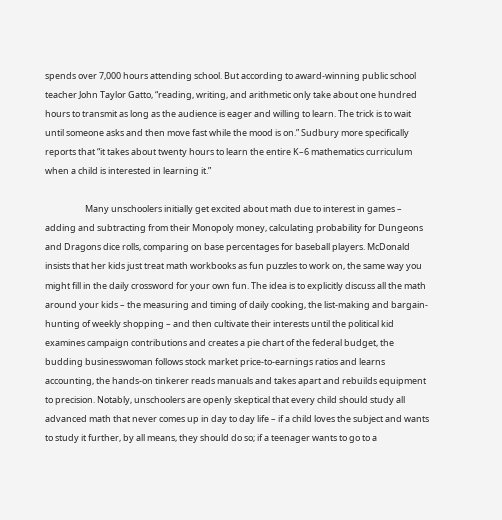spends over 7,000 hours attending school. But according to award-winning public school teacher John Taylor Gatto, “reading, writing, and arithmetic only take about one hundred hours to transmit as long as the audience is eager and willing to learn. The trick is to wait until someone asks and then move fast while the mood is on.” Sudbury more specifically reports that “it takes about twenty hours to learn the entire K–6 mathematics curriculum when a child is interested in learning it.”

                    Many unschoolers initially get excited about math due to interest in games – adding and subtracting from their Monopoly money, calculating probability for Dungeons and Dragons dice rolls, comparing on base percentages for baseball players. McDonald insists that her kids just treat math workbooks as fun puzzles to work on, the same way you might fill in the daily crossword for your own fun. The idea is to explicitly discuss all the math around your kids – the measuring and timing of daily cooking, the list-making and bargain-hunting of weekly shopping – and then cultivate their interests until the political kid examines campaign contributions and creates a pie chart of the federal budget, the budding businesswoman follows stock market price-to-earnings ratios and learns accounting, the hands-on tinkerer reads manuals and takes apart and rebuilds equipment to precision. Notably, unschoolers are openly skeptical that every child should study all advanced math that never comes up in day to day life – if a child loves the subject and wants to study it further, by all means, they should do so; if a teenager wants to go to a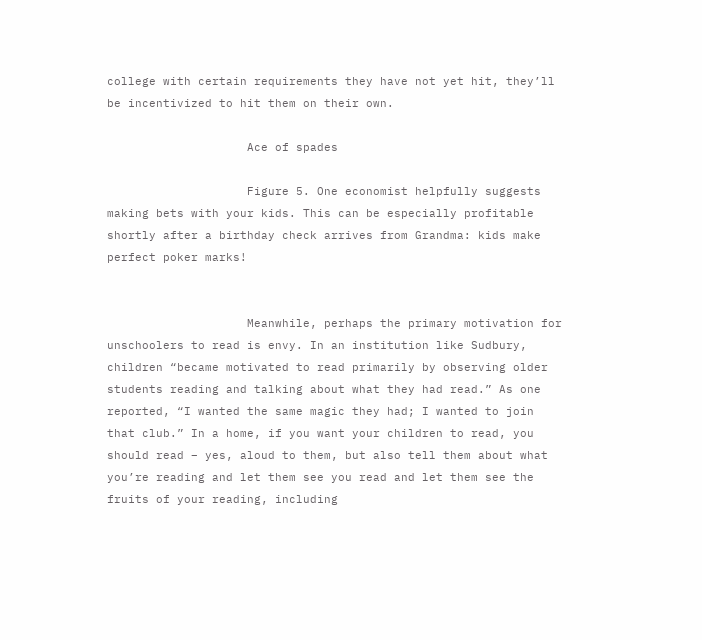college with certain requirements they have not yet hit, they’ll be incentivized to hit them on their own.

                    Ace of spades

                    Figure 5. One economist helpfully suggests making bets with your kids. This can be especially profitable shortly after a birthday check arrives from Grandma: kids make perfect poker marks!


                    Meanwhile, perhaps the primary motivation for unschoolers to read is envy. In an institution like Sudbury, children “became motivated to read primarily by observing older students reading and talking about what they had read.” As one reported, “I wanted the same magic they had; I wanted to join that club.” In a home, if you want your children to read, you should read – yes, aloud to them, but also tell them about what you’re reading and let them see you read and let them see the fruits of your reading, including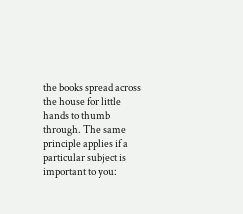the books spread across the house for little hands to thumb through. The same principle applies if a particular subject is important to you: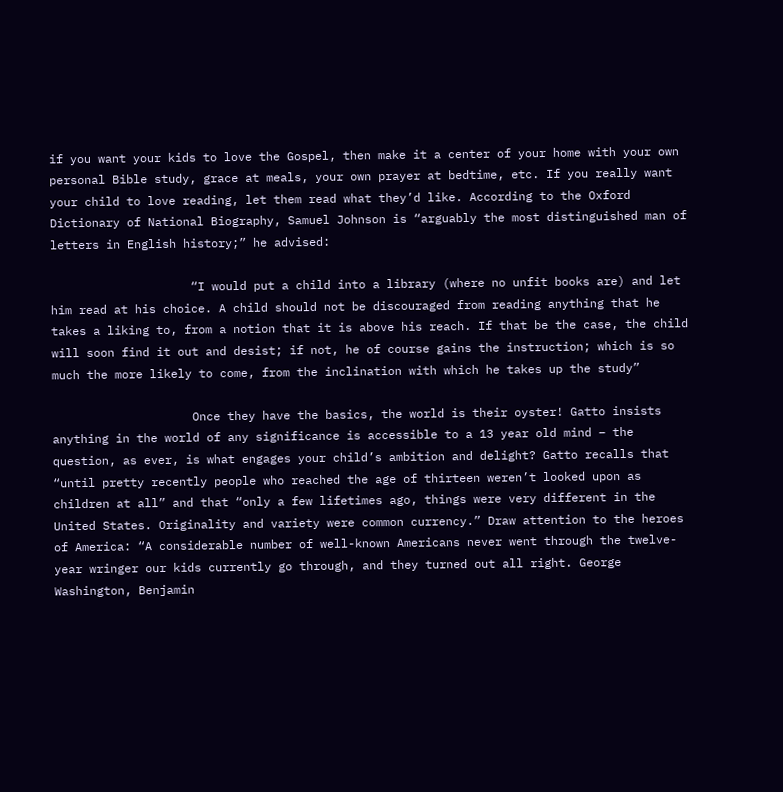if you want your kids to love the Gospel, then make it a center of your home with your own personal Bible study, grace at meals, your own prayer at bedtime, etc. If you really want your child to love reading, let them read what they’d like. According to the Oxford Dictionary of National Biography, Samuel Johnson is “arguably the most distinguished man of letters in English history;” he advised:

                    “I would put a child into a library (where no unfit books are) and let him read at his choice. A child should not be discouraged from reading anything that he takes a liking to, from a notion that it is above his reach. If that be the case, the child will soon find it out and desist; if not, he of course gains the instruction; which is so much the more likely to come, from the inclination with which he takes up the study”

                    Once they have the basics, the world is their oyster! Gatto insists anything in the world of any significance is accessible to a 13 year old mind – the question, as ever, is what engages your child’s ambition and delight? Gatto recalls that “until pretty recently people who reached the age of thirteen weren’t looked upon as children at all” and that “only a few lifetimes ago, things were very different in the United States. Originality and variety were common currency.” Draw attention to the heroes of America: “A considerable number of well-known Americans never went through the twelve-year wringer our kids currently go through, and they turned out all right. George Washington, Benjamin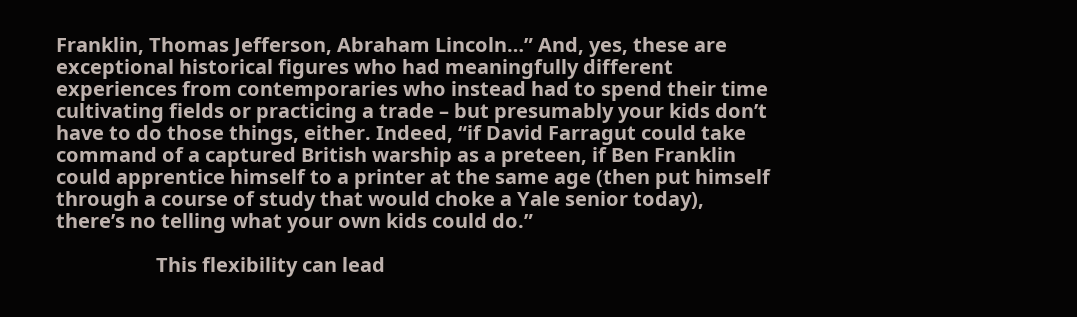Franklin, Thomas Jefferson, Abraham Lincoln…” And, yes, these are exceptional historical figures who had meaningfully different experiences from contemporaries who instead had to spend their time cultivating fields or practicing a trade – but presumably your kids don’t have to do those things, either. Indeed, “if David Farragut could take command of a captured British warship as a preteen, if Ben Franklin could apprentice himself to a printer at the same age (then put himself through a course of study that would choke a Yale senior today), there’s no telling what your own kids could do.”

                    This flexibility can lead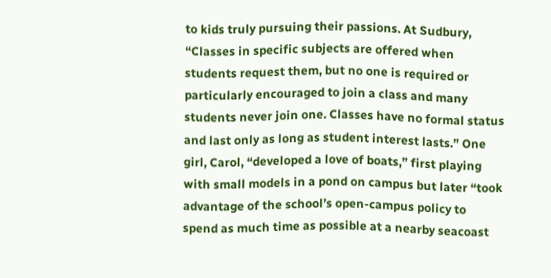to kids truly pursuing their passions. At Sudbury, “Classes in specific subjects are offered when students request them, but no one is required or particularly encouraged to join a class and many students never join one. Classes have no formal status and last only as long as student interest lasts.” One girl, Carol, “developed a love of boats,” first playing with small models in a pond on campus but later “took advantage of the school’s open-campus policy to spend as much time as possible at a nearby seacoast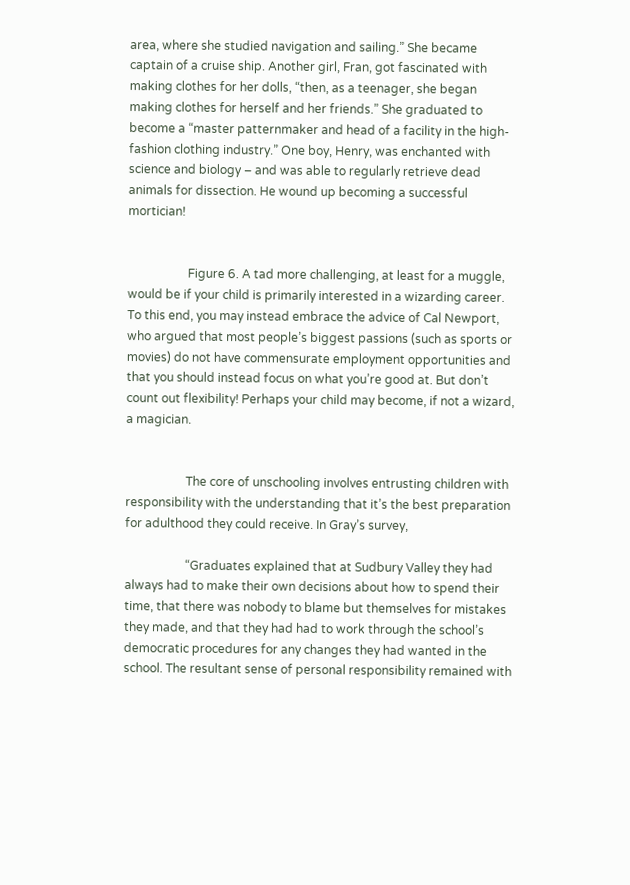area, where she studied navigation and sailing.” She became captain of a cruise ship. Another girl, Fran, got fascinated with making clothes for her dolls, “then, as a teenager, she began making clothes for herself and her friends.” She graduated to become a “master patternmaker and head of a facility in the high-fashion clothing industry.” One boy, Henry, was enchanted with science and biology – and was able to regularly retrieve dead animals for dissection. He wound up becoming a successful mortician!


                    Figure 6. A tad more challenging, at least for a muggle, would be if your child is primarily interested in a wizarding career. To this end, you may instead embrace the advice of Cal Newport, who argued that most people’s biggest passions (such as sports or movies) do not have commensurate employment opportunities and that you should instead focus on what you’re good at. But don’t count out flexibility! Perhaps your child may become, if not a wizard, a magician.


                    The core of unschooling involves entrusting children with responsibility with the understanding that it’s the best preparation for adulthood they could receive. In Gray’s survey,

                    “Graduates explained that at Sudbury Valley they had always had to make their own decisions about how to spend their time, that there was nobody to blame but themselves for mistakes they made, and that they had had to work through the school’s democratic procedures for any changes they had wanted in the school. The resultant sense of personal responsibility remained with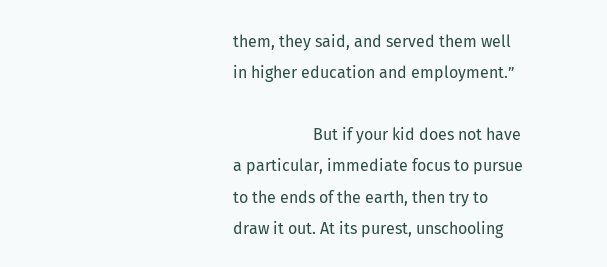them, they said, and served them well in higher education and employment.”

                    But if your kid does not have a particular, immediate focus to pursue to the ends of the earth, then try to draw it out. At its purest, unschooling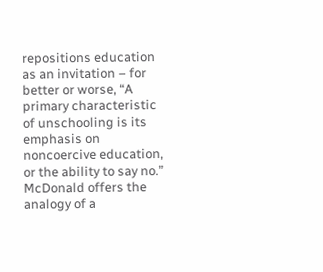repositions education as an invitation – for better or worse, “A primary characteristic of unschooling is its emphasis on noncoercive education, or the ability to say no.” McDonald offers the analogy of a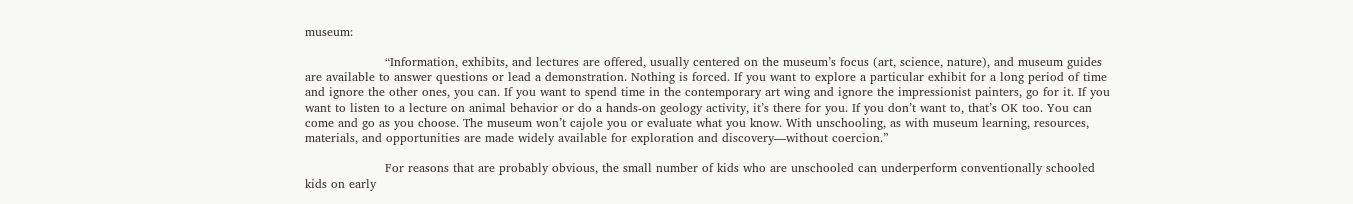museum:

                    “Information, exhibits, and lectures are offered, usually centered on the museum’s focus (art, science, nature), and museum guides are available to answer questions or lead a demonstration. Nothing is forced. If you want to explore a particular exhibit for a long period of time and ignore the other ones, you can. If you want to spend time in the contemporary art wing and ignore the impressionist painters, go for it. If you want to listen to a lecture on animal behavior or do a hands-on geology activity, it’s there for you. If you don’t want to, that’s OK too. You can come and go as you choose. The museum won’t cajole you or evaluate what you know. With unschooling, as with museum learning, resources, materials, and opportunities are made widely available for exploration and discovery—without coercion.”

                    For reasons that are probably obvious, the small number of kids who are unschooled can underperform conventionally schooled kids on early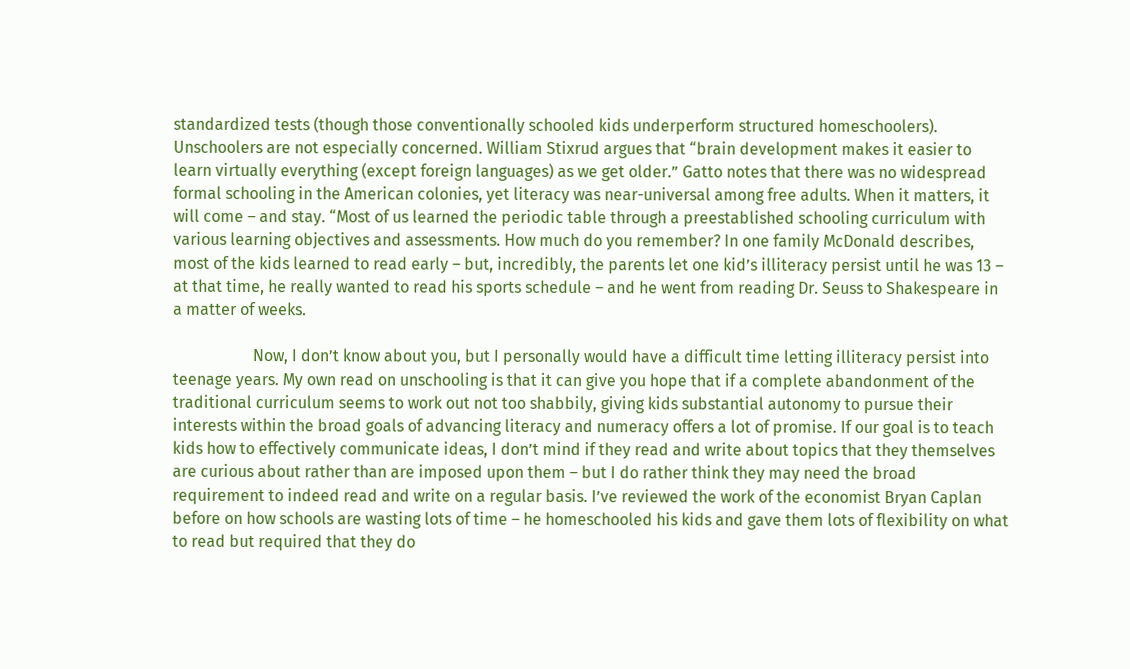standardized tests (though those conventionally schooled kids underperform structured homeschoolers). Unschoolers are not especially concerned. William Stixrud argues that “brain development makes it easier to learn virtually everything (except foreign languages) as we get older.” Gatto notes that there was no widespread formal schooling in the American colonies, yet literacy was near-universal among free adults. When it matters, it will come – and stay. “Most of us learned the periodic table through a preestablished schooling curriculum with various learning objectives and assessments. How much do you remember? In one family McDonald describes, most of the kids learned to read early – but, incredibly, the parents let one kid’s illiteracy persist until he was 13 – at that time, he really wanted to read his sports schedule – and he went from reading Dr. Seuss to Shakespeare in a matter of weeks.

                    Now, I don’t know about you, but I personally would have a difficult time letting illiteracy persist into teenage years. My own read on unschooling is that it can give you hope that if a complete abandonment of the traditional curriculum seems to work out not too shabbily, giving kids substantial autonomy to pursue their interests within the broad goals of advancing literacy and numeracy offers a lot of promise. If our goal is to teach kids how to effectively communicate ideas, I don’t mind if they read and write about topics that they themselves are curious about rather than are imposed upon them – but I do rather think they may need the broad requirement to indeed read and write on a regular basis. I’ve reviewed the work of the economist Bryan Caplan before on how schools are wasting lots of time – he homeschooled his kids and gave them lots of flexibility on what to read but required that they do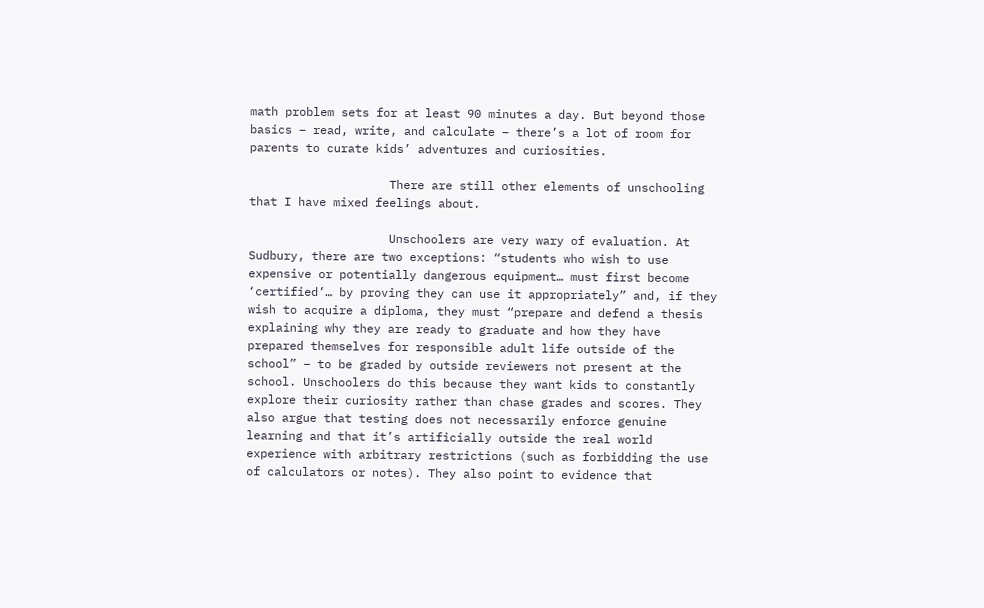math problem sets for at least 90 minutes a day. But beyond those basics – read, write, and calculate – there’s a lot of room for parents to curate kids’ adventures and curiosities.

                    There are still other elements of unschooling that I have mixed feelings about.

                    Unschoolers are very wary of evaluation. At Sudbury, there are two exceptions: “students who wish to use expensive or potentially dangerous equipment… must first become ‘certified’… by proving they can use it appropriately” and, if they wish to acquire a diploma, they must “prepare and defend a thesis explaining why they are ready to graduate and how they have prepared themselves for responsible adult life outside of the school” – to be graded by outside reviewers not present at the school. Unschoolers do this because they want kids to constantly explore their curiosity rather than chase grades and scores. They also argue that testing does not necessarily enforce genuine learning and that it’s artificially outside the real world experience with arbitrary restrictions (such as forbidding the use of calculators or notes). They also point to evidence that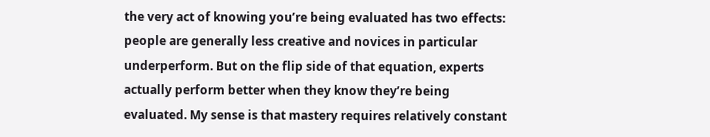the very act of knowing you’re being evaluated has two effects: people are generally less creative and novices in particular underperform. But on the flip side of that equation, experts actually perform better when they know they’re being evaluated. My sense is that mastery requires relatively constant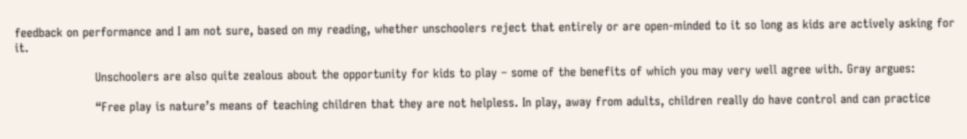feedback on performance and I am not sure, based on my reading, whether unschoolers reject that entirely or are open-minded to it so long as kids are actively asking for it.

                    Unschoolers are also quite zealous about the opportunity for kids to play – some of the benefits of which you may very well agree with. Gray argues:

                    “Free play is nature’s means of teaching children that they are not helpless. In play, away from adults, children really do have control and can practice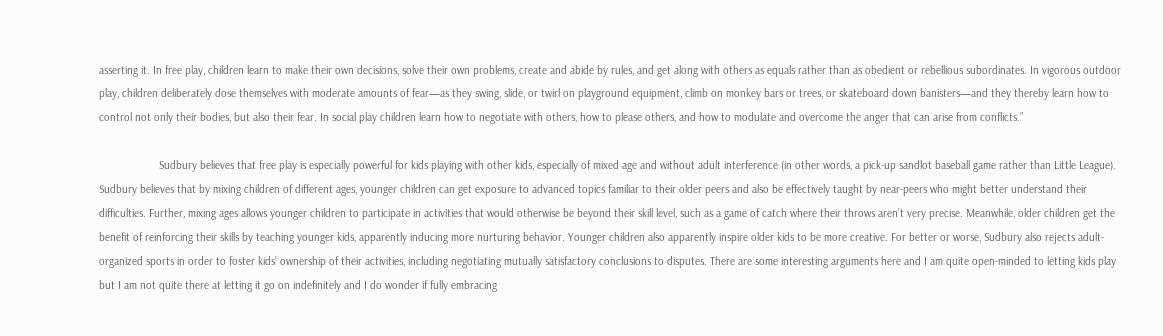asserting it. In free play, children learn to make their own decisions, solve their own problems, create and abide by rules, and get along with others as equals rather than as obedient or rebellious subordinates. In vigorous outdoor play, children deliberately dose themselves with moderate amounts of fear—as they swing, slide, or twirl on playground equipment, climb on monkey bars or trees, or skateboard down banisters—and they thereby learn how to control not only their bodies, but also their fear. In social play children learn how to negotiate with others, how to please others, and how to modulate and overcome the anger that can arise from conflicts.”

                    Sudbury believes that free play is especially powerful for kids playing with other kids, especially of mixed age and without adult interference (in other words, a pick-up sandlot baseball game rather than Little League). Sudbury believes that by mixing children of different ages, younger children can get exposure to advanced topics familiar to their older peers and also be effectively taught by near-peers who might better understand their difficulties. Further, mixing ages allows younger children to participate in activities that would otherwise be beyond their skill level, such as a game of catch where their throws aren’t very precise. Meanwhile, older children get the benefit of reinforcing their skills by teaching younger kids, apparently inducing more nurturing behavior. Younger children also apparently inspire older kids to be more creative. For better or worse, Sudbury also rejects adult-organized sports in order to foster kids’ ownership of their activities, including negotiating mutually satisfactory conclusions to disputes. There are some interesting arguments here and I am quite open-minded to letting kids play but I am not quite there at letting it go on indefinitely and I do wonder if fully embracing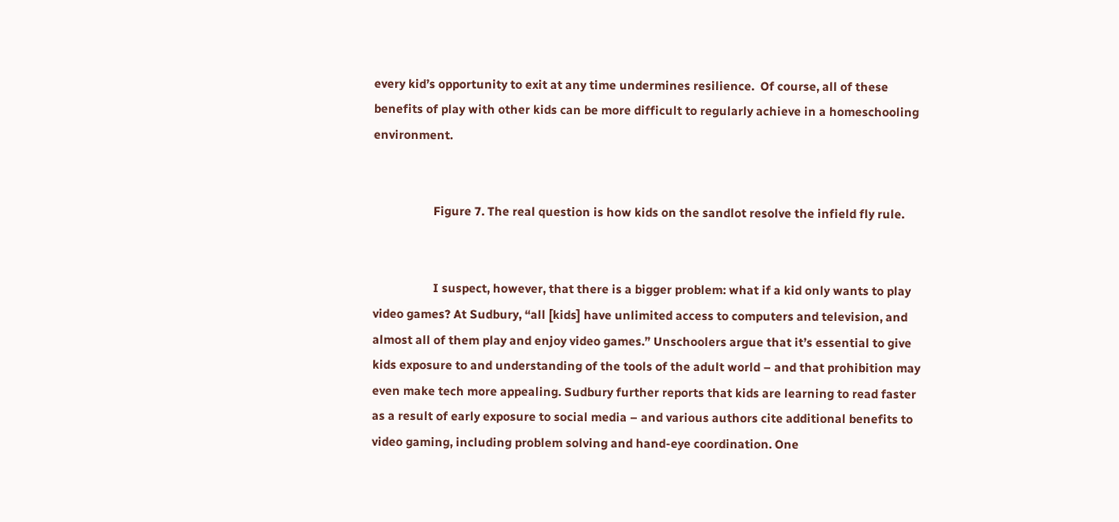every kid’s opportunity to exit at any time undermines resilience.  Of course, all of these benefits of play with other kids can be more difficult to regularly achieve in a homeschooling environment.


                    Figure 7. The real question is how kids on the sandlot resolve the infield fly rule.


                    I suspect, however, that there is a bigger problem: what if a kid only wants to play video games? At Sudbury, “all [kids] have unlimited access to computers and television, and almost all of them play and enjoy video games.” Unschoolers argue that it’s essential to give kids exposure to and understanding of the tools of the adult world – and that prohibition may even make tech more appealing. Sudbury further reports that kids are learning to read faster as a result of early exposure to social media – and various authors cite additional benefits to video gaming, including problem solving and hand-eye coordination. One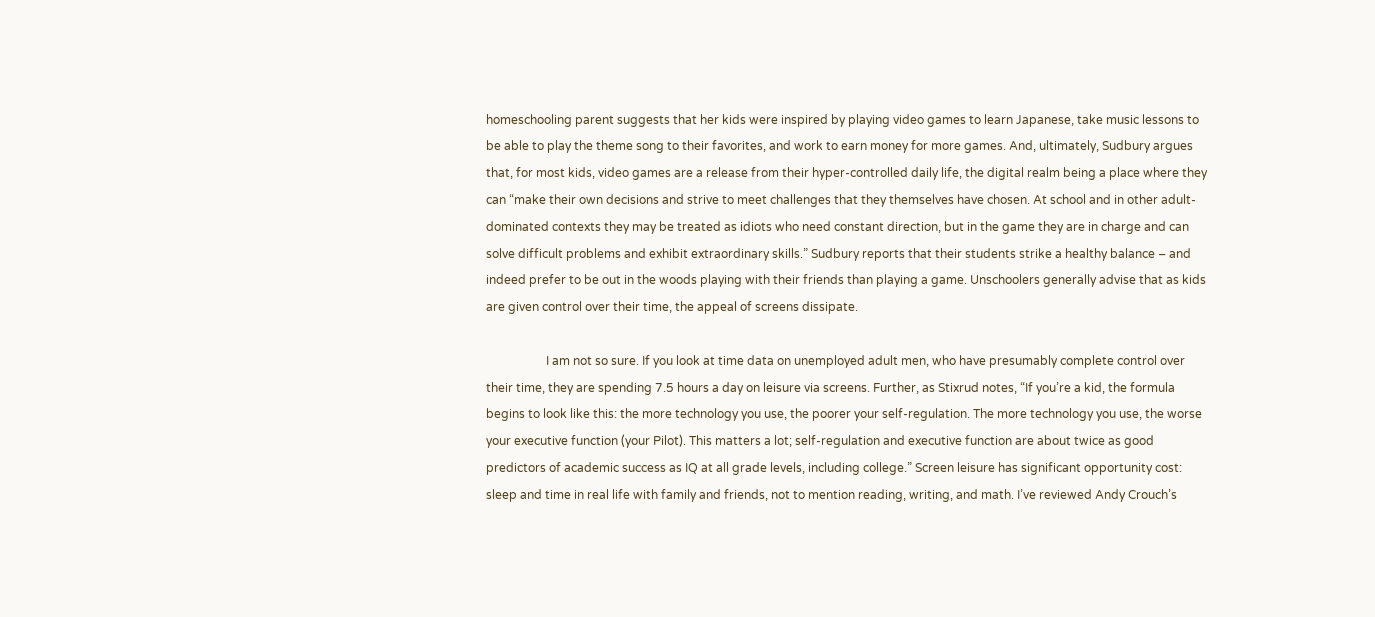homeschooling parent suggests that her kids were inspired by playing video games to learn Japanese, take music lessons to be able to play the theme song to their favorites, and work to earn money for more games. And, ultimately, Sudbury argues that, for most kids, video games are a release from their hyper-controlled daily life, the digital realm being a place where they can “make their own decisions and strive to meet challenges that they themselves have chosen. At school and in other adult-dominated contexts they may be treated as idiots who need constant direction, but in the game they are in charge and can solve difficult problems and exhibit extraordinary skills.” Sudbury reports that their students strike a healthy balance – and indeed prefer to be out in the woods playing with their friends than playing a game. Unschoolers generally advise that as kids are given control over their time, the appeal of screens dissipate.

                    I am not so sure. If you look at time data on unemployed adult men, who have presumably complete control over their time, they are spending 7.5 hours a day on leisure via screens. Further, as Stixrud notes, “If you’re a kid, the formula begins to look like this: the more technology you use, the poorer your self-regulation. The more technology you use, the worse your executive function (your Pilot). This matters a lot; self-regulation and executive function are about twice as good predictors of academic success as IQ at all grade levels, including college.” Screen leisure has significant opportunity cost: sleep and time in real life with family and friends, not to mention reading, writing, and math. I’ve reviewed Andy Crouch’s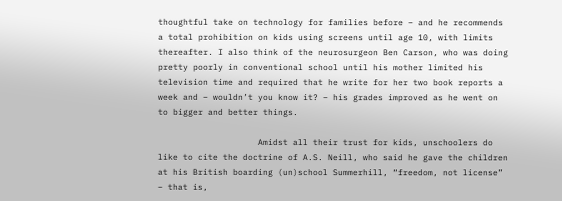thoughtful take on technology for families before – and he recommends a total prohibition on kids using screens until age 10, with limits thereafter. I also think of the neurosurgeon Ben Carson, who was doing pretty poorly in conventional school until his mother limited his television time and required that he write for her two book reports a week and – wouldn’t you know it? – his grades improved as he went on to bigger and better things.

                    Amidst all their trust for kids, unschoolers do like to cite the doctrine of A.S. Neill, who said he gave the children at his British boarding (un)school Summerhill, “freedom, not license” – that is,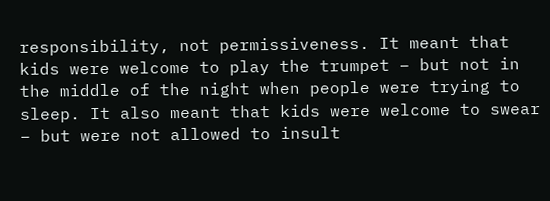responsibility, not permissiveness. It meant that kids were welcome to play the trumpet – but not in the middle of the night when people were trying to sleep. It also meant that kids were welcome to swear – but were not allowed to insult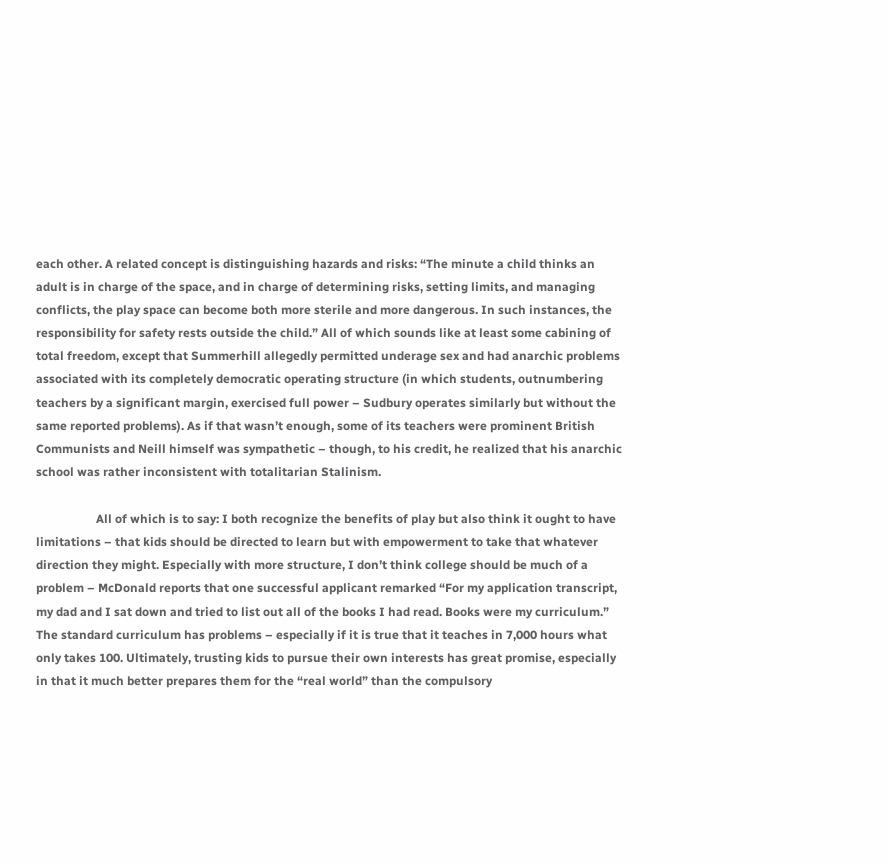each other. A related concept is distinguishing hazards and risks: “The minute a child thinks an adult is in charge of the space, and in charge of determining risks, setting limits, and managing conflicts, the play space can become both more sterile and more dangerous. In such instances, the responsibility for safety rests outside the child.” All of which sounds like at least some cabining of total freedom, except that Summerhill allegedly permitted underage sex and had anarchic problems associated with its completely democratic operating structure (in which students, outnumbering teachers by a significant margin, exercised full power – Sudbury operates similarly but without the same reported problems). As if that wasn’t enough, some of its teachers were prominent British Communists and Neill himself was sympathetic – though, to his credit, he realized that his anarchic school was rather inconsistent with totalitarian Stalinism.

                    All of which is to say: I both recognize the benefits of play but also think it ought to have limitations – that kids should be directed to learn but with empowerment to take that whatever direction they might. Especially with more structure, I don’t think college should be much of a problem – McDonald reports that one successful applicant remarked “For my application transcript, my dad and I sat down and tried to list out all of the books I had read. Books were my curriculum.” The standard curriculum has problems – especially if it is true that it teaches in 7,000 hours what only takes 100. Ultimately, trusting kids to pursue their own interests has great promise, especially in that it much better prepares them for the “real world” than the compulsory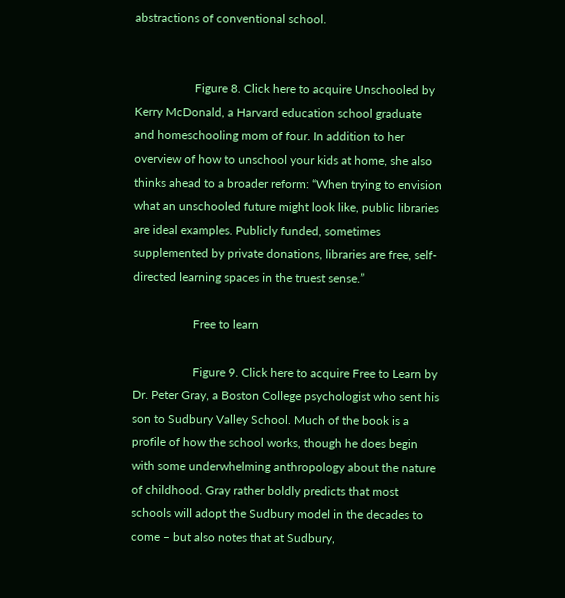abstractions of conventional school.


                    Figure 8. Click here to acquire Unschooled by Kerry McDonald, a Harvard education school graduate and homeschooling mom of four. In addition to her overview of how to unschool your kids at home, she also thinks ahead to a broader reform: “When trying to envision what an unschooled future might look like, public libraries are ideal examples. Publicly funded, sometimes supplemented by private donations, libraries are free, self-directed learning spaces in the truest sense.”

                    Free to learn

                    Figure 9. Click here to acquire Free to Learn by Dr. Peter Gray, a Boston College psychologist who sent his son to Sudbury Valley School. Much of the book is a profile of how the school works, though he does begin with some underwhelming anthropology about the nature of childhood. Gray rather boldly predicts that most schools will adopt the Sudbury model in the decades to come – but also notes that at Sudbury,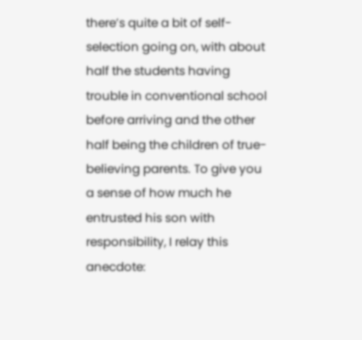there’s quite a bit of self-selection going on, with about half the students having trouble in conventional school before arriving and the other half being the children of true-believing parents. To give you a sense of how much he entrusted his son with responsibility, I relay this anecdote: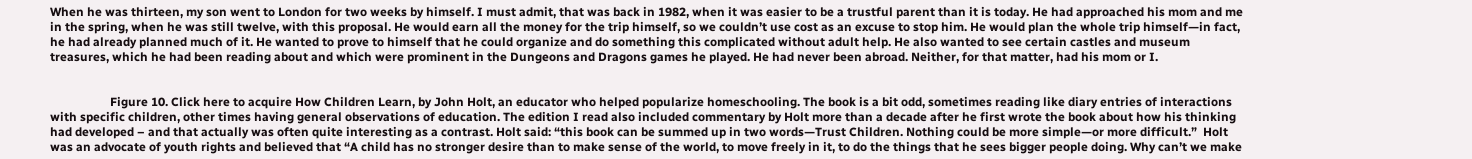When he was thirteen, my son went to London for two weeks by himself. I must admit, that was back in 1982, when it was easier to be a trustful parent than it is today. He had approached his mom and me in the spring, when he was still twelve, with this proposal. He would earn all the money for the trip himself, so we couldn’t use cost as an excuse to stop him. He would plan the whole trip himself—in fact, he had already planned much of it. He wanted to prove to himself that he could organize and do something this complicated without adult help. He also wanted to see certain castles and museum treasures, which he had been reading about and which were prominent in the Dungeons and Dragons games he played. He had never been abroad. Neither, for that matter, had his mom or I.


                    Figure 10. Click here to acquire How Children Learn, by John Holt, an educator who helped popularize homeschooling. The book is a bit odd, sometimes reading like diary entries of interactions with specific children, other times having general observations of education. The edition I read also included commentary by Holt more than a decade after he first wrote the book about how his thinking had developed – and that actually was often quite interesting as a contrast. Holt said: “this book can be summed up in two words—Trust Children. Nothing could be more simple—or more difficult.”  Holt was an advocate of youth rights and believed that “A child has no stronger desire than to make sense of the world, to move freely in it, to do the things that he sees bigger people doing. Why can’t we make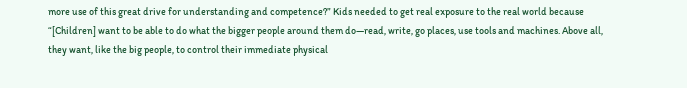more use of this great drive for understanding and competence?” Kids needed to get real exposure to the real world because “[Children] want to be able to do what the bigger people around them do—read, write, go places, use tools and machines. Above all, they want, like the big people, to control their immediate physical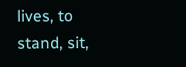lives, to stand, sit,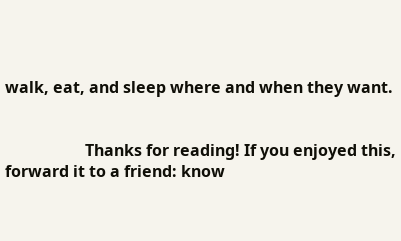walk, eat, and sleep where and when they want.


                    Thanks for reading! If you enjoyed this, forward it to a friend: know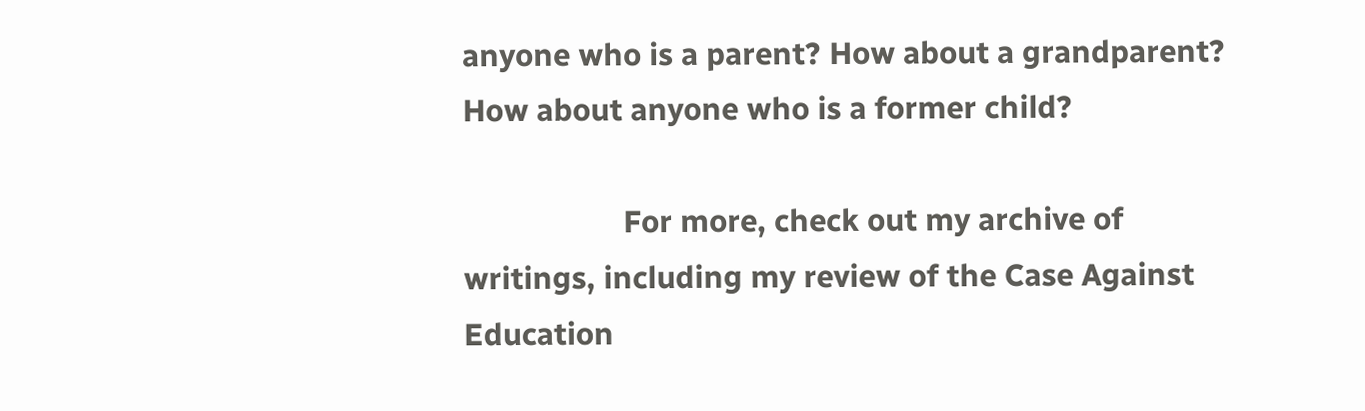anyone who is a parent? How about a grandparent? How about anyone who is a former child?

                    For more, check out my archive of writings, including my review of the Case Against Education